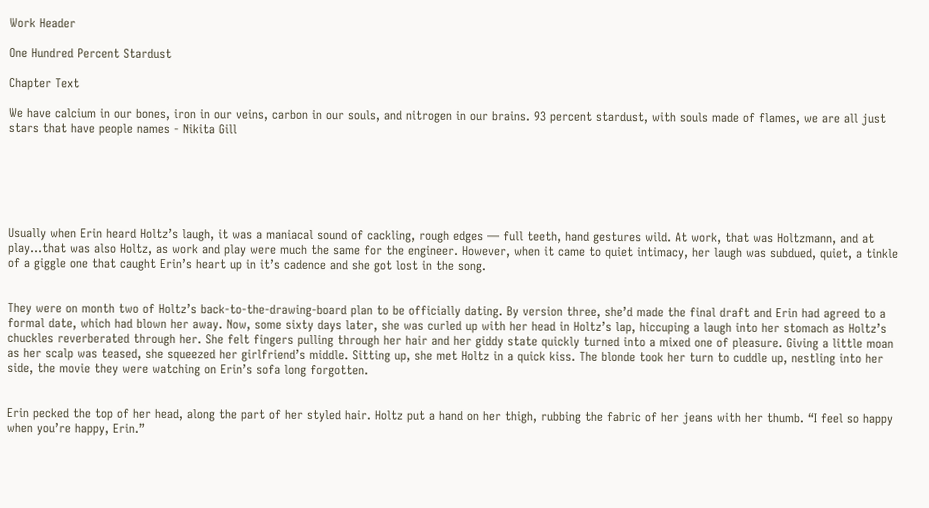Work Header

One Hundred Percent Stardust

Chapter Text

We have calcium in our bones, iron in our veins, carbon in our souls, and nitrogen in our brains. 93 percent stardust, with souls made of flames, we are all just stars that have people names - Nikita Gill






Usually when Erin heard Holtz’s laugh, it was a maniacal sound of cackling, rough edges — full teeth, hand gestures wild. At work, that was Holtzmann, and at play…that was also Holtz, as work and play were much the same for the engineer. However, when it came to quiet intimacy, her laugh was subdued, quiet, a tinkle of a giggle one that caught Erin’s heart up in it’s cadence and she got lost in the song.


They were on month two of Holtz’s back-to-the-drawing-board plan to be officially dating. By version three, she’d made the final draft and Erin had agreed to a formal date, which had blown her away. Now, some sixty days later, she was curled up with her head in Holtz’s lap, hiccuping a laugh into her stomach as Holtz’s chuckles reverberated through her. She felt fingers pulling through her hair and her giddy state quickly turned into a mixed one of pleasure. Giving a little moan as her scalp was teased, she squeezed her girlfriend’s middle. Sitting up, she met Holtz in a quick kiss. The blonde took her turn to cuddle up, nestling into her side, the movie they were watching on Erin’s sofa long forgotten.


Erin pecked the top of her head, along the part of her styled hair. Holtz put a hand on her thigh, rubbing the fabric of her jeans with her thumb. “I feel so happy when you’re happy, Erin.”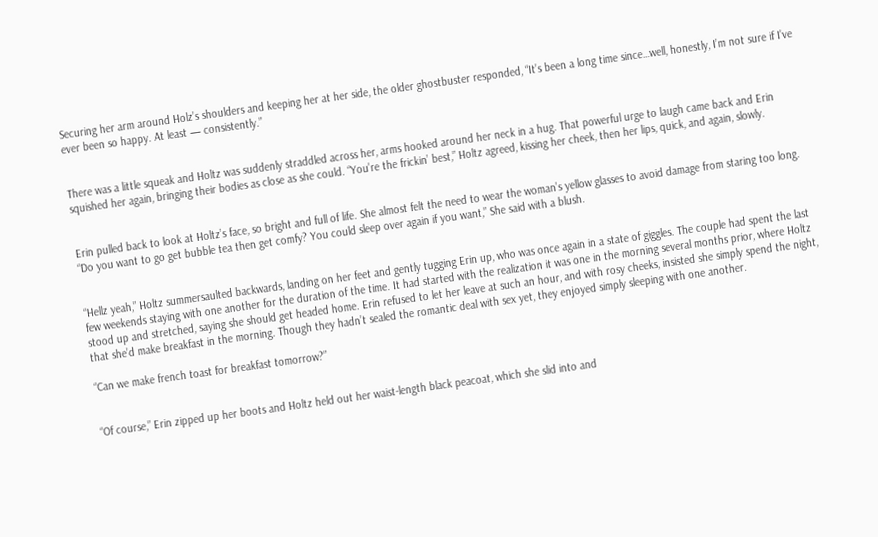Securing her arm around Holz’s shoulders and keeping her at her side, the older ghostbuster responded, “It’s been a long time since…well, honestly, I’m not sure if I’ve ever been so happy. At least — consistently.”


There was a little squeak and Holtz was suddenly straddled across her, arms hooked around her neck in a hug. That powerful urge to laugh came back and Erin squished her again, bringing their bodies as close as she could. “You’re the frickin’ best,” Holtz agreed, kissing her cheek, then her lips, quick, and again, slowly.


Erin pulled back to look at Holtz’s face, so bright and full of life. She almost felt the need to wear the woman’s yellow glasses to avoid damage from staring too long. “Do you want to go get bubble tea then get comfy? You could sleep over again if you want,” She said with a blush.


“Hellz yeah,” Holtz summersaulted backwards, landing on her feet and gently tugging Erin up, who was once again in a state of giggles. The couple had spent the last few weekends staying with one another for the duration of the time. It had started with the realization it was one in the morning several months prior, where Holtz stood up and stretched, saying she should get headed home. Erin refused to let her leave at such an hour, and with rosy cheeks, insisted she simply spend the night, that she’d make breakfast in the morning. Though they hadn’t sealed the romantic deal with sex yet, they enjoyed simply sleeping with one another.

“Can we make french toast for breakfast tomorrow?”


“Of course,” Erin zipped up her boots and Holtz held out her waist-length black peacoat, which she slid into and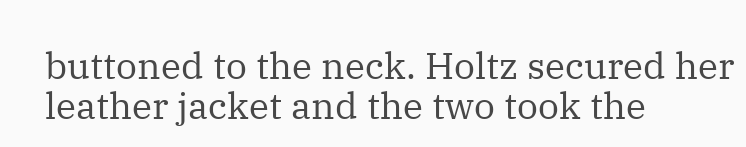buttoned to the neck. Holtz secured her leather jacket and the two took the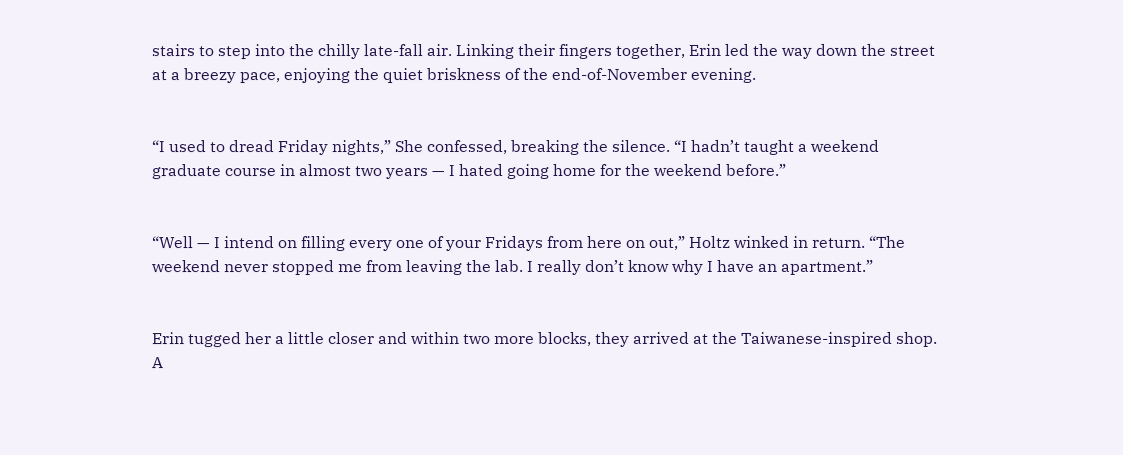stairs to step into the chilly late-fall air. Linking their fingers together, Erin led the way down the street at a breezy pace, enjoying the quiet briskness of the end-of-November evening.


“I used to dread Friday nights,” She confessed, breaking the silence. “I hadn’t taught a weekend graduate course in almost two years — I hated going home for the weekend before.”


“Well — I intend on filling every one of your Fridays from here on out,” Holtz winked in return. “The weekend never stopped me from leaving the lab. I really don’t know why I have an apartment.”


Erin tugged her a little closer and within two more blocks, they arrived at the Taiwanese-inspired shop. A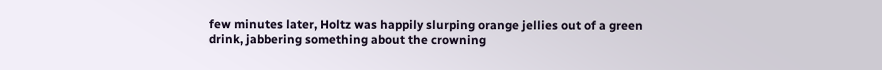few minutes later, Holtz was happily slurping orange jellies out of a green drink, jabbering something about the crowning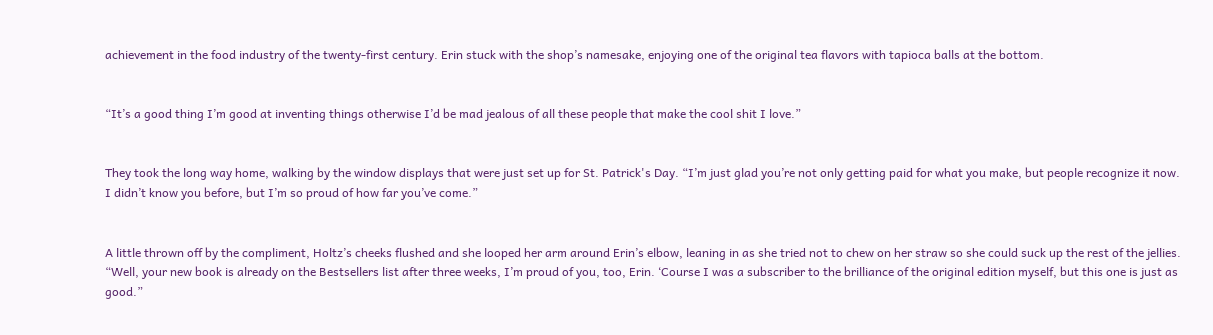achievement in the food industry of the twenty-first century. Erin stuck with the shop’s namesake, enjoying one of the original tea flavors with tapioca balls at the bottom.


“It’s a good thing I’m good at inventing things otherwise I’d be mad jealous of all these people that make the cool shit I love.”


They took the long way home, walking by the window displays that were just set up for St. Patrick's Day. “I’m just glad you’re not only getting paid for what you make, but people recognize it now. I didn’t know you before, but I’m so proud of how far you’ve come.”


A little thrown off by the compliment, Holtz’s cheeks flushed and she looped her arm around Erin’s elbow, leaning in as she tried not to chew on her straw so she could suck up the rest of the jellies. “Well, your new book is already on the Bestsellers list after three weeks, I’m proud of you, too, Erin. ‘Course I was a subscriber to the brilliance of the original edition myself, but this one is just as good.”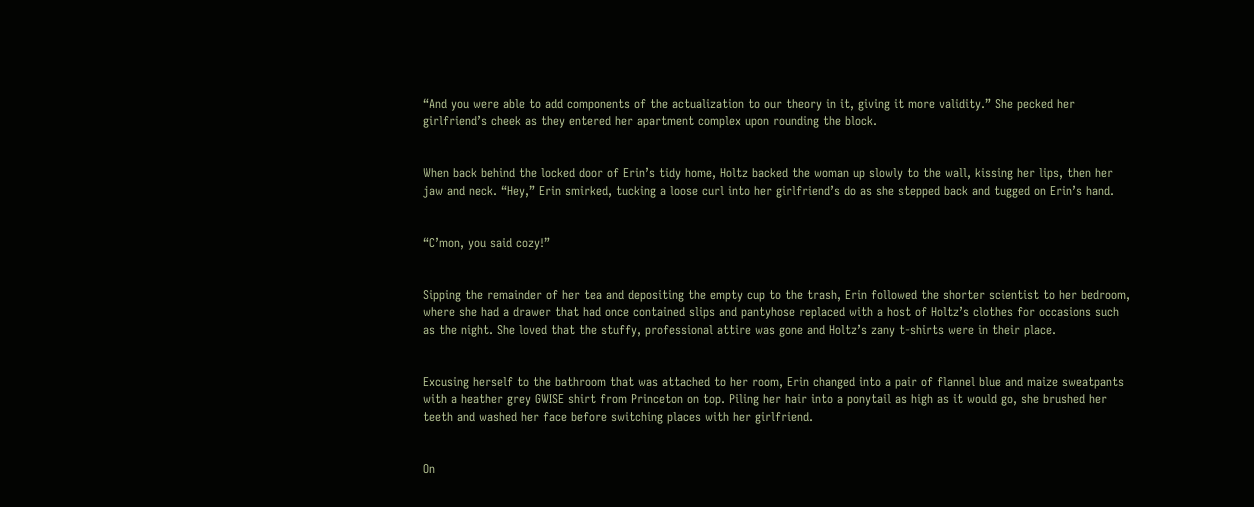“And you were able to add components of the actualization to our theory in it, giving it more validity.” She pecked her girlfriend’s cheek as they entered her apartment complex upon rounding the block.


When back behind the locked door of Erin’s tidy home, Holtz backed the woman up slowly to the wall, kissing her lips, then her jaw and neck. “Hey,” Erin smirked, tucking a loose curl into her girlfriend’s do as she stepped back and tugged on Erin’s hand.


“C’mon, you said cozy!”


Sipping the remainder of her tea and depositing the empty cup to the trash, Erin followed the shorter scientist to her bedroom, where she had a drawer that had once contained slips and pantyhose replaced with a host of Holtz’s clothes for occasions such as the night. She loved that the stuffy, professional attire was gone and Holtz’s zany t-shirts were in their place.


Excusing herself to the bathroom that was attached to her room, Erin changed into a pair of flannel blue and maize sweatpants with a heather grey GWISE shirt from Princeton on top. Piling her hair into a ponytail as high as it would go, she brushed her teeth and washed her face before switching places with her girlfriend.


On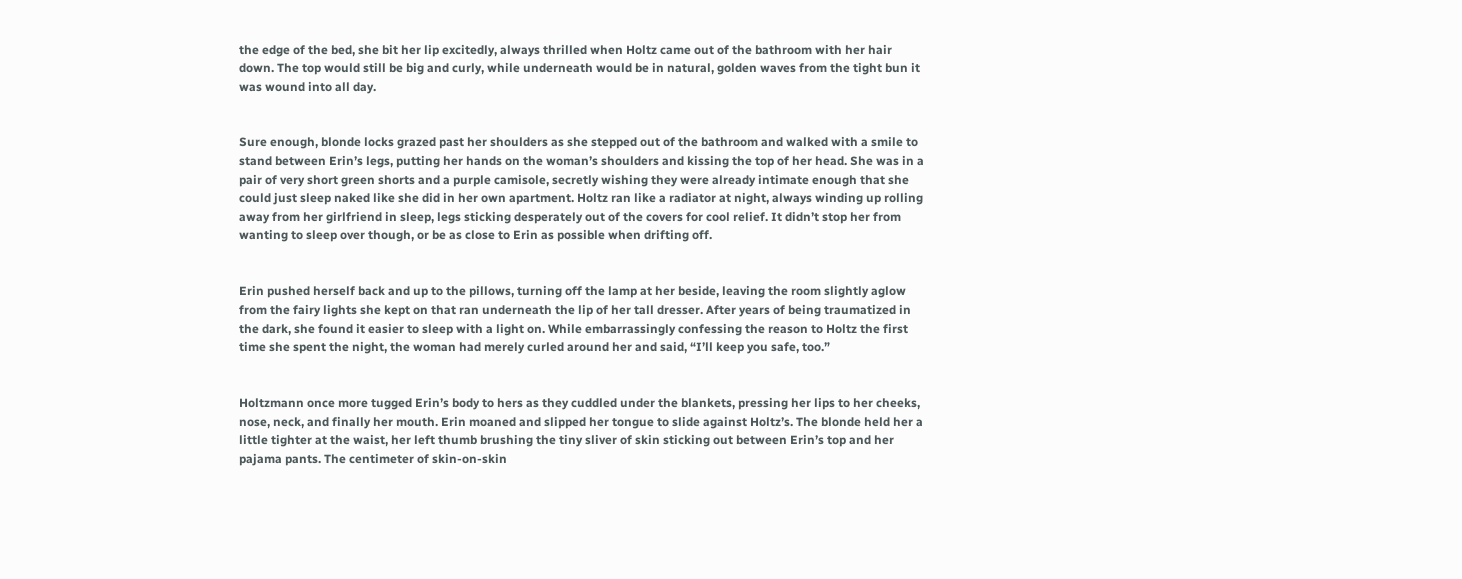the edge of the bed, she bit her lip excitedly, always thrilled when Holtz came out of the bathroom with her hair down. The top would still be big and curly, while underneath would be in natural, golden waves from the tight bun it was wound into all day.


Sure enough, blonde locks grazed past her shoulders as she stepped out of the bathroom and walked with a smile to stand between Erin’s legs, putting her hands on the woman’s shoulders and kissing the top of her head. She was in a pair of very short green shorts and a purple camisole, secretly wishing they were already intimate enough that she could just sleep naked like she did in her own apartment. Holtz ran like a radiator at night, always winding up rolling away from her girlfriend in sleep, legs sticking desperately out of the covers for cool relief. It didn’t stop her from wanting to sleep over though, or be as close to Erin as possible when drifting off.


Erin pushed herself back and up to the pillows, turning off the lamp at her beside, leaving the room slightly aglow from the fairy lights she kept on that ran underneath the lip of her tall dresser. After years of being traumatized in the dark, she found it easier to sleep with a light on. While embarrassingly confessing the reason to Holtz the first time she spent the night, the woman had merely curled around her and said, “I’ll keep you safe, too.”


Holtzmann once more tugged Erin’s body to hers as they cuddled under the blankets, pressing her lips to her cheeks, nose, neck, and finally her mouth. Erin moaned and slipped her tongue to slide against Holtz’s. The blonde held her a little tighter at the waist, her left thumb brushing the tiny sliver of skin sticking out between Erin’s top and her pajama pants. The centimeter of skin-on-skin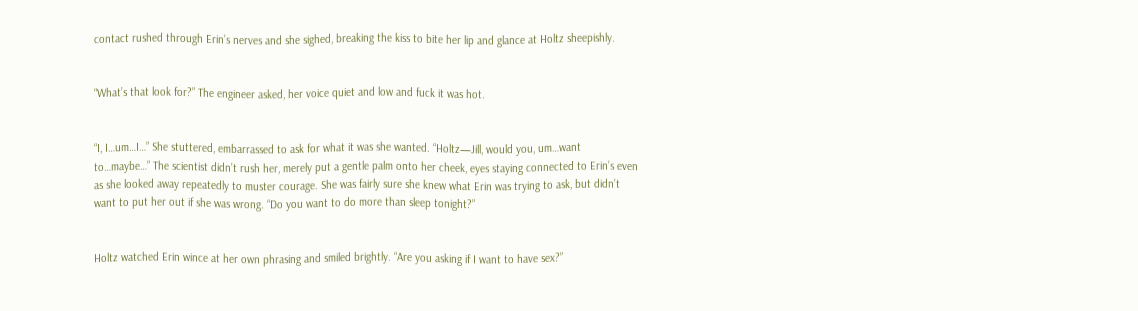contact rushed through Erin’s nerves and she sighed, breaking the kiss to bite her lip and glance at Holtz sheepishly.


“What’s that look for?” The engineer asked, her voice quiet and low and fuck it was hot.


“I, I…um…I…” She stuttered, embarrassed to ask for what it was she wanted. “Holtz—Jill, would you, um…want to…maybe…” The scientist didn’t rush her, merely put a gentle palm onto her cheek, eyes staying connected to Erin’s even as she looked away repeatedly to muster courage. She was fairly sure she knew what Erin was trying to ask, but didn’t want to put her out if she was wrong. “Do you want to do more than sleep tonight?”


Holtz watched Erin wince at her own phrasing and smiled brightly. “Are you asking if I want to have sex?”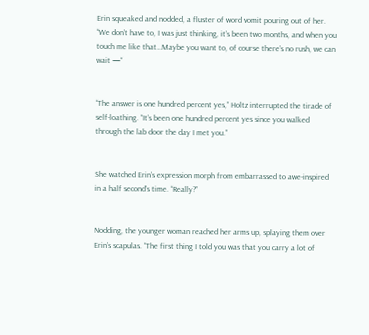Erin squeaked and nodded, a fluster of word vomit pouring out of her. “We don’t have to, I was just thinking, it’s been two months, and when you touch me like that…Maybe you want to, of course there’s no rush, we can wait —“


“The answer is one hundred percent yes,” Holtz interrupted the tirade of self-loathing. “It’s been one hundred percent yes since you walked through the lab door the day I met you.”


She watched Erin’s expression morph from embarrassed to awe-inspired in a half second’s time. “Really?”


Nodding, the younger woman reached her arms up, splaying them over Erin’s scapulas. “The first thing I told you was that you carry a lot of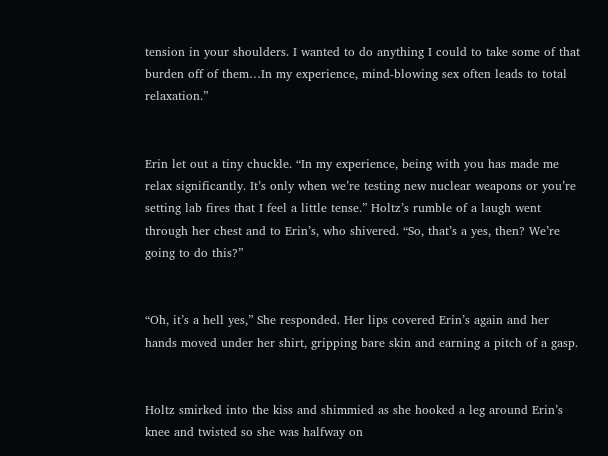tension in your shoulders. I wanted to do anything I could to take some of that burden off of them…In my experience, mind-blowing sex often leads to total relaxation.”


Erin let out a tiny chuckle. “In my experience, being with you has made me relax significantly. It’s only when we’re testing new nuclear weapons or you’re setting lab fires that I feel a little tense.” Holtz’s rumble of a laugh went through her chest and to Erin’s, who shivered. “So, that’s a yes, then? We’re going to do this?”


“Oh, it’s a hell yes,” She responded. Her lips covered Erin’s again and her hands moved under her shirt, gripping bare skin and earning a pitch of a gasp.


Holtz smirked into the kiss and shimmied as she hooked a leg around Erin’s knee and twisted so she was halfway on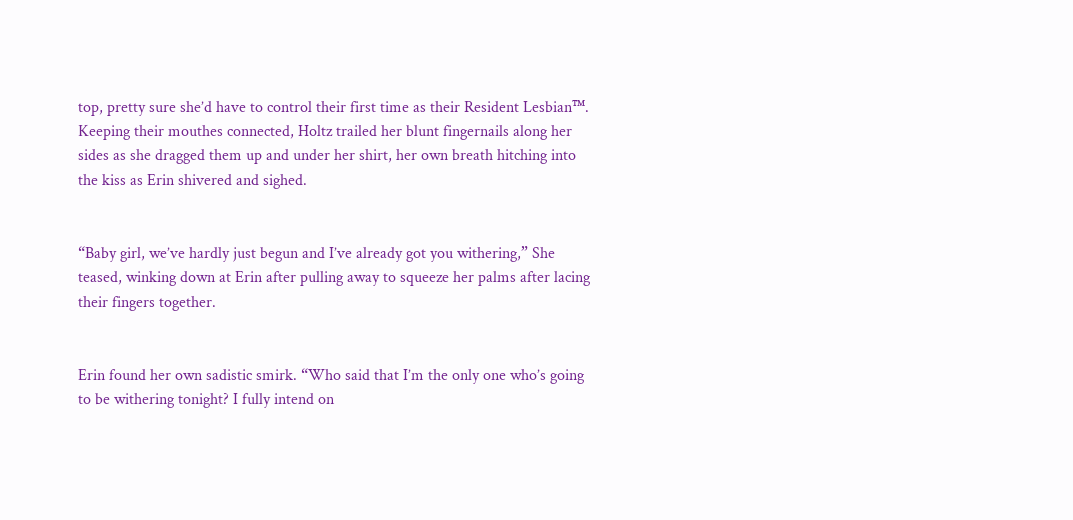top, pretty sure she’d have to control their first time as their Resident Lesbian™. Keeping their mouthes connected, Holtz trailed her blunt fingernails along her sides as she dragged them up and under her shirt, her own breath hitching into the kiss as Erin shivered and sighed.


“Baby girl, we’ve hardly just begun and I’ve already got you withering,” She teased, winking down at Erin after pulling away to squeeze her palms after lacing their fingers together.


Erin found her own sadistic smirk. “Who said that I’m the only one who’s going to be withering tonight? I fully intend on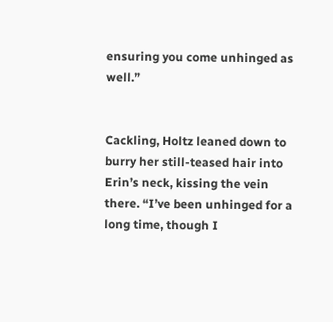ensuring you come unhinged as well.”


Cackling, Holtz leaned down to burry her still-teased hair into Erin’s neck, kissing the vein there. “I’ve been unhinged for a long time, though I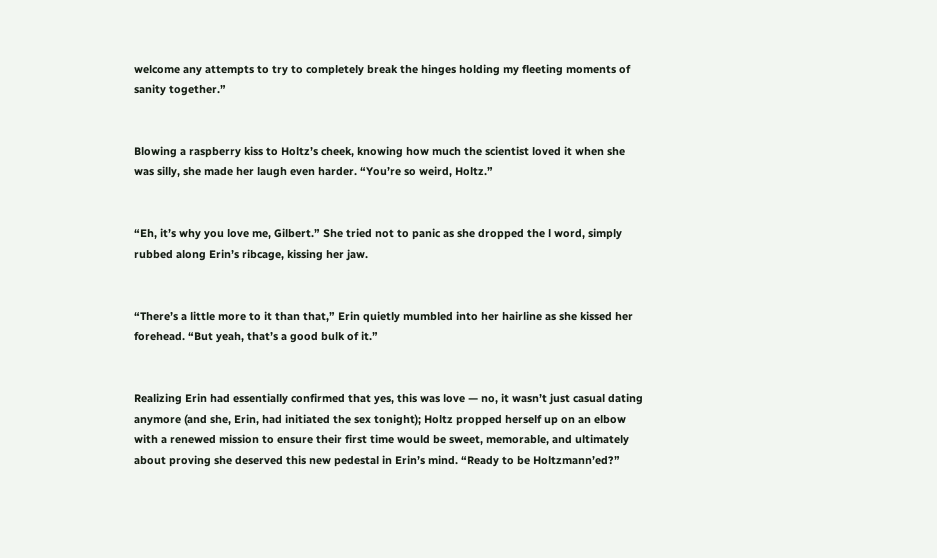welcome any attempts to try to completely break the hinges holding my fleeting moments of sanity together.”


Blowing a raspberry kiss to Holtz’s cheek, knowing how much the scientist loved it when she was silly, she made her laugh even harder. “You’re so weird, Holtz.”


“Eh, it’s why you love me, Gilbert.” She tried not to panic as she dropped the l word, simply rubbed along Erin’s ribcage, kissing her jaw.


“There’s a little more to it than that,” Erin quietly mumbled into her hairline as she kissed her forehead. “But yeah, that’s a good bulk of it.”


Realizing Erin had essentially confirmed that yes, this was love — no, it wasn’t just casual dating anymore (and she, Erin, had initiated the sex tonight); Holtz propped herself up on an elbow with a renewed mission to ensure their first time would be sweet, memorable, and ultimately about proving she deserved this new pedestal in Erin’s mind. “Ready to be Holtzmann’ed?”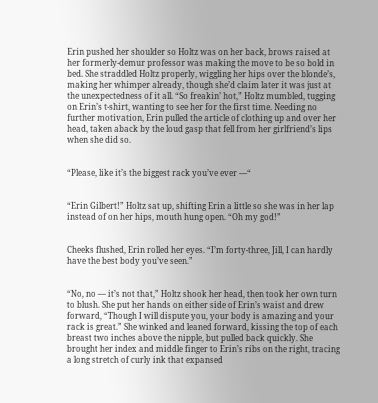Erin pushed her shoulder so Holtz was on her back, brows raised at her formerly-demur professor was making the move to be so bold in bed. She straddled Holtz properly, wiggling her hips over the blonde’s, making her whimper already, though she’d claim later it was just at the unexpectedness of it all. “So freakin’ hot,” Holtz mumbled, tugging on Erin’s t-shirt, wanting to see her for the first time. Needing no further motivation, Erin pulled the article of clothing up and over her head, taken aback by the loud gasp that fell from her girlfriend’s lips when she did so.


“Please, like it’s the biggest rack you’ve ever —“


“Erin Gilbert!” Holtz sat up, shifting Erin a little so she was in her lap instead of on her hips, mouth hung open. “Oh my god!”


Cheeks flushed, Erin rolled her eyes. “I’m forty-three, Jill, I can hardly have the best body you’ve seen.”


“No, no — it’s not that,” Holtz shook her head, then took her own turn to blush. She put her hands on either side of Erin’s waist and drew forward, “Though I will dispute you, your body is amazing and your rack is great.” She winked and leaned forward, kissing the top of each breast two inches above the nipple, but pulled back quickly. She brought her index and middle finger to Erin’s ribs on the right, tracing a long stretch of curly ink that expansed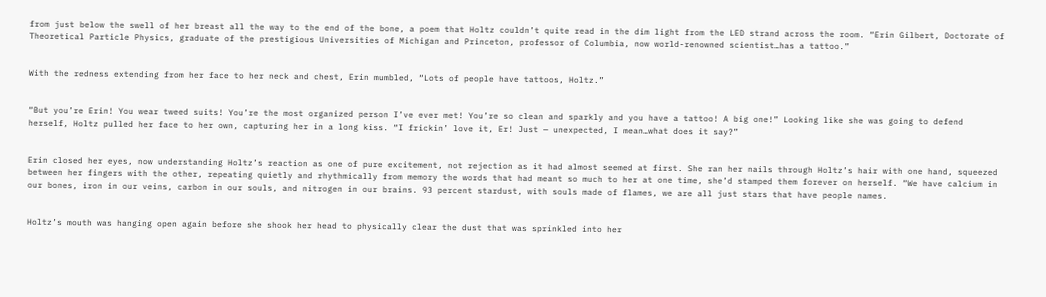from just below the swell of her breast all the way to the end of the bone, a poem that Holtz couldn’t quite read in the dim light from the LED strand across the room. “Erin Gilbert, Doctorate of Theoretical Particle Physics, graduate of the prestigious Universities of Michigan and Princeton, professor of Columbia, now world-renowned scientist…has a tattoo.”


With the redness extending from her face to her neck and chest, Erin mumbled, “Lots of people have tattoos, Holtz.”


“But you’re Erin! You wear tweed suits! You’re the most organized person I’ve ever met! You’re so clean and sparkly and you have a tattoo! A big one!” Looking like she was going to defend herself, Holtz pulled her face to her own, capturing her in a long kiss. “I frickin’ love it, Er! Just — unexpected, I mean…what does it say?”


Erin closed her eyes, now understanding Holtz’s reaction as one of pure excitement, not rejection as it had almost seemed at first. She ran her nails through Holtz’s hair with one hand, squeezed between her fingers with the other, repeating quietly and rhythmically from memory the words that had meant so much to her at one time, she’d stamped them forever on herself. “We have calcium in our bones, iron in our veins, carbon in our souls, and nitrogen in our brains. 93 percent stardust, with souls made of flames, we are all just stars that have people names.


Holtz’s mouth was hanging open again before she shook her head to physically clear the dust that was sprinkled into her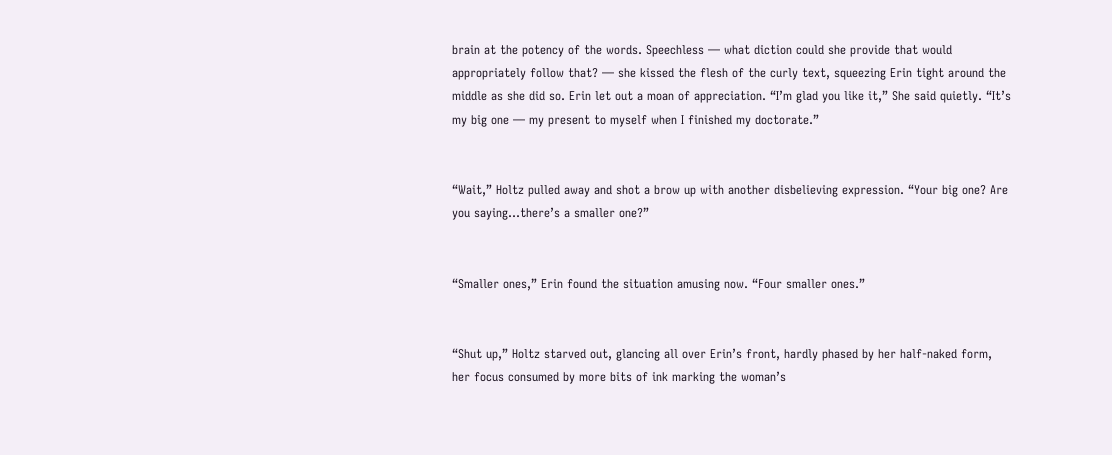brain at the potency of the words. Speechless — what diction could she provide that would appropriately follow that? — she kissed the flesh of the curly text, squeezing Erin tight around the middle as she did so. Erin let out a moan of appreciation. “I’m glad you like it,” She said quietly. “It’s my big one — my present to myself when I finished my doctorate.”


“Wait,” Holtz pulled away and shot a brow up with another disbelieving expression. “Your big one? Are you saying…there’s a smaller one?”


“Smaller ones,” Erin found the situation amusing now. “Four smaller ones.”


“Shut up,” Holtz starved out, glancing all over Erin’s front, hardly phased by her half-naked form, her focus consumed by more bits of ink marking the woman’s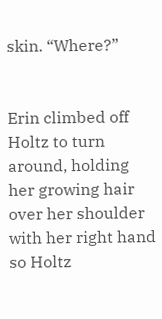skin. “Where?”


Erin climbed off Holtz to turn around, holding her growing hair over her shoulder with her right hand so Holtz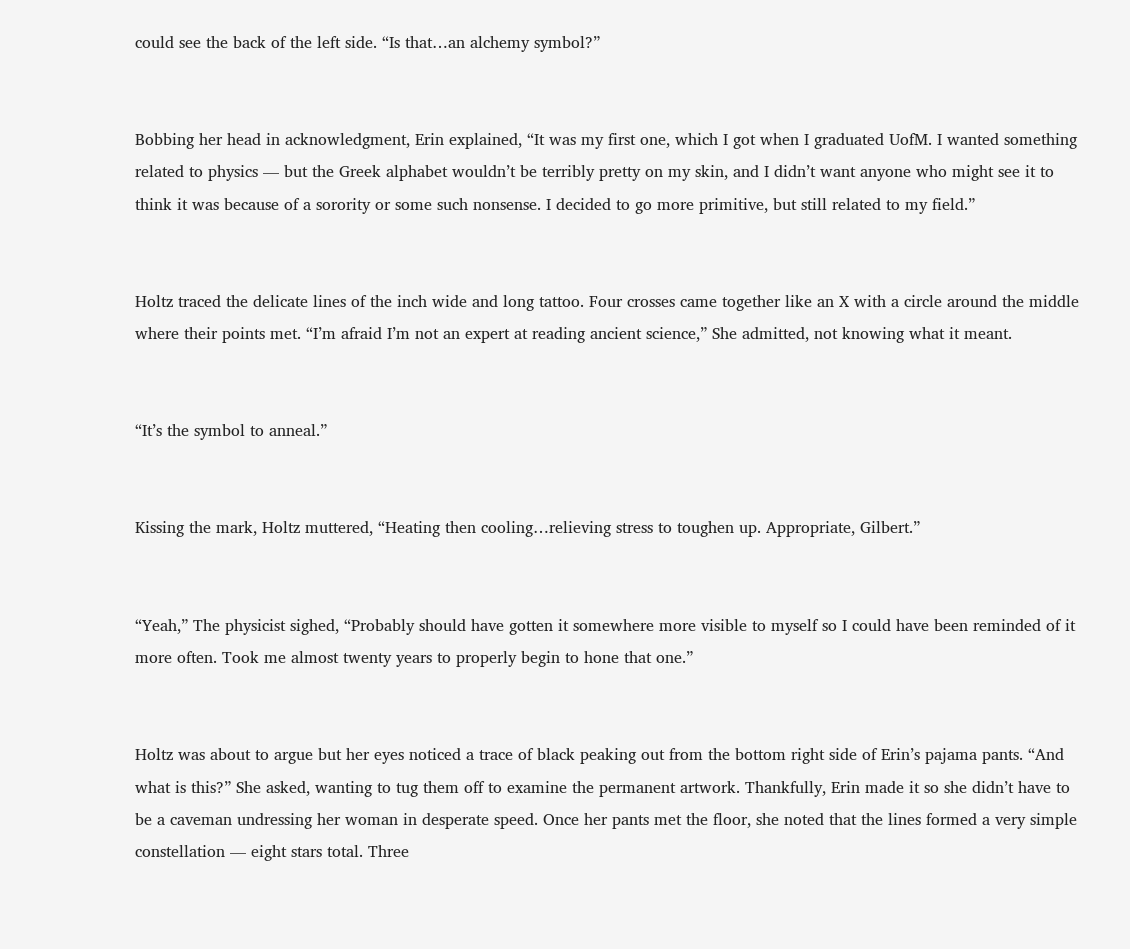could see the back of the left side. “Is that…an alchemy symbol?”


Bobbing her head in acknowledgment, Erin explained, “It was my first one, which I got when I graduated UofM. I wanted something related to physics — but the Greek alphabet wouldn’t be terribly pretty on my skin, and I didn’t want anyone who might see it to think it was because of a sorority or some such nonsense. I decided to go more primitive, but still related to my field.”


Holtz traced the delicate lines of the inch wide and long tattoo. Four crosses came together like an X with a circle around the middle where their points met. “I’m afraid I’m not an expert at reading ancient science,” She admitted, not knowing what it meant.


“It’s the symbol to anneal.”


Kissing the mark, Holtz muttered, “Heating then cooling…relieving stress to toughen up. Appropriate, Gilbert.”


“Yeah,” The physicist sighed, “Probably should have gotten it somewhere more visible to myself so I could have been reminded of it more often. Took me almost twenty years to properly begin to hone that one.”


Holtz was about to argue but her eyes noticed a trace of black peaking out from the bottom right side of Erin’s pajama pants. “And what is this?” She asked, wanting to tug them off to examine the permanent artwork. Thankfully, Erin made it so she didn’t have to be a caveman undressing her woman in desperate speed. Once her pants met the floor, she noted that the lines formed a very simple constellation — eight stars total. Three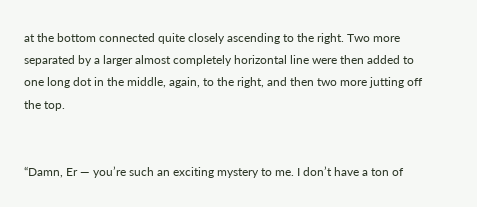at the bottom connected quite closely ascending to the right. Two more separated by a larger almost completely horizontal line were then added to one long dot in the middle, again, to the right, and then two more jutting off the top.


“Damn, Er — you’re such an exciting mystery to me. I don’t have a ton of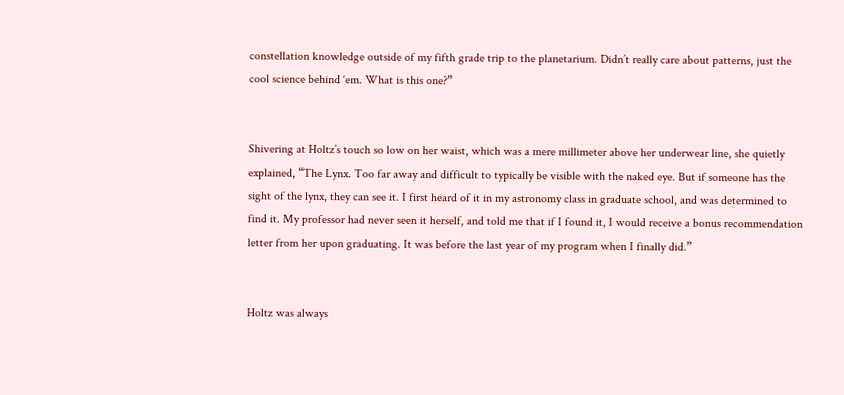constellation knowledge outside of my fifth grade trip to the planetarium. Didn’t really care about patterns, just the cool science behind ‘em. What is this one?”


Shivering at Holtz’s touch so low on her waist, which was a mere millimeter above her underwear line, she quietly explained, “The Lynx. Too far away and difficult to typically be visible with the naked eye. But if someone has the sight of the lynx, they can see it. I first heard of it in my astronomy class in graduate school, and was determined to find it. My professor had never seen it herself, and told me that if I found it, I would receive a bonus recommendation letter from her upon graduating. It was before the last year of my program when I finally did.”


Holtz was always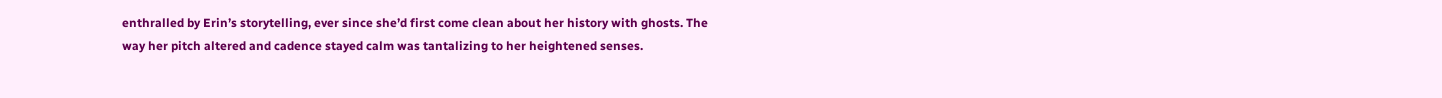enthralled by Erin’s storytelling, ever since she’d first come clean about her history with ghosts. The way her pitch altered and cadence stayed calm was tantalizing to her heightened senses.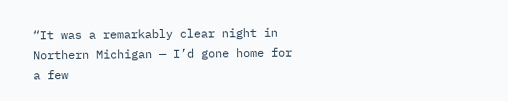“It was a remarkably clear night in Northern Michigan — I’d gone home for a few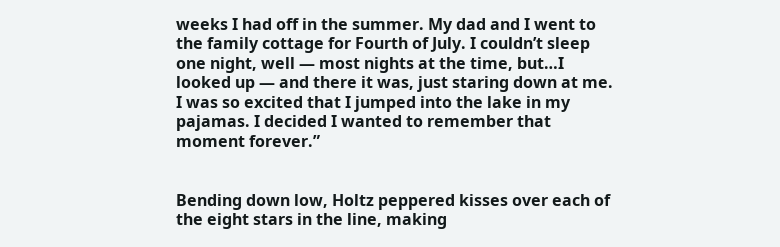weeks I had off in the summer. My dad and I went to the family cottage for Fourth of July. I couldn’t sleep one night, well — most nights at the time, but…I looked up — and there it was, just staring down at me. I was so excited that I jumped into the lake in my pajamas. I decided I wanted to remember that moment forever.”


Bending down low, Holtz peppered kisses over each of the eight stars in the line, making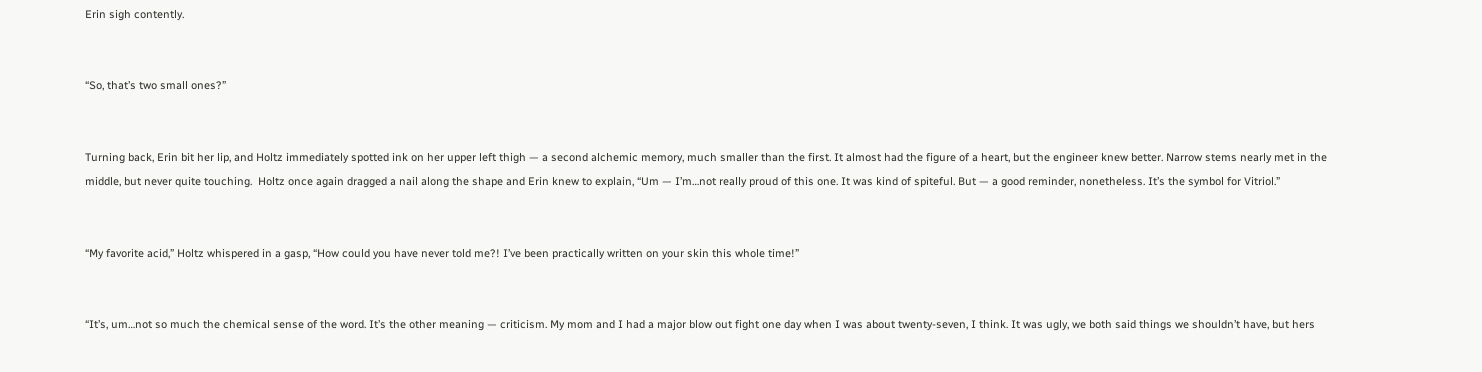Erin sigh contently.


“So, that’s two small ones?”


Turning back, Erin bit her lip, and Holtz immediately spotted ink on her upper left thigh — a second alchemic memory, much smaller than the first. It almost had the figure of a heart, but the engineer knew better. Narrow stems nearly met in the middle, but never quite touching.  Holtz once again dragged a nail along the shape and Erin knew to explain, “Um — I’m…not really proud of this one. It was kind of spiteful. But — a good reminder, nonetheless. It’s the symbol for Vitriol.”


“My favorite acid,” Holtz whispered in a gasp, “How could you have never told me?! I’ve been practically written on your skin this whole time!”


“It’s, um…not so much the chemical sense of the word. It’s the other meaning — criticism. My mom and I had a major blow out fight one day when I was about twenty-seven, I think. It was ugly, we both said things we shouldn’t have, but hers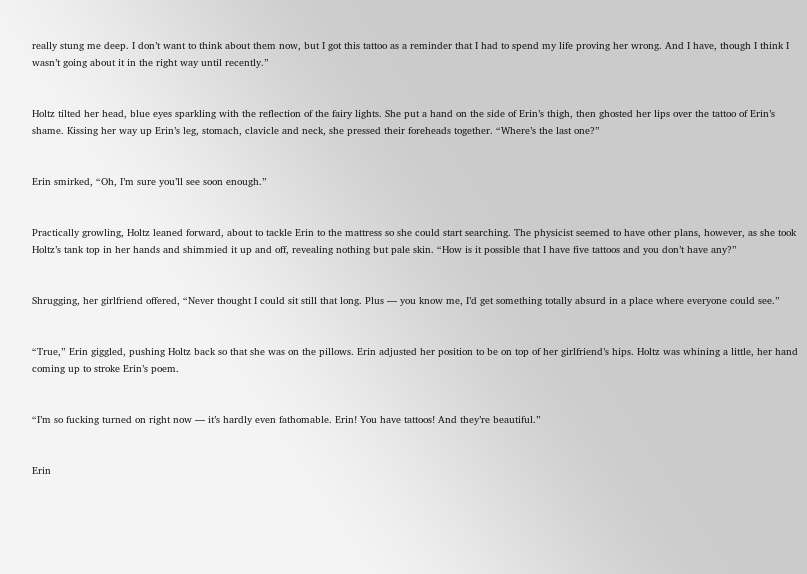really stung me deep. I don’t want to think about them now, but I got this tattoo as a reminder that I had to spend my life proving her wrong. And I have, though I think I wasn’t going about it in the right way until recently.”


Holtz tilted her head, blue eyes sparkling with the reflection of the fairy lights. She put a hand on the side of Erin’s thigh, then ghosted her lips over the tattoo of Erin’s shame. Kissing her way up Erin’s leg, stomach, clavicle and neck, she pressed their foreheads together. “Where’s the last one?”


Erin smirked, “Oh, I’m sure you’ll see soon enough.”


Practically growling, Holtz leaned forward, about to tackle Erin to the mattress so she could start searching. The physicist seemed to have other plans, however, as she took Holtz’s tank top in her hands and shimmied it up and off, revealing nothing but pale skin. “How is it possible that I have five tattoos and you don’t have any?”


Shrugging, her girlfriend offered, “Never thought I could sit still that long. Plus — you know me, I’d get something totally absurd in a place where everyone could see.”


“True,” Erin giggled, pushing Holtz back so that she was on the pillows. Erin adjusted her position to be on top of her girlfriend’s hips. Holtz was whining a little, her hand coming up to stroke Erin’s poem.


“I’m so fucking turned on right now — it’s hardly even fathomable. Erin! You have tattoos! And they’re beautiful.”


Erin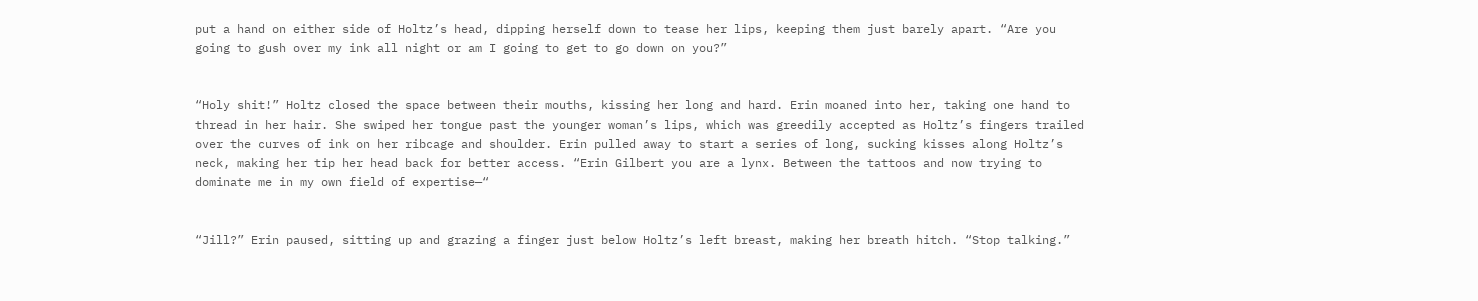put a hand on either side of Holtz’s head, dipping herself down to tease her lips, keeping them just barely apart. “Are you going to gush over my ink all night or am I going to get to go down on you?”


“Holy shit!” Holtz closed the space between their mouths, kissing her long and hard. Erin moaned into her, taking one hand to thread in her hair. She swiped her tongue past the younger woman’s lips, which was greedily accepted as Holtz’s fingers trailed over the curves of ink on her ribcage and shoulder. Erin pulled away to start a series of long, sucking kisses along Holtz’s neck, making her tip her head back for better access. “Erin Gilbert you are a lynx. Between the tattoos and now trying to dominate me in my own field of expertise—“


“Jill?” Erin paused, sitting up and grazing a finger just below Holtz’s left breast, making her breath hitch. “Stop talking.”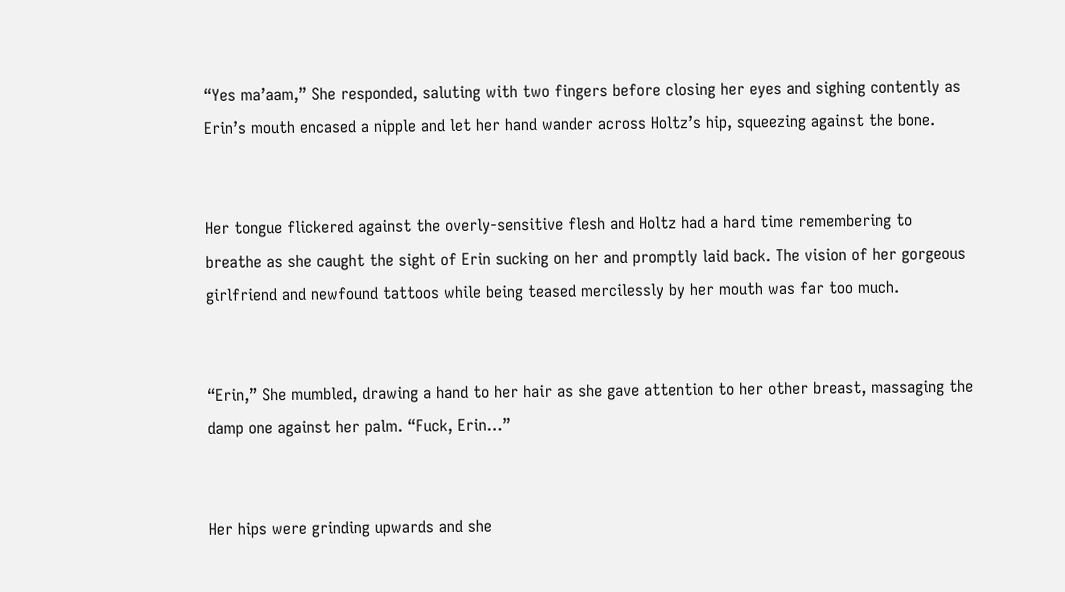“Yes ma’aam,” She responded, saluting with two fingers before closing her eyes and sighing contently as Erin’s mouth encased a nipple and let her hand wander across Holtz’s hip, squeezing against the bone.


Her tongue flickered against the overly-sensitive flesh and Holtz had a hard time remembering to breathe as she caught the sight of Erin sucking on her and promptly laid back. The vision of her gorgeous girlfriend and newfound tattoos while being teased mercilessly by her mouth was far too much.


“Erin,” She mumbled, drawing a hand to her hair as she gave attention to her other breast, massaging the damp one against her palm. “Fuck, Erin…”


Her hips were grinding upwards and she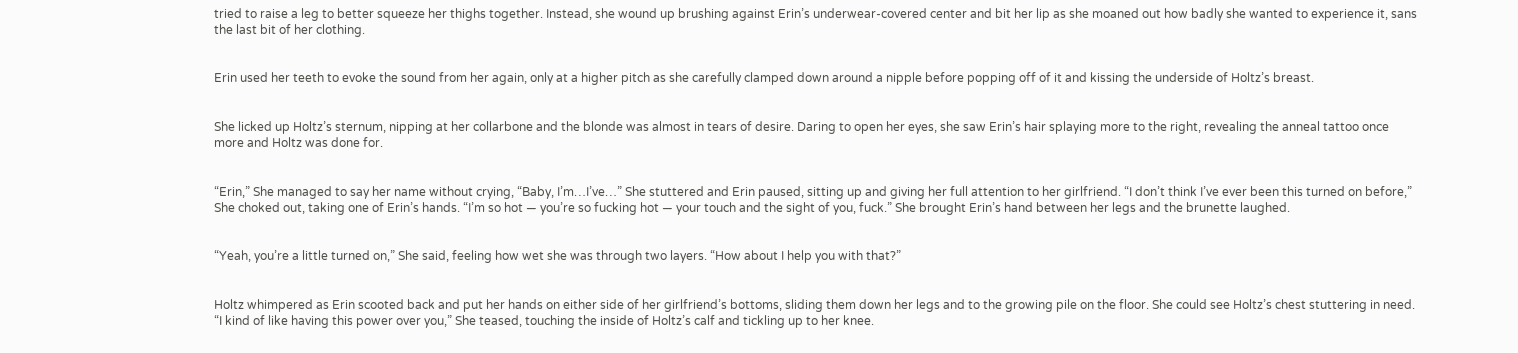tried to raise a leg to better squeeze her thighs together. Instead, she wound up brushing against Erin’s underwear-covered center and bit her lip as she moaned out how badly she wanted to experience it, sans the last bit of her clothing.


Erin used her teeth to evoke the sound from her again, only at a higher pitch as she carefully clamped down around a nipple before popping off of it and kissing the underside of Holtz’s breast.


She licked up Holtz’s sternum, nipping at her collarbone and the blonde was almost in tears of desire. Daring to open her eyes, she saw Erin’s hair splaying more to the right, revealing the anneal tattoo once more and Holtz was done for.


“Erin,” She managed to say her name without crying, “Baby, I’m…I’ve…” She stuttered and Erin paused, sitting up and giving her full attention to her girlfriend. “I don’t think I’ve ever been this turned on before,” She choked out, taking one of Erin’s hands. “I’m so hot — you’re so fucking hot — your touch and the sight of you, fuck.” She brought Erin’s hand between her legs and the brunette laughed.


“Yeah, you’re a little turned on,” She said, feeling how wet she was through two layers. “How about I help you with that?”


Holtz whimpered as Erin scooted back and put her hands on either side of her girlfriend’s bottoms, sliding them down her legs and to the growing pile on the floor. She could see Holtz’s chest stuttering in need. “I kind of like having this power over you,” She teased, touching the inside of Holtz’s calf and tickling up to her knee.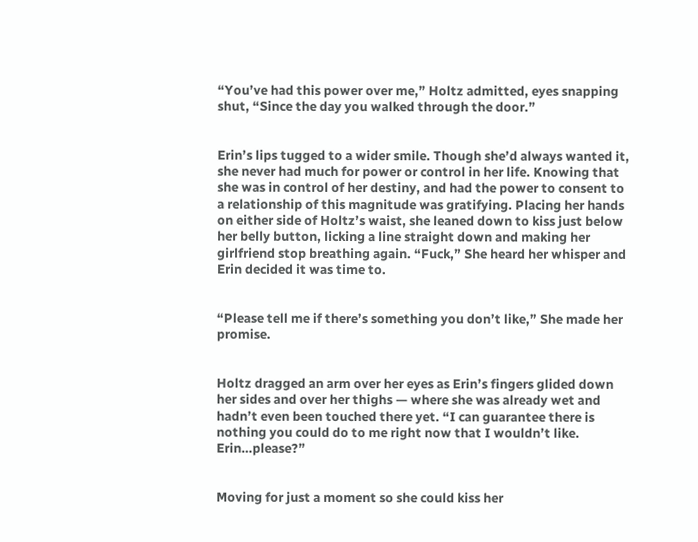“You’ve had this power over me,” Holtz admitted, eyes snapping shut, “Since the day you walked through the door.”


Erin’s lips tugged to a wider smile. Though she’d always wanted it, she never had much for power or control in her life. Knowing that she was in control of her destiny, and had the power to consent to a relationship of this magnitude was gratifying. Placing her hands on either side of Holtz’s waist, she leaned down to kiss just below her belly button, licking a line straight down and making her girlfriend stop breathing again. “Fuck,” She heard her whisper and Erin decided it was time to.


“Please tell me if there’s something you don’t like,” She made her promise.


Holtz dragged an arm over her eyes as Erin’s fingers glided down her sides and over her thighs — where she was already wet and hadn’t even been touched there yet. “I can guarantee there is nothing you could do to me right now that I wouldn’t like. Erin…please?”


Moving for just a moment so she could kiss her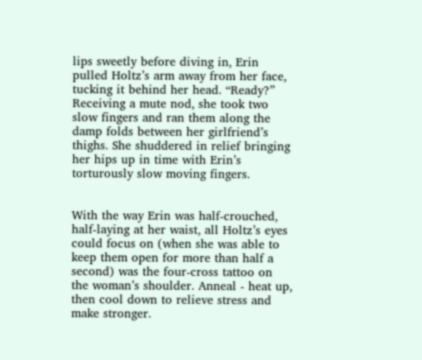lips sweetly before diving in, Erin pulled Holtz’s arm away from her face, tucking it behind her head. “Ready?” Receiving a mute nod, she took two slow fingers and ran them along the damp folds between her girlfriend’s thighs. She shuddered in relief bringing her hips up in time with Erin’s torturously slow moving fingers.


With the way Erin was half-crouched, half-laying at her waist, all Holtz’s eyes could focus on (when she was able to keep them open for more than half a second) was the four-cross tattoo on the woman’s shoulder. Anneal - heat up, then cool down to relieve stress and make stronger.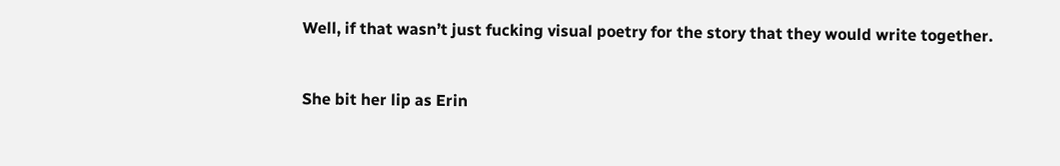Well, if that wasn’t just fucking visual poetry for the story that they would write together.


She bit her lip as Erin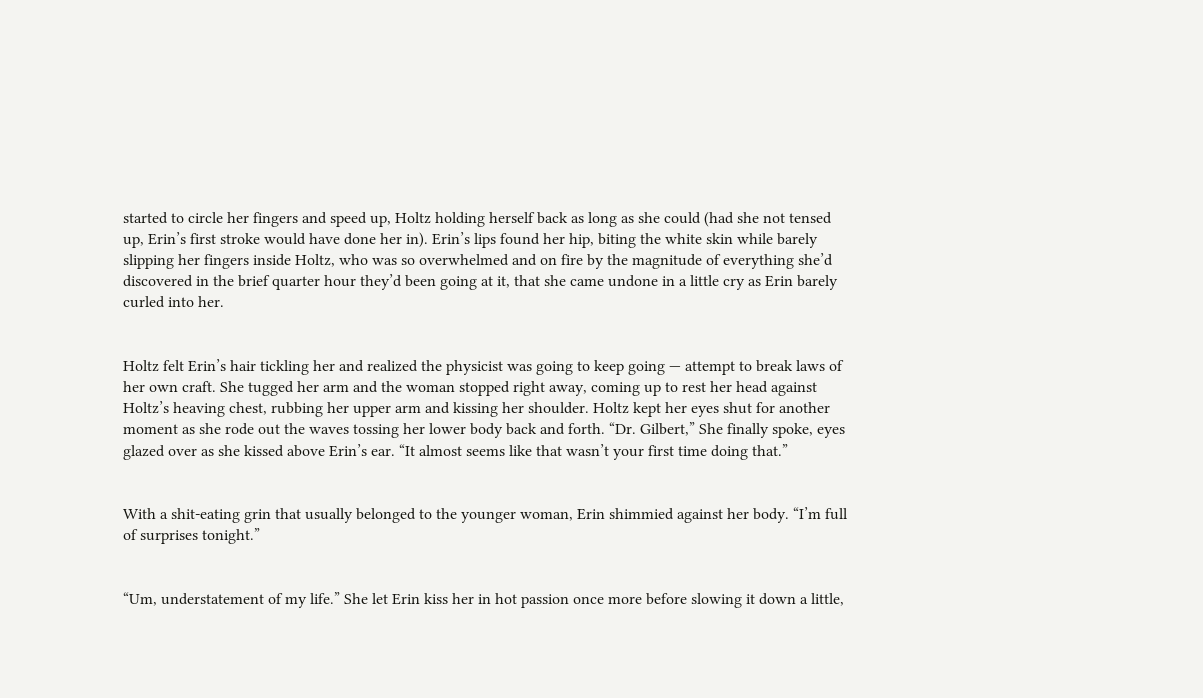started to circle her fingers and speed up, Holtz holding herself back as long as she could (had she not tensed up, Erin’s first stroke would have done her in). Erin’s lips found her hip, biting the white skin while barely slipping her fingers inside Holtz, who was so overwhelmed and on fire by the magnitude of everything she’d discovered in the brief quarter hour they’d been going at it, that she came undone in a little cry as Erin barely curled into her.


Holtz felt Erin’s hair tickling her and realized the physicist was going to keep going — attempt to break laws of her own craft. She tugged her arm and the woman stopped right away, coming up to rest her head against Holtz’s heaving chest, rubbing her upper arm and kissing her shoulder. Holtz kept her eyes shut for another moment as she rode out the waves tossing her lower body back and forth. “Dr. Gilbert,” She finally spoke, eyes glazed over as she kissed above Erin’s ear. “It almost seems like that wasn’t your first time doing that.”


With a shit-eating grin that usually belonged to the younger woman, Erin shimmied against her body. “I’m full of surprises tonight.”


“Um, understatement of my life.” She let Erin kiss her in hot passion once more before slowing it down a little,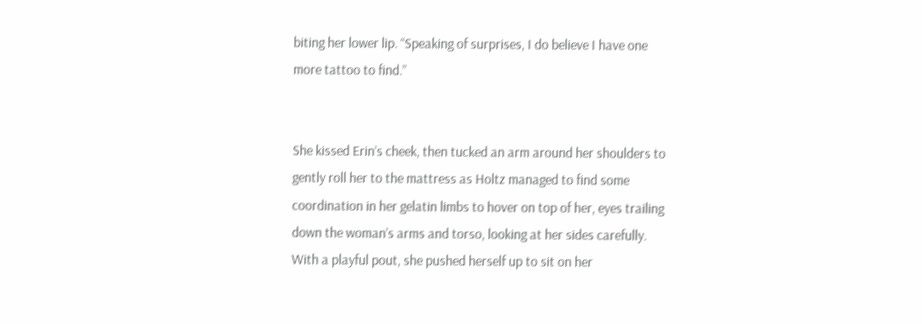biting her lower lip. “Speaking of surprises, I do believe I have one more tattoo to find.”


She kissed Erin’s cheek, then tucked an arm around her shoulders to gently roll her to the mattress as Holtz managed to find some coordination in her gelatin limbs to hover on top of her, eyes trailing down the woman’s arms and torso, looking at her sides carefully. With a playful pout, she pushed herself up to sit on her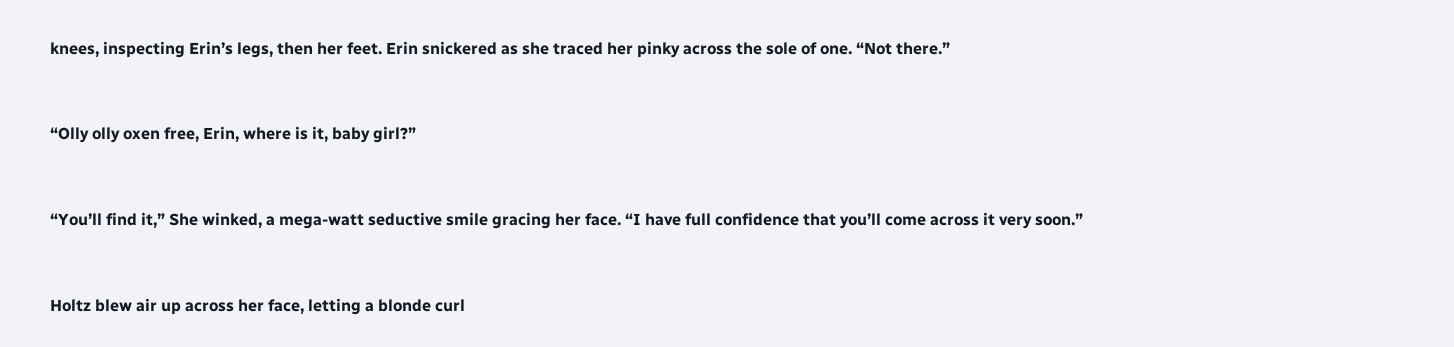knees, inspecting Erin’s legs, then her feet. Erin snickered as she traced her pinky across the sole of one. “Not there.”


“Olly olly oxen free, Erin, where is it, baby girl?”


“You’ll find it,” She winked, a mega-watt seductive smile gracing her face. “I have full confidence that you’ll come across it very soon.”


Holtz blew air up across her face, letting a blonde curl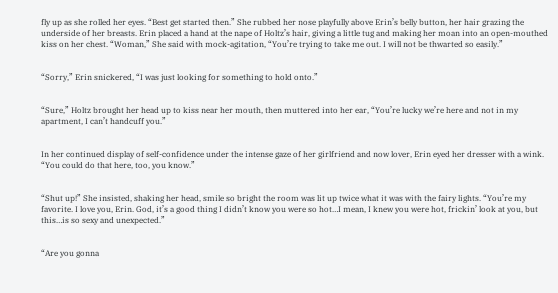fly up as she rolled her eyes. “Best get started then.” She rubbed her nose playfully above Erin’s belly button, her hair grazing the underside of her breasts. Erin placed a hand at the nape of Holtz’s hair, giving a little tug and making her moan into an open-mouthed kiss on her chest. “Woman,” She said with mock-agitation, “You’re trying to take me out. I will not be thwarted so easily.”


“Sorry,” Erin snickered, “I was just looking for something to hold onto.”


“Sure,” Holtz brought her head up to kiss near her mouth, then muttered into her ear, “You’re lucky we’re here and not in my apartment, I can’t handcuff you.”


In her continued display of self-confidence under the intense gaze of her girlfriend and now lover, Erin eyed her dresser with a wink. “You could do that here, too, you know.”


“Shut up!” She insisted, shaking her head, smile so bright the room was lit up twice what it was with the fairy lights. “You’re my favorite. I love you, Erin. God, it’s a good thing I didn’t know you were so hot…I mean, I knew you were hot, frickin’ look at you, but this…is so sexy and unexpected.”


“Are you gonna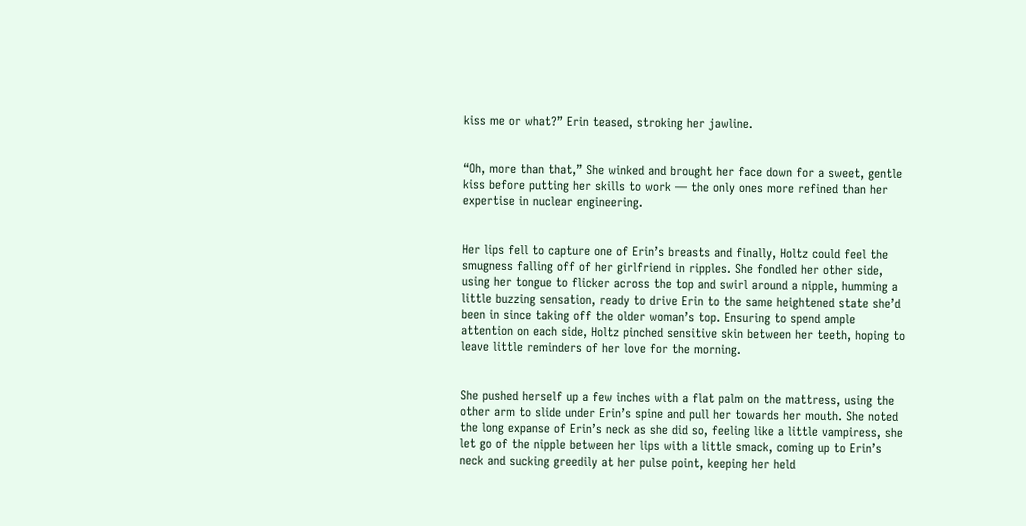kiss me or what?” Erin teased, stroking her jawline.


“Oh, more than that,” She winked and brought her face down for a sweet, gentle kiss before putting her skills to work — the only ones more refined than her expertise in nuclear engineering.


Her lips fell to capture one of Erin’s breasts and finally, Holtz could feel the smugness falling off of her girlfriend in ripples. She fondled her other side, using her tongue to flicker across the top and swirl around a nipple, humming a little buzzing sensation, ready to drive Erin to the same heightened state she’d been in since taking off the older woman’s top. Ensuring to spend ample attention on each side, Holtz pinched sensitive skin between her teeth, hoping to leave little reminders of her love for the morning.


She pushed herself up a few inches with a flat palm on the mattress, using the other arm to slide under Erin’s spine and pull her towards her mouth. She noted the long expanse of Erin’s neck as she did so, feeling like a little vampiress, she let go of the nipple between her lips with a little smack, coming up to Erin’s neck and sucking greedily at her pulse point, keeping her held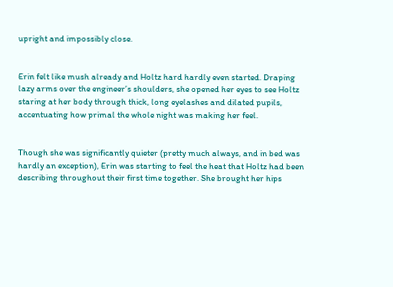upright and impossibly close.


Erin felt like mush already and Holtz hard hardly even started. Draping lazy arms over the engineer’s shoulders, she opened her eyes to see Holtz staring at her body through thick, long eyelashes and dilated pupils, accentuating how primal the whole night was making her feel.


Though she was significantly quieter (pretty much always, and in bed was hardly an exception), Erin was starting to feel the heat that Holtz had been describing throughout their first time together. She brought her hips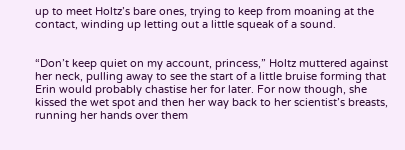up to meet Holtz’s bare ones, trying to keep from moaning at the contact, winding up letting out a little squeak of a sound.


“Don’t keep quiet on my account, princess,” Holtz muttered against her neck, pulling away to see the start of a little bruise forming that Erin would probably chastise her for later. For now though, she kissed the wet spot and then her way back to her scientist’s breasts, running her hands over them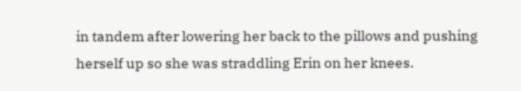in tandem after lowering her back to the pillows and pushing herself up so she was straddling Erin on her knees.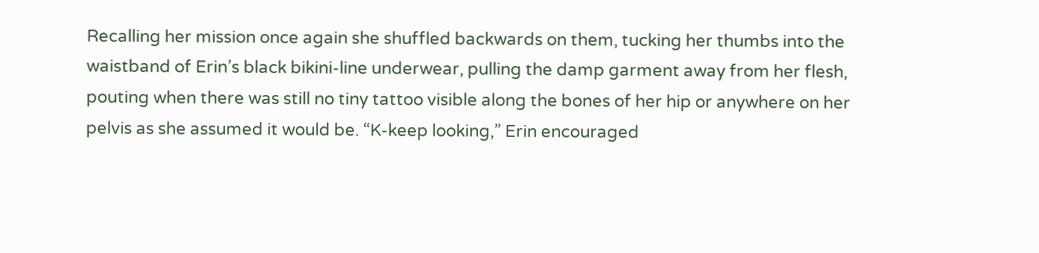Recalling her mission once again she shuffled backwards on them, tucking her thumbs into the waistband of Erin’s black bikini-line underwear, pulling the damp garment away from her flesh, pouting when there was still no tiny tattoo visible along the bones of her hip or anywhere on her pelvis as she assumed it would be. “K-keep looking,” Erin encouraged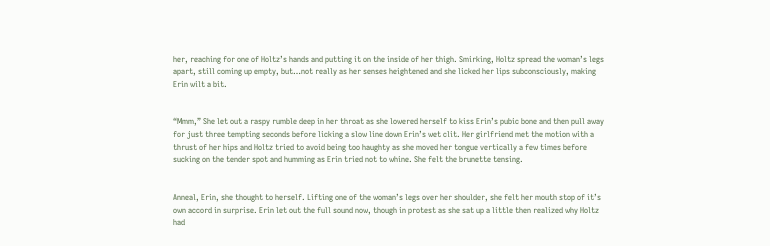her, reaching for one of Holtz’s hands and putting it on the inside of her thigh. Smirking, Holtz spread the woman’s legs apart, still coming up empty, but…not really as her senses heightened and she licked her lips subconsciously, making Erin wilt a bit.


“Mmm,” She let out a raspy rumble deep in her throat as she lowered herself to kiss Erin’s pubic bone and then pull away for just three tempting seconds before licking a slow line down Erin’s wet clit. Her girlfriend met the motion with a thrust of her hips and Holtz tried to avoid being too haughty as she moved her tongue vertically a few times before sucking on the tender spot and humming as Erin tried not to whine. She felt the brunette tensing.


Anneal, Erin, she thought to herself. Lifting one of the woman’s legs over her shoulder, she felt her mouth stop of it’s own accord in surprise. Erin let out the full sound now, though in protest as she sat up a little then realized why Holtz had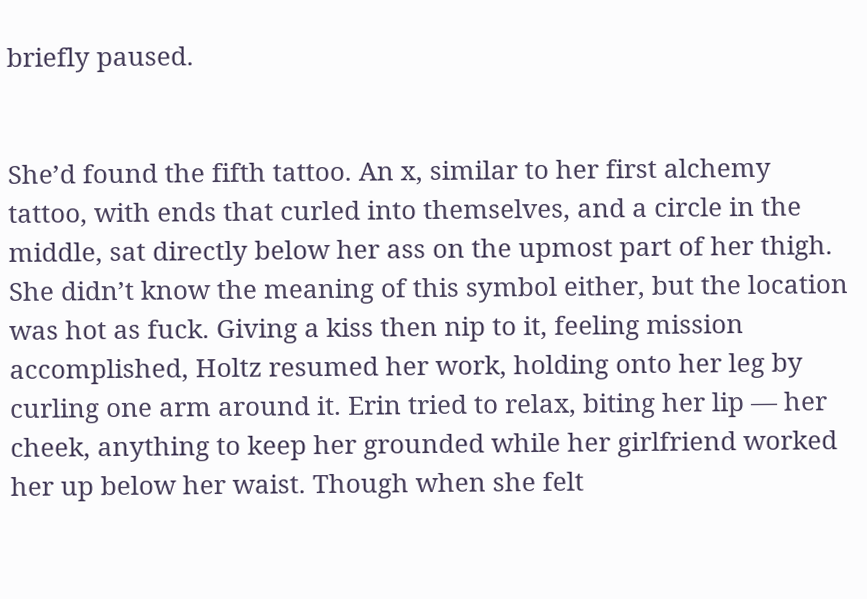briefly paused.


She’d found the fifth tattoo. An x, similar to her first alchemy tattoo, with ends that curled into themselves, and a circle in the middle, sat directly below her ass on the upmost part of her thigh. She didn’t know the meaning of this symbol either, but the location was hot as fuck. Giving a kiss then nip to it, feeling mission accomplished, Holtz resumed her work, holding onto her leg by curling one arm around it. Erin tried to relax, biting her lip — her cheek, anything to keep her grounded while her girlfriend worked her up below her waist. Though when she felt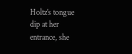Holtz’s tongue dip at her entrance, she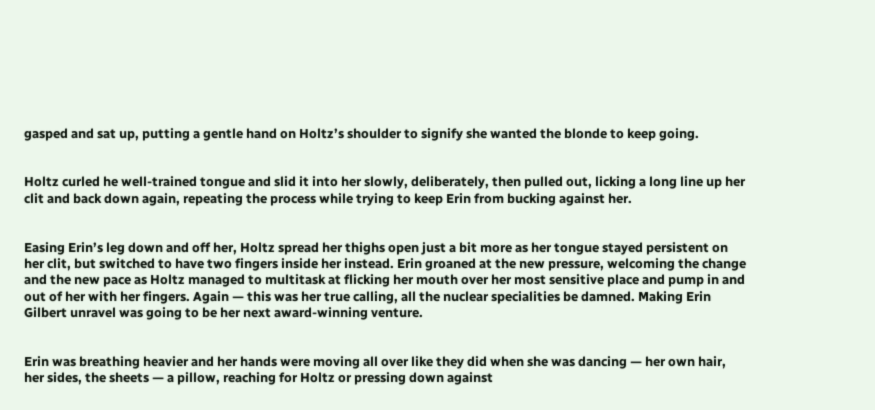gasped and sat up, putting a gentle hand on Holtz’s shoulder to signify she wanted the blonde to keep going.


Holtz curled he well-trained tongue and slid it into her slowly, deliberately, then pulled out, licking a long line up her clit and back down again, repeating the process while trying to keep Erin from bucking against her.


Easing Erin’s leg down and off her, Holtz spread her thighs open just a bit more as her tongue stayed persistent on her clit, but switched to have two fingers inside her instead. Erin groaned at the new pressure, welcoming the change and the new pace as Holtz managed to multitask at flicking her mouth over her most sensitive place and pump in and out of her with her fingers. Again — this was her true calling, all the nuclear specialities be damned. Making Erin Gilbert unravel was going to be her next award-winning venture.


Erin was breathing heavier and her hands were moving all over like they did when she was dancing — her own hair, her sides, the sheets — a pillow, reaching for Holtz or pressing down against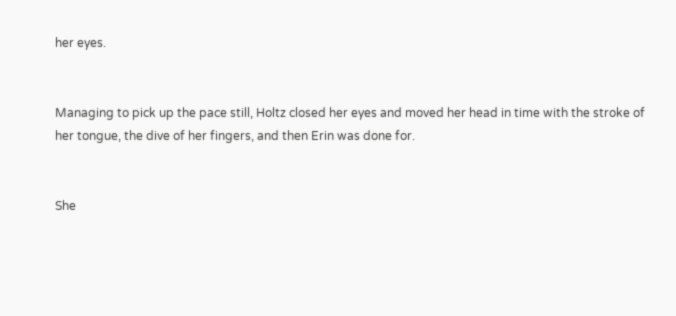her eyes.


Managing to pick up the pace still, Holtz closed her eyes and moved her head in time with the stroke of her tongue, the dive of her fingers, and then Erin was done for.


She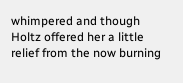whimpered and though Holtz offered her a little relief from the now burning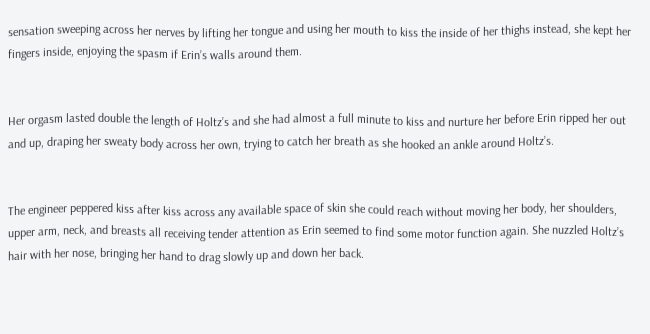sensation sweeping across her nerves by lifting her tongue and using her mouth to kiss the inside of her thighs instead, she kept her fingers inside, enjoying the spasm if Erin’s walls around them.


Her orgasm lasted double the length of Holtz’s and she had almost a full minute to kiss and nurture her before Erin ripped her out and up, draping her sweaty body across her own, trying to catch her breath as she hooked an ankle around Holtz’s.


The engineer peppered kiss after kiss across any available space of skin she could reach without moving her body, her shoulders, upper arm, neck, and breasts all receiving tender attention as Erin seemed to find some motor function again. She nuzzled Holtz’s hair with her nose, bringing her hand to drag slowly up and down her back.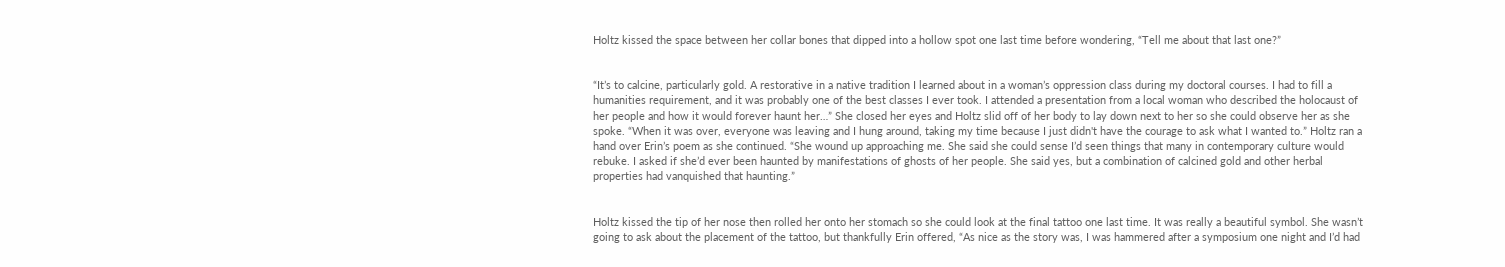Holtz kissed the space between her collar bones that dipped into a hollow spot one last time before wondering, “Tell me about that last one?”


“It’s to calcine, particularly gold. A restorative in a native tradition I learned about in a woman’s oppression class during my doctoral courses. I had to fill a humanities requirement, and it was probably one of the best classes I ever took. I attended a presentation from a local woman who described the holocaust of her people and how it would forever haunt her…” She closed her eyes and Holtz slid off of her body to lay down next to her so she could observe her as she spoke. “When it was over, everyone was leaving and I hung around, taking my time because I just didn't have the courage to ask what I wanted to.” Holtz ran a hand over Erin’s poem as she continued. “She wound up approaching me. She said she could sense I’d seen things that many in contemporary culture would rebuke. I asked if she’d ever been haunted by manifestations of ghosts of her people. She said yes, but a combination of calcined gold and other herbal properties had vanquished that haunting.”


Holtz kissed the tip of her nose then rolled her onto her stomach so she could look at the final tattoo one last time. It was really a beautiful symbol. She wasn’t going to ask about the placement of the tattoo, but thankfully Erin offered, “As nice as the story was, I was hammered after a symposium one night and I’d had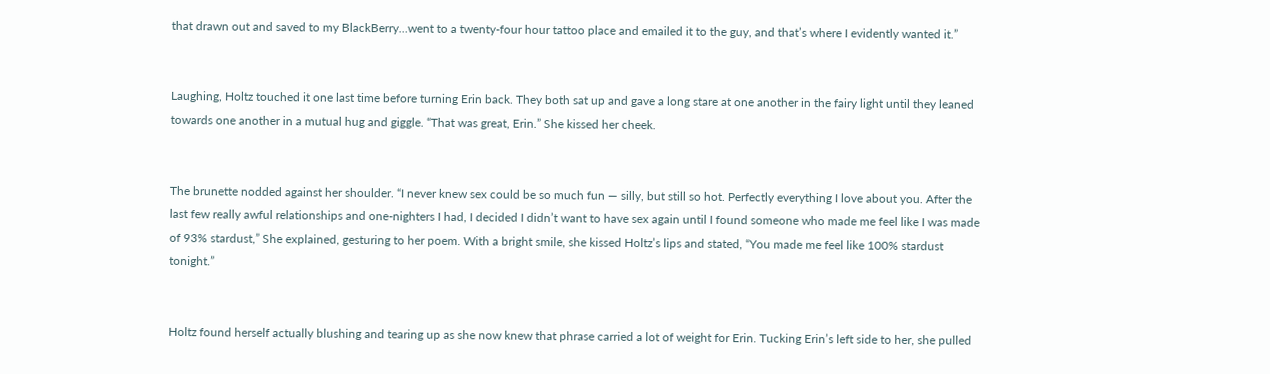that drawn out and saved to my BlackBerry…went to a twenty-four hour tattoo place and emailed it to the guy, and that’s where I evidently wanted it.”


Laughing, Holtz touched it one last time before turning Erin back. They both sat up and gave a long stare at one another in the fairy light until they leaned towards one another in a mutual hug and giggle. “That was great, Erin.” She kissed her cheek.


The brunette nodded against her shoulder. “I never knew sex could be so much fun — silly, but still so hot. Perfectly everything I love about you. After the last few really awful relationships and one-nighters I had, I decided I didn’t want to have sex again until I found someone who made me feel like I was made of 93% stardust,” She explained, gesturing to her poem. With a bright smile, she kissed Holtz’s lips and stated, “You made me feel like 100% stardust tonight.”


Holtz found herself actually blushing and tearing up as she now knew that phrase carried a lot of weight for Erin. Tucking Erin’s left side to her, she pulled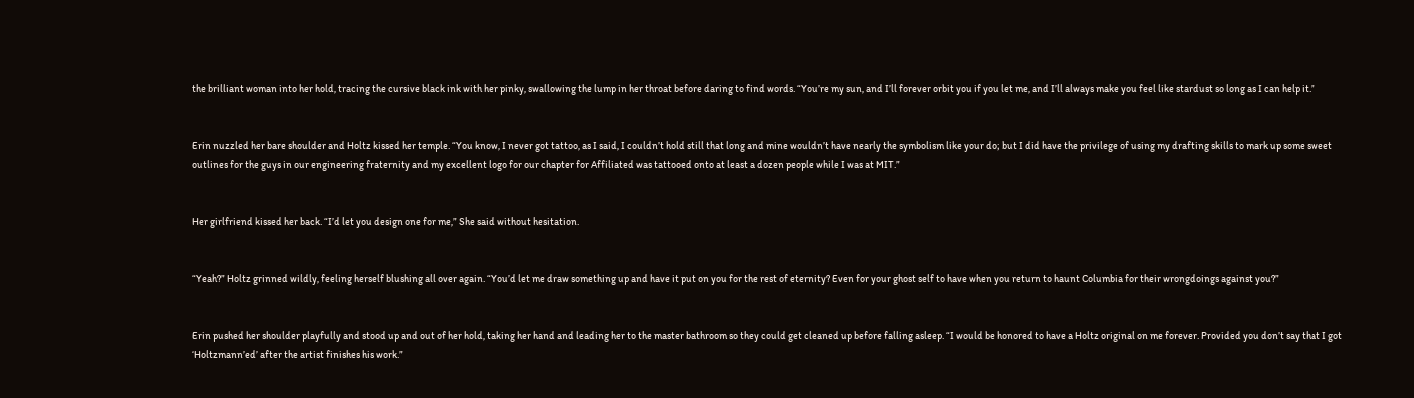the brilliant woman into her hold, tracing the cursive black ink with her pinky, swallowing the lump in her throat before daring to find words. “You’re my sun, and I’ll forever orbit you if you let me, and I’ll always make you feel like stardust so long as I can help it.”


Erin nuzzled her bare shoulder and Holtz kissed her temple. “You know, I never got tattoo, as I said, I couldn’t hold still that long and mine wouldn’t have nearly the symbolism like your do; but I did have the privilege of using my drafting skills to mark up some sweet outlines for the guys in our engineering fraternity and my excellent logo for our chapter for Affiliated was tattooed onto at least a dozen people while I was at MIT.”


Her girlfriend kissed her back. “I’d let you design one for me,” She said without hesitation.


“Yeah?” Holtz grinned wildly, feeling herself blushing all over again. “You’d let me draw something up and have it put on you for the rest of eternity? Even for your ghost self to have when you return to haunt Columbia for their wrongdoings against you?”


Erin pushed her shoulder playfully and stood up and out of her hold, taking her hand and leading her to the master bathroom so they could get cleaned up before falling asleep. “I would be honored to have a Holtz original on me forever. Provided you don’t say that I got ‘Holtzmann’ed’ after the artist finishes his work.”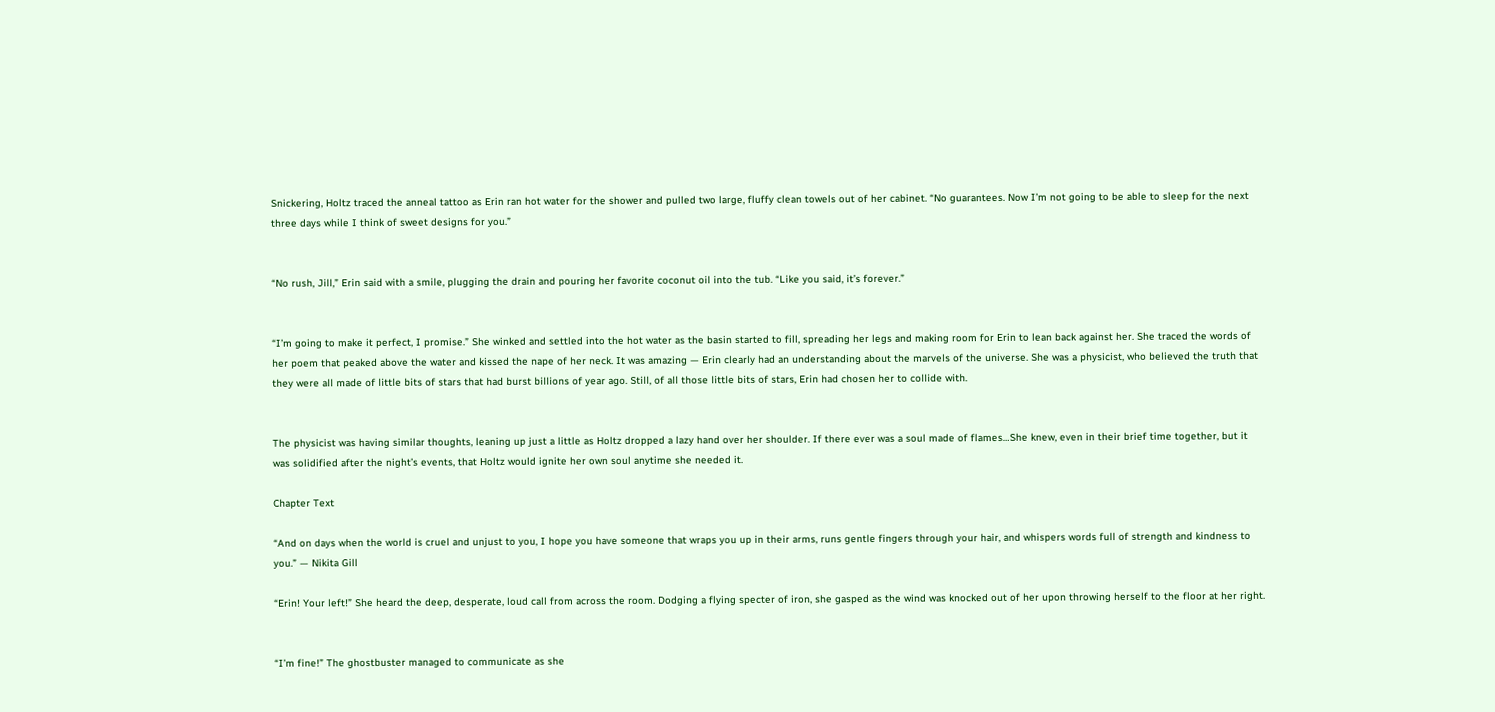Snickering, Holtz traced the anneal tattoo as Erin ran hot water for the shower and pulled two large, fluffy clean towels out of her cabinet. “No guarantees. Now I’m not going to be able to sleep for the next three days while I think of sweet designs for you.”


“No rush, Jill,” Erin said with a smile, plugging the drain and pouring her favorite coconut oil into the tub. “Like you said, it’s forever.”


“I’m going to make it perfect, I promise.” She winked and settled into the hot water as the basin started to fill, spreading her legs and making room for Erin to lean back against her. She traced the words of her poem that peaked above the water and kissed the nape of her neck. It was amazing — Erin clearly had an understanding about the marvels of the universe. She was a physicist, who believed the truth that they were all made of little bits of stars that had burst billions of year ago. Still, of all those little bits of stars, Erin had chosen her to collide with.


The physicist was having similar thoughts, leaning up just a little as Holtz dropped a lazy hand over her shoulder. If there ever was a soul made of flames…She knew, even in their brief time together, but it was solidified after the night’s events, that Holtz would ignite her own soul anytime she needed it.

Chapter Text

“And on days when the world is cruel and unjust to you, I hope you have someone that wraps you up in their arms, runs gentle fingers through your hair, and whispers words full of strength and kindness to you.” — Nikita Gill

“Erin! Your left!” She heard the deep, desperate, loud call from across the room. Dodging a flying specter of iron, she gasped as the wind was knocked out of her upon throwing herself to the floor at her right.


“I’m fine!” The ghostbuster managed to communicate as she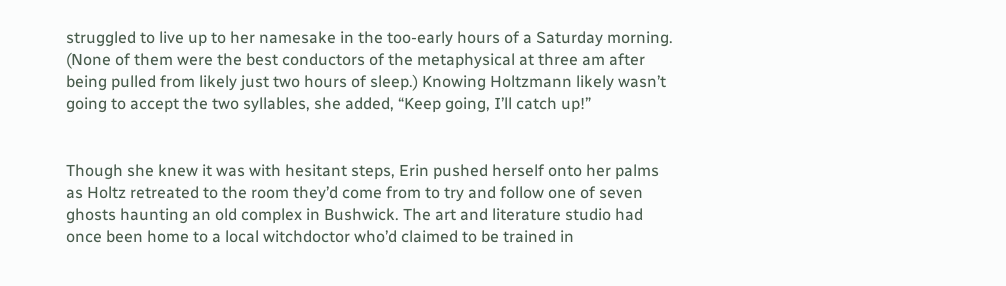struggled to live up to her namesake in the too-early hours of a Saturday morning. (None of them were the best conductors of the metaphysical at three am after being pulled from likely just two hours of sleep.) Knowing Holtzmann likely wasn’t going to accept the two syllables, she added, “Keep going, I’ll catch up!”


Though she knew it was with hesitant steps, Erin pushed herself onto her palms as Holtz retreated to the room they’d come from to try and follow one of seven ghosts haunting an old complex in Bushwick. The art and literature studio had once been home to a local witchdoctor who’d claimed to be trained in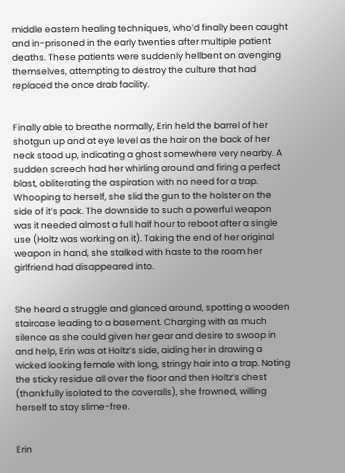middle eastern healing techniques, who’d finally been caught and in-prisoned in the early twenties after multiple patient deaths. These patients were suddenly hellbent on avenging themselves, attempting to destroy the culture that had replaced the once drab facility.


Finally able to breathe normally, Erin held the barrel of her shotgun up and at eye level as the hair on the back of her neck stood up, indicating a ghost somewhere very nearby. A sudden screech had her whirling around and firing a perfect blast, obliterating the aspiration with no need for a trap. Whooping to herself, she slid the gun to the holster on the side of it’s pack. The downside to such a powerful weapon was it needed almost a full half hour to reboot after a single use (Holtz was working on it). Taking the end of her original weapon in hand, she stalked with haste to the room her girlfriend had disappeared into.


She heard a struggle and glanced around, spotting a wooden staircase leading to a basement. Charging with as much silence as she could given her gear and desire to swoop in and help, Erin was at Holtz’s side, aiding her in drawing a wicked looking female with long, stringy hair into a trap. Noting the sticky residue all over the floor and then Holtz’s chest (thankfully isolated to the coveralls), she frowned, willing herself to stay slime-free.


Erin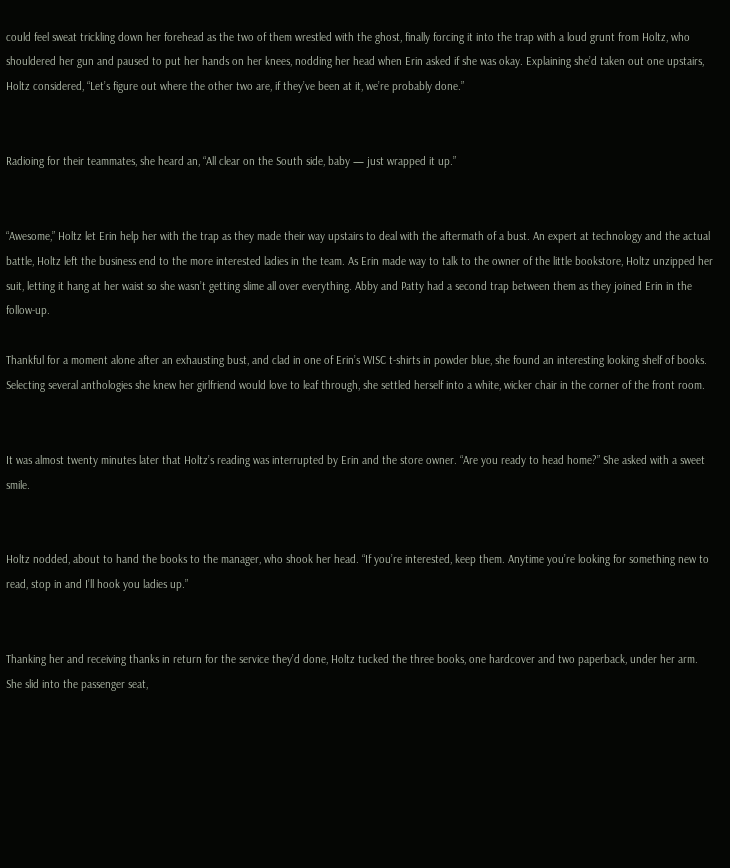could feel sweat trickling down her forehead as the two of them wrestled with the ghost, finally forcing it into the trap with a loud grunt from Holtz, who shouldered her gun and paused to put her hands on her knees, nodding her head when Erin asked if she was okay. Explaining she’d taken out one upstairs, Holtz considered, “Let’s figure out where the other two are, if they’ve been at it, we’re probably done.”


Radioing for their teammates, she heard an, “All clear on the South side, baby — just wrapped it up.”


“Awesome,” Holtz let Erin help her with the trap as they made their way upstairs to deal with the aftermath of a bust. An expert at technology and the actual battle, Holtz left the business end to the more interested ladies in the team. As Erin made way to talk to the owner of the little bookstore, Holtz unzipped her suit, letting it hang at her waist so she wasn’t getting slime all over everything. Abby and Patty had a second trap between them as they joined Erin in the follow-up.

Thankful for a moment alone after an exhausting bust, and clad in one of Erin’s WISC t-shirts in powder blue, she found an interesting looking shelf of books. Selecting several anthologies she knew her girlfriend would love to leaf through, she settled herself into a white, wicker chair in the corner of the front room.


It was almost twenty minutes later that Holtz’s reading was interrupted by Erin and the store owner. “Are you ready to head home?” She asked with a sweet smile.


Holtz nodded, about to hand the books to the manager, who shook her head. “If you’re interested, keep them. Anytime you’re looking for something new to read, stop in and I’ll hook you ladies up.”


Thanking her and receiving thanks in return for the service they’d done, Holtz tucked the three books, one hardcover and two paperback, under her arm. She slid into the passenger seat,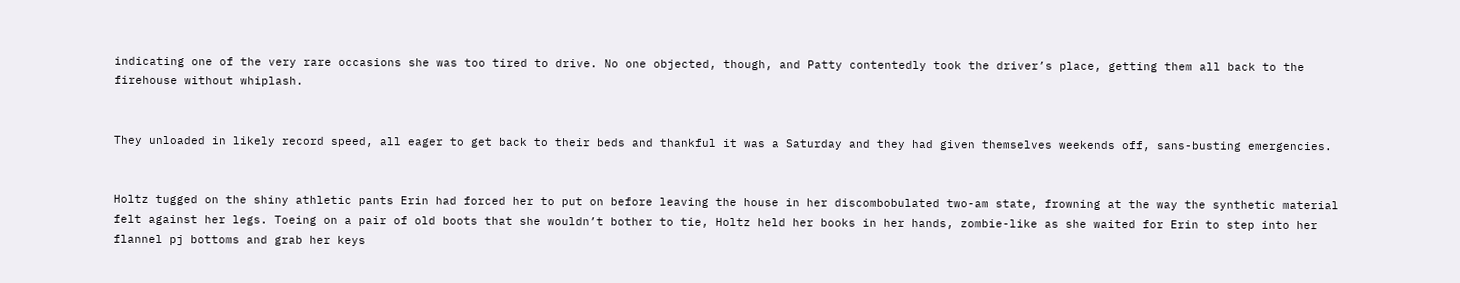indicating one of the very rare occasions she was too tired to drive. No one objected, though, and Patty contentedly took the driver’s place, getting them all back to the firehouse without whiplash.


They unloaded in likely record speed, all eager to get back to their beds and thankful it was a Saturday and they had given themselves weekends off, sans-busting emergencies.


Holtz tugged on the shiny athletic pants Erin had forced her to put on before leaving the house in her discombobulated two-am state, frowning at the way the synthetic material felt against her legs. Toeing on a pair of old boots that she wouldn’t bother to tie, Holtz held her books in her hands, zombie-like as she waited for Erin to step into her flannel pj bottoms and grab her keys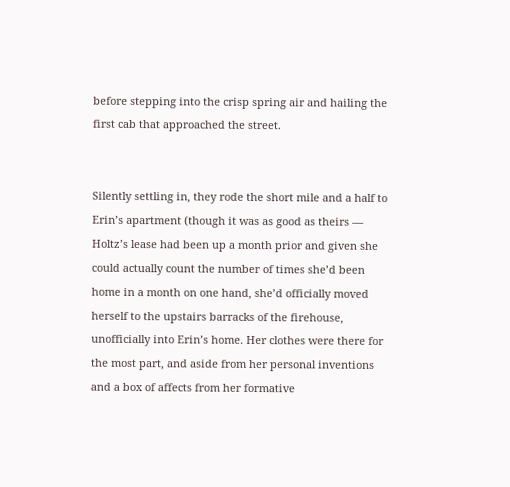before stepping into the crisp spring air and hailing the first cab that approached the street.


Silently settling in, they rode the short mile and a half to Erin’s apartment (though it was as good as theirs — Holtz’s lease had been up a month prior and given she could actually count the number of times she’d been home in a month on one hand, she’d officially moved herself to the upstairs barracks of the firehouse, unofficially into Erin’s home. Her clothes were there for the most part, and aside from her personal inventions and a box of affects from her formative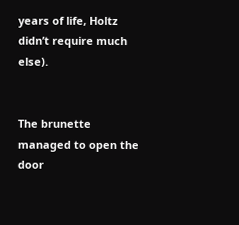years of life, Holtz didn’t require much else).


The brunette managed to open the door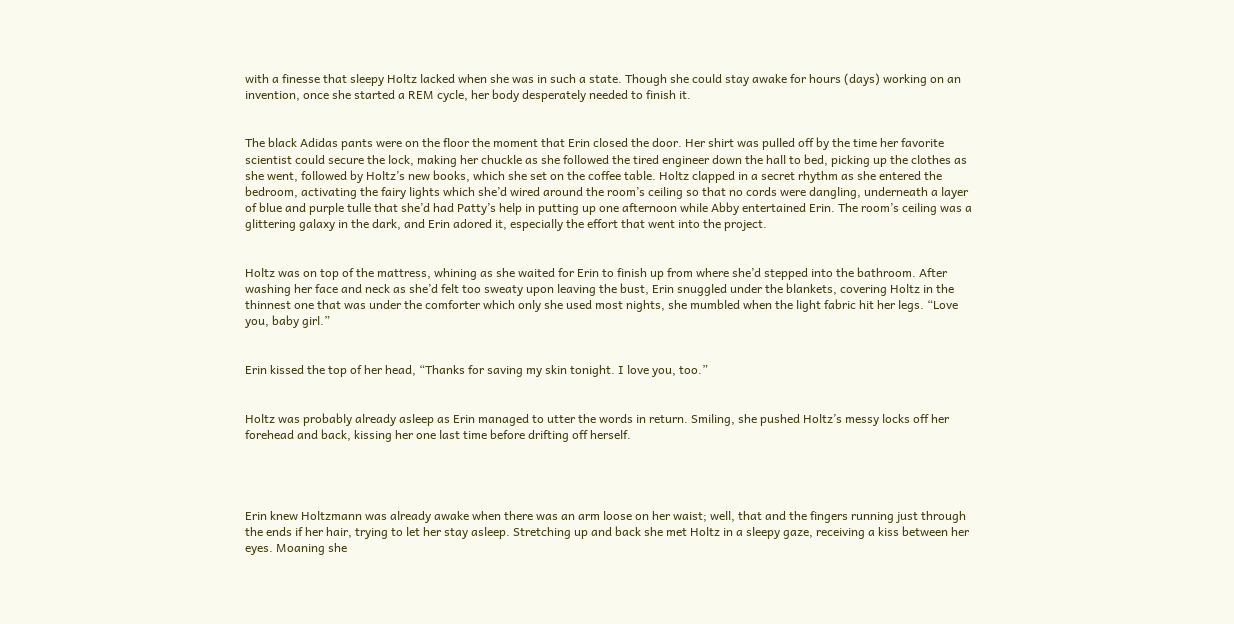with a finesse that sleepy Holtz lacked when she was in such a state. Though she could stay awake for hours (days) working on an invention, once she started a REM cycle, her body desperately needed to finish it.


The black Adidas pants were on the floor the moment that Erin closed the door. Her shirt was pulled off by the time her favorite scientist could secure the lock, making her chuckle as she followed the tired engineer down the hall to bed, picking up the clothes as she went, followed by Holtz’s new books, which she set on the coffee table. Holtz clapped in a secret rhythm as she entered the bedroom, activating the fairy lights which she’d wired around the room’s ceiling so that no cords were dangling, underneath a layer of blue and purple tulle that she’d had Patty’s help in putting up one afternoon while Abby entertained Erin. The room’s ceiling was a glittering galaxy in the dark, and Erin adored it, especially the effort that went into the project.


Holtz was on top of the mattress, whining as she waited for Erin to finish up from where she’d stepped into the bathroom. After washing her face and neck as she’d felt too sweaty upon leaving the bust, Erin snuggled under the blankets, covering Holtz in the thinnest one that was under the comforter which only she used most nights, she mumbled when the light fabric hit her legs. “Love you, baby girl.”


Erin kissed the top of her head, “Thanks for saving my skin tonight. I love you, too.”


Holtz was probably already asleep as Erin managed to utter the words in return. Smiling, she pushed Holtz’s messy locks off her forehead and back, kissing her one last time before drifting off herself.




Erin knew Holtzmann was already awake when there was an arm loose on her waist; well, that and the fingers running just through the ends if her hair, trying to let her stay asleep. Stretching up and back she met Holtz in a sleepy gaze, receiving a kiss between her eyes. Moaning she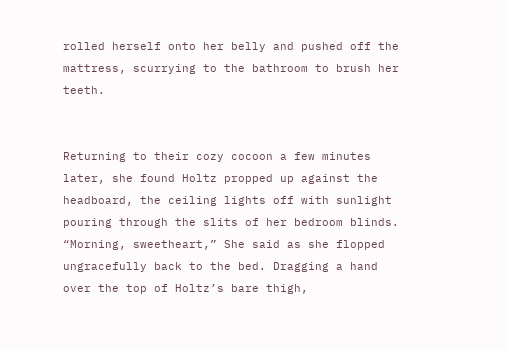rolled herself onto her belly and pushed off the mattress, scurrying to the bathroom to brush her teeth.


Returning to their cozy cocoon a few minutes later, she found Holtz propped up against the headboard, the ceiling lights off with sunlight pouring through the slits of her bedroom blinds. “Morning, sweetheart,” She said as she flopped ungracefully back to the bed. Dragging a hand over the top of Holtz’s bare thigh,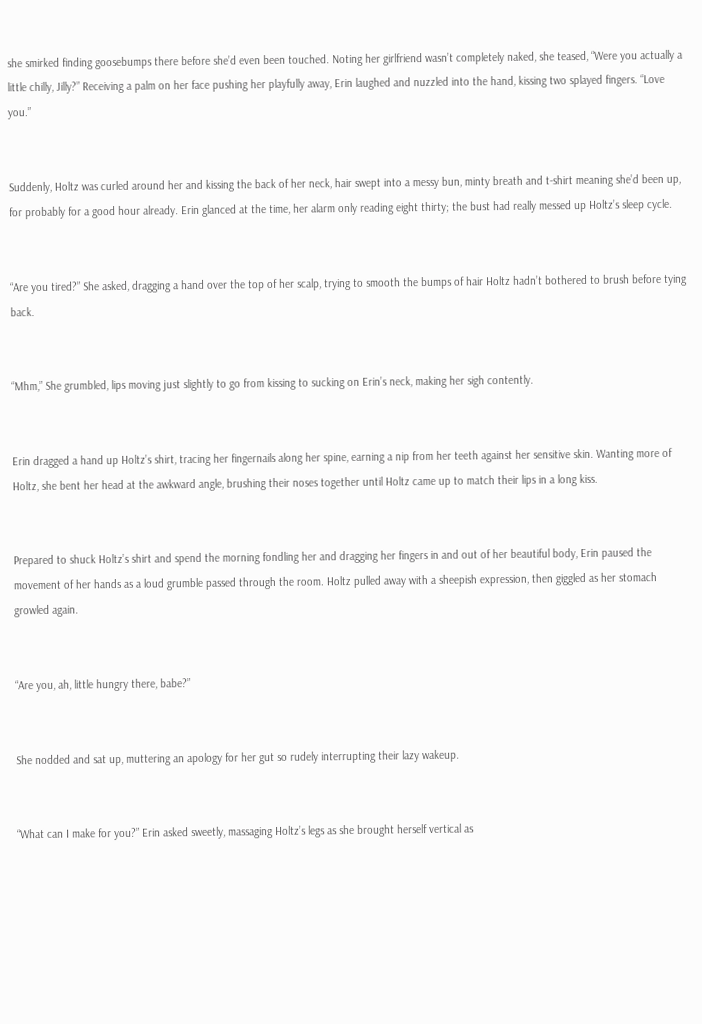she smirked finding goosebumps there before she’d even been touched. Noting her girlfriend wasn’t completely naked, she teased, “Were you actually a little chilly, Jilly?” Receiving a palm on her face pushing her playfully away, Erin laughed and nuzzled into the hand, kissing two splayed fingers. “Love you.”


Suddenly, Holtz was curled around her and kissing the back of her neck, hair swept into a messy bun, minty breath and t-shirt meaning she’d been up, for probably for a good hour already. Erin glanced at the time, her alarm only reading eight thirty; the bust had really messed up Holtz’s sleep cycle.


“Are you tired?” She asked, dragging a hand over the top of her scalp, trying to smooth the bumps of hair Holtz hadn’t bothered to brush before tying back.


“Mhm,” She grumbled, lips moving just slightly to go from kissing to sucking on Erin’s neck, making her sigh contently.


Erin dragged a hand up Holtz’s shirt, tracing her fingernails along her spine, earning a nip from her teeth against her sensitive skin. Wanting more of Holtz, she bent her head at the awkward angle, brushing their noses together until Holtz came up to match their lips in a long kiss.


Prepared to shuck Holtz’s shirt and spend the morning fondling her and dragging her fingers in and out of her beautiful body, Erin paused the movement of her hands as a loud grumble passed through the room. Holtz pulled away with a sheepish expression, then giggled as her stomach growled again.


“Are you, ah, little hungry there, babe?”


She nodded and sat up, muttering an apology for her gut so rudely interrupting their lazy wakeup.


“What can I make for you?” Erin asked sweetly, massaging Holtz’s legs as she brought herself vertical as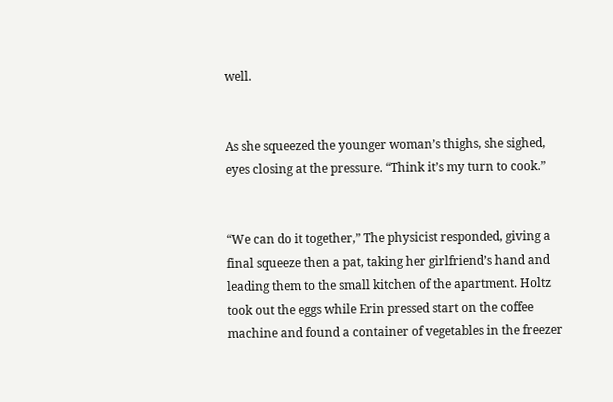well.


As she squeezed the younger woman’s thighs, she sighed, eyes closing at the pressure. “Think it’s my turn to cook.”


“We can do it together,” The physicist responded, giving a final squeeze then a pat, taking her girlfriend’s hand and leading them to the small kitchen of the apartment. Holtz took out the eggs while Erin pressed start on the coffee machine and found a container of vegetables in the freezer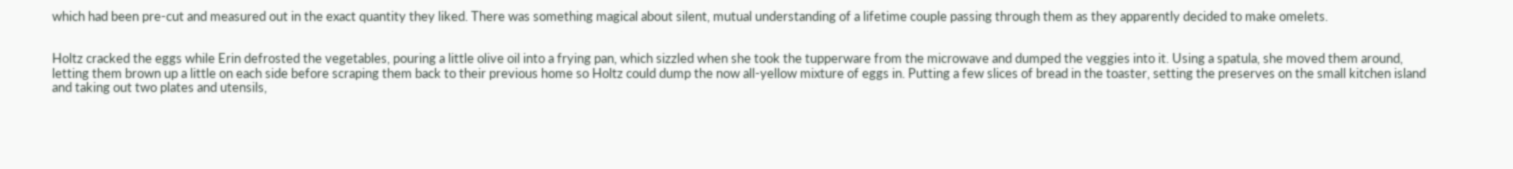which had been pre-cut and measured out in the exact quantity they liked. There was something magical about silent, mutual understanding of a lifetime couple passing through them as they apparently decided to make omelets.


Holtz cracked the eggs while Erin defrosted the vegetables, pouring a little olive oil into a frying pan, which sizzled when she took the tupperware from the microwave and dumped the veggies into it. Using a spatula, she moved them around, letting them brown up a little on each side before scraping them back to their previous home so Holtz could dump the now all-yellow mixture of eggs in. Putting a few slices of bread in the toaster, setting the preserves on the small kitchen island and taking out two plates and utensils,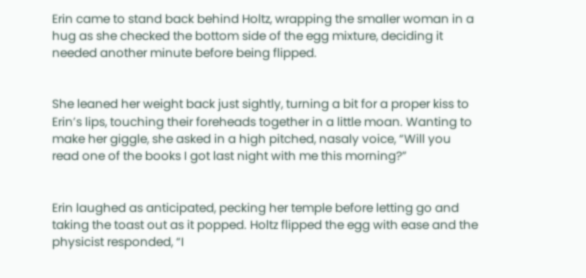Erin came to stand back behind Holtz, wrapping the smaller woman in a hug as she checked the bottom side of the egg mixture, deciding it needed another minute before being flipped.


She leaned her weight back just sightly, turning a bit for a proper kiss to Erin’s lips, touching their foreheads together in a little moan. Wanting to make her giggle, she asked in a high pitched, nasaly voice, “Will you read one of the books I got last night with me this morning?”


Erin laughed as anticipated, pecking her temple before letting go and taking the toast out as it popped. Holtz flipped the egg with ease and the physicist responded, “I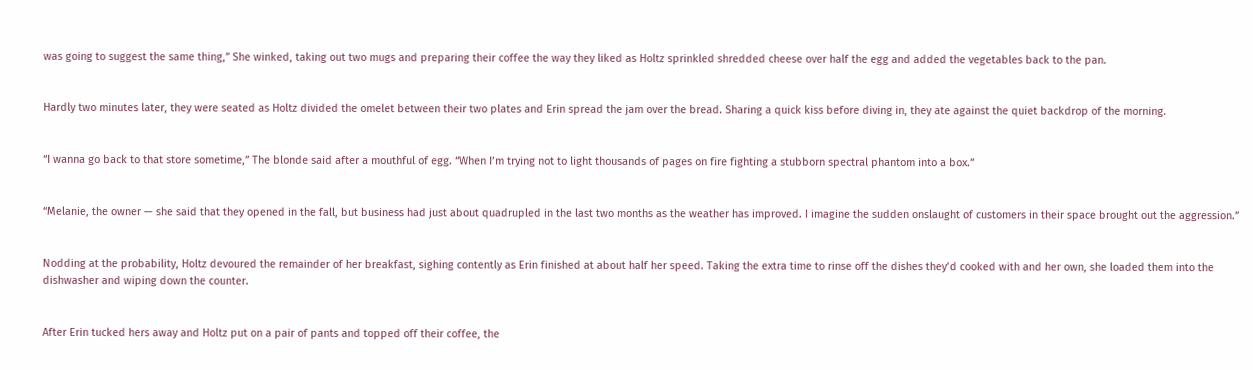was going to suggest the same thing,” She winked, taking out two mugs and preparing their coffee the way they liked as Holtz sprinkled shredded cheese over half the egg and added the vegetables back to the pan.


Hardly two minutes later, they were seated as Holtz divided the omelet between their two plates and Erin spread the jam over the bread. Sharing a quick kiss before diving in, they ate against the quiet backdrop of the morning.


“I wanna go back to that store sometime,” The blonde said after a mouthful of egg. “When I’m trying not to light thousands of pages on fire fighting a stubborn spectral phantom into a box.”


“Melanie, the owner — she said that they opened in the fall, but business had just about quadrupled in the last two months as the weather has improved. I imagine the sudden onslaught of customers in their space brought out the aggression.”


Nodding at the probability, Holtz devoured the remainder of her breakfast, sighing contently as Erin finished at about half her speed. Taking the extra time to rinse off the dishes they’d cooked with and her own, she loaded them into the dishwasher and wiping down the counter.


After Erin tucked hers away and Holtz put on a pair of pants and topped off their coffee, the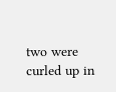two were curled up in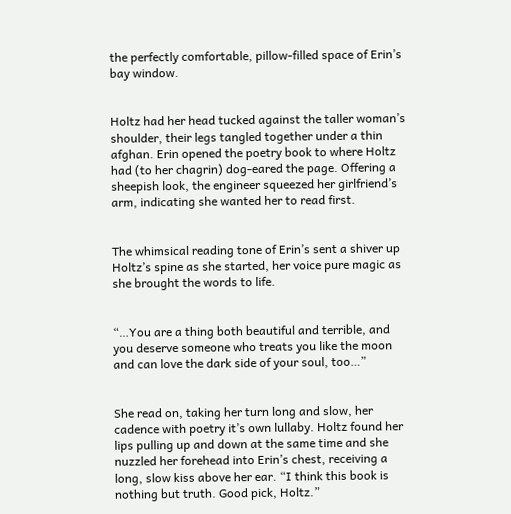the perfectly comfortable, pillow-filled space of Erin’s bay window.


Holtz had her head tucked against the taller woman’s shoulder, their legs tangled together under a thin afghan. Erin opened the poetry book to where Holtz had (to her chagrin) dog-eared the page. Offering a sheepish look, the engineer squeezed her girlfriend’s arm, indicating she wanted her to read first.


The whimsical reading tone of Erin’s sent a shiver up Holtz’s spine as she started, her voice pure magic as she brought the words to life.


“…You are a thing both beautiful and terrible, and you deserve someone who treats you like the moon and can love the dark side of your soul, too…”


She read on, taking her turn long and slow, her cadence with poetry it’s own lullaby. Holtz found her lips pulling up and down at the same time and she nuzzled her forehead into Erin’s chest, receiving a long, slow kiss above her ear. “I think this book is nothing but truth. Good pick, Holtz.”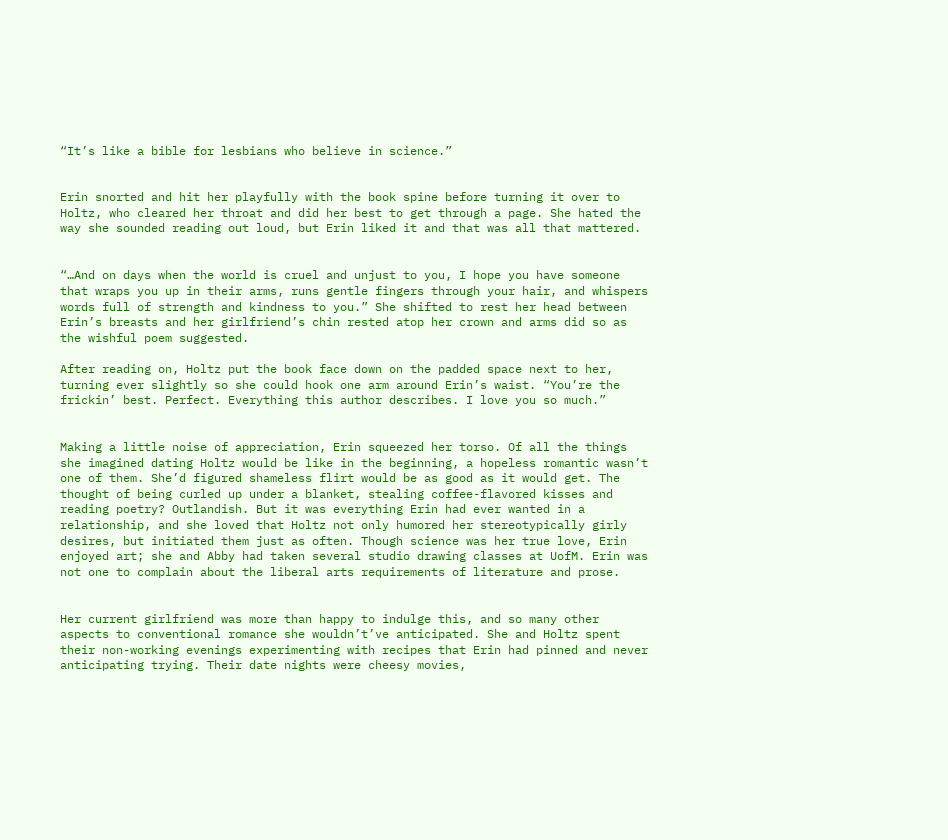“It’s like a bible for lesbians who believe in science.”


Erin snorted and hit her playfully with the book spine before turning it over to Holtz, who cleared her throat and did her best to get through a page. She hated the way she sounded reading out loud, but Erin liked it and that was all that mattered.


“…And on days when the world is cruel and unjust to you, I hope you have someone that wraps you up in their arms, runs gentle fingers through your hair, and whispers words full of strength and kindness to you.” She shifted to rest her head between Erin’s breasts and her girlfriend’s chin rested atop her crown and arms did so as the wishful poem suggested.

After reading on, Holtz put the book face down on the padded space next to her, turning ever slightly so she could hook one arm around Erin’s waist. “You’re the frickin’ best. Perfect. Everything this author describes. I love you so much.”


Making a little noise of appreciation, Erin squeezed her torso. Of all the things she imagined dating Holtz would be like in the beginning, a hopeless romantic wasn’t one of them. She’d figured shameless flirt would be as good as it would get. The thought of being curled up under a blanket, stealing coffee-flavored kisses and reading poetry? Outlandish. But it was everything Erin had ever wanted in a relationship, and she loved that Holtz not only humored her stereotypically girly desires, but initiated them just as often. Though science was her true love, Erin enjoyed art; she and Abby had taken several studio drawing classes at UofM. Erin was not one to complain about the liberal arts requirements of literature and prose.


Her current girlfriend was more than happy to indulge this, and so many other aspects to conventional romance she wouldn’t’ve anticipated. She and Holtz spent their non-working evenings experimenting with recipes that Erin had pinned and never anticipating trying. Their date nights were cheesy movies,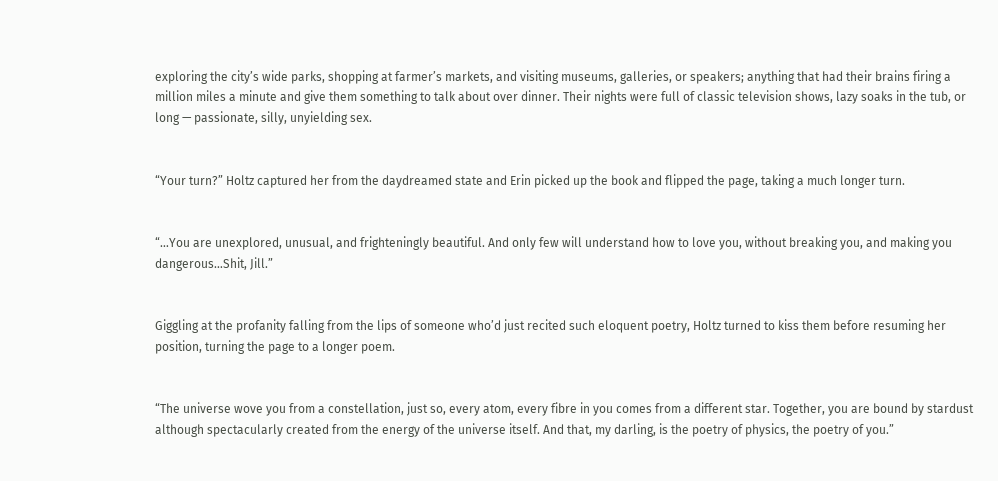exploring the city’s wide parks, shopping at farmer’s markets, and visiting museums, galleries, or speakers; anything that had their brains firing a million miles a minute and give them something to talk about over dinner. Their nights were full of classic television shows, lazy soaks in the tub, or long — passionate, silly, unyielding sex.


“Your turn?” Holtz captured her from the daydreamed state and Erin picked up the book and flipped the page, taking a much longer turn.


“…You are unexplored, unusual, and frighteningly beautiful. And only few will understand how to love you, without breaking you, and making you dangerous…Shit, Jill.”


Giggling at the profanity falling from the lips of someone who’d just recited such eloquent poetry, Holtz turned to kiss them before resuming her position, turning the page to a longer poem.


“The universe wove you from a constellation, just so, every atom, every fibre in you comes from a different star. Together, you are bound by stardust although spectacularly created from the energy of the universe itself. And that, my darling, is the poetry of physics, the poetry of you.”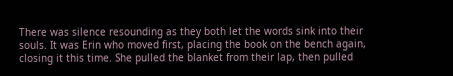There was silence resounding as they both let the words sink into their souls. It was Erin who moved first, placing the book on the bench again, closing it this time. She pulled the blanket from their lap, then pulled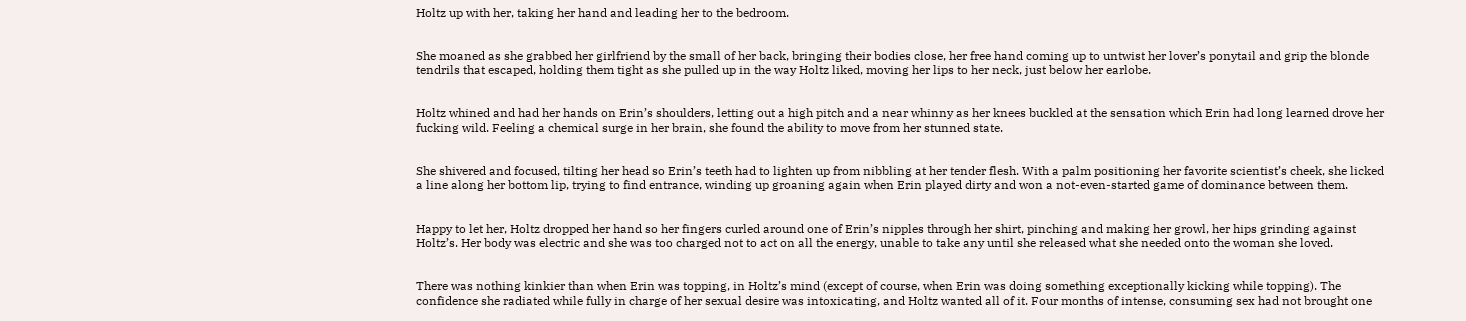Holtz up with her, taking her hand and leading her to the bedroom.


She moaned as she grabbed her girlfriend by the small of her back, bringing their bodies close, her free hand coming up to untwist her lover’s ponytail and grip the blonde tendrils that escaped, holding them tight as she pulled up in the way Holtz liked, moving her lips to her neck, just below her earlobe.


Holtz whined and had her hands on Erin’s shoulders, letting out a high pitch and a near whinny as her knees buckled at the sensation which Erin had long learned drove her fucking wild. Feeling a chemical surge in her brain, she found the ability to move from her stunned state.


She shivered and focused, tilting her head so Erin’s teeth had to lighten up from nibbling at her tender flesh. With a palm positioning her favorite scientist’s cheek, she licked a line along her bottom lip, trying to find entrance, winding up groaning again when Erin played dirty and won a not-even-started game of dominance between them.


Happy to let her, Holtz dropped her hand so her fingers curled around one of Erin’s nipples through her shirt, pinching and making her growl, her hips grinding against Holtz’s. Her body was electric and she was too charged not to act on all the energy, unable to take any until she released what she needed onto the woman she loved.


There was nothing kinkier than when Erin was topping, in Holtz’s mind (except of course, when Erin was doing something exceptionally kicking while topping). The confidence she radiated while fully in charge of her sexual desire was intoxicating, and Holtz wanted all of it. Four months of intense, consuming sex had not brought one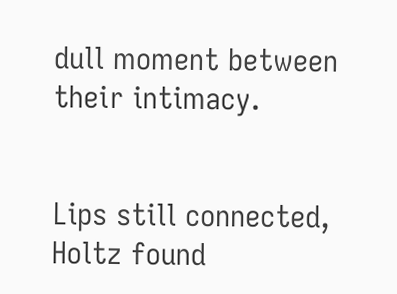dull moment between their intimacy.


Lips still connected, Holtz found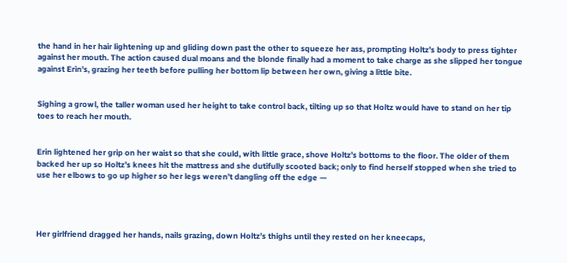the hand in her hair lightening up and gliding down past the other to squeeze her ass, prompting Holtz’s body to press tighter against her mouth. The action caused dual moans and the blonde finally had a moment to take charge as she slipped her tongue against Erin’s, grazing her teeth before pulling her bottom lip between her own, giving a little bite.


Sighing a growl, the taller woman used her height to take control back, tilting up so that Holtz would have to stand on her tip toes to reach her mouth.


Erin lightened her grip on her waist so that she could, with little grace, shove Holtz’s bottoms to the floor. The older of them backed her up so Holtz’s knees hit the mattress and she dutifully scooted back; only to find herself stopped when she tried to use her elbows to go up higher so her legs weren’t dangling off the edge —




Her girlfriend dragged her hands, nails grazing, down Holtz’s thighs until they rested on her kneecaps,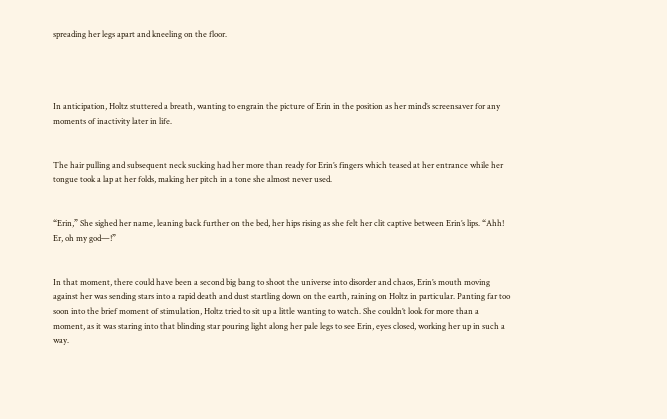spreading her legs apart and kneeling on the floor.




In anticipation, Holtz stuttered a breath, wanting to engrain the picture of Erin in the position as her mind’s screensaver for any moments of inactivity later in life.


The hair pulling and subsequent neck sucking had her more than ready for Erin’s fingers which teased at her entrance while her tongue took a lap at her folds, making her pitch in a tone she almost never used.


“Erin,” She sighed her name, leaning back further on the bed, her hips rising as she felt her clit captive between Erin’s lips. “Ahh! Er, oh my god—!”


In that moment, there could have been a second big bang to shoot the universe into disorder and chaos, Erin’s mouth moving against her was sending stars into a rapid death and dust startling down on the earth, raining on Holtz in particular. Panting far too soon into the brief moment of stimulation, Holtz tried to sit up a little wanting to watch. She couldn’t look for more than a moment, as it was staring into that blinding star pouring light along her pale legs to see Erin, eyes closed, working her up in such a way.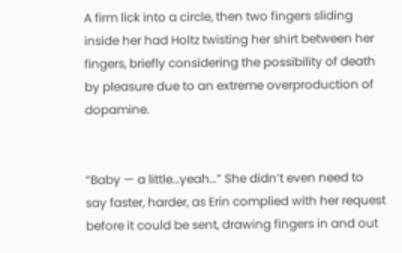A firm lick into a circle, then two fingers sliding inside her had Holtz twisting her shirt between her fingers, briefly considering the possibility of death by pleasure due to an extreme overproduction of dopamine.


“Baby — a little…yeah…” She didn’t even need to say faster, harder, as Erin complied with her request before it could be sent, drawing fingers in and out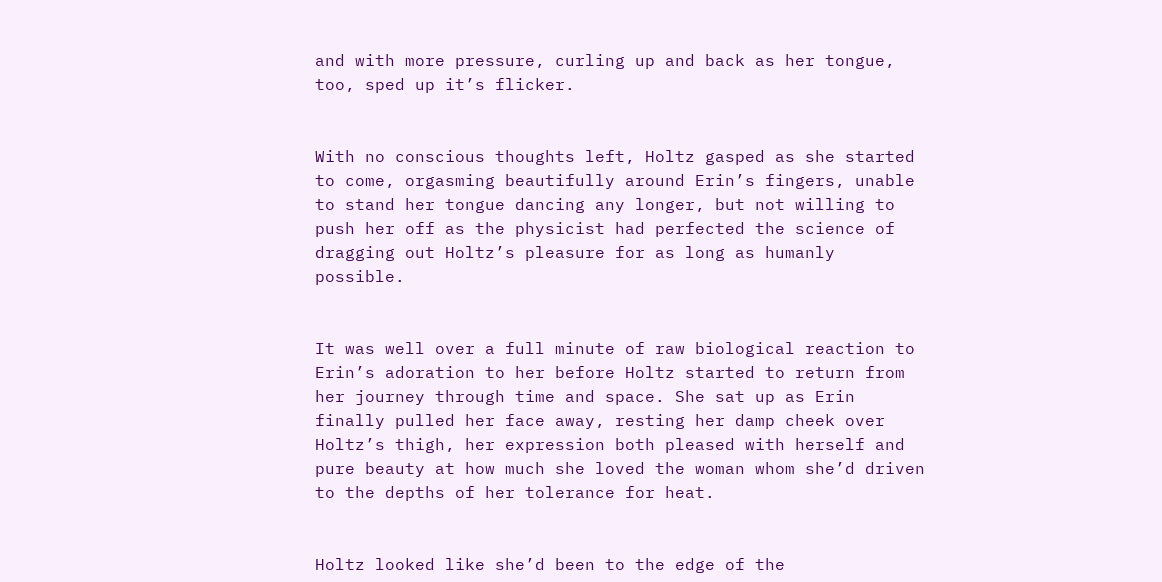and with more pressure, curling up and back as her tongue, too, sped up it’s flicker.


With no conscious thoughts left, Holtz gasped as she started to come, orgasming beautifully around Erin’s fingers, unable to stand her tongue dancing any longer, but not willing to push her off as the physicist had perfected the science of dragging out Holtz’s pleasure for as long as humanly possible.


It was well over a full minute of raw biological reaction to Erin’s adoration to her before Holtz started to return from her journey through time and space. She sat up as Erin finally pulled her face away, resting her damp cheek over Holtz’s thigh, her expression both pleased with herself and pure beauty at how much she loved the woman whom she’d driven to the depths of her tolerance for heat.


Holtz looked like she’d been to the edge of the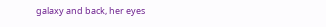galaxy and back, her eyes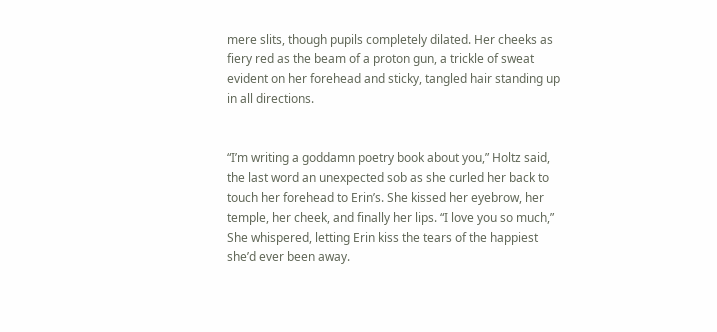mere slits, though pupils completely dilated. Her cheeks as fiery red as the beam of a proton gun, a trickle of sweat evident on her forehead and sticky, tangled hair standing up in all directions.


“I’m writing a goddamn poetry book about you,” Holtz said, the last word an unexpected sob as she curled her back to touch her forehead to Erin’s. She kissed her eyebrow, her temple, her cheek, and finally her lips. “I love you so much,” She whispered, letting Erin kiss the tears of the happiest she’d ever been away.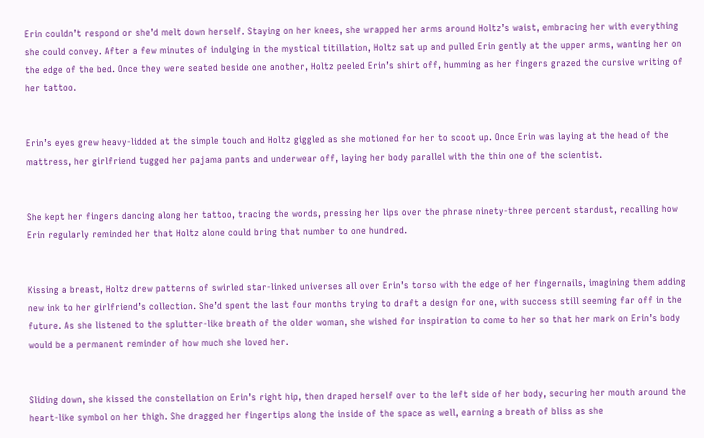Erin couldn’t respond or she’d melt down herself. Staying on her knees, she wrapped her arms around Holtz’s waist, embracing her with everything she could convey. After a few minutes of indulging in the mystical titillation, Holtz sat up and pulled Erin gently at the upper arms, wanting her on the edge of the bed. Once they were seated beside one another, Holtz peeled Erin’s shirt off, humming as her fingers grazed the cursive writing of her tattoo.


Erin’s eyes grew heavy-lidded at the simple touch and Holtz giggled as she motioned for her to scoot up. Once Erin was laying at the head of the mattress, her girlfriend tugged her pajama pants and underwear off, laying her body parallel with the thin one of the scientist.


She kept her fingers dancing along her tattoo, tracing the words, pressing her lips over the phrase ninety-three percent stardust, recalling how Erin regularly reminded her that Holtz alone could bring that number to one hundred.


Kissing a breast, Holtz drew patterns of swirled star-linked universes all over Erin’s torso with the edge of her fingernails, imagining them adding new ink to her girlfriend’s collection. She’d spent the last four months trying to draft a design for one, with success still seeming far off in the future. As she listened to the splutter-like breath of the older woman, she wished for inspiration to come to her so that her mark on Erin’s body would be a permanent reminder of how much she loved her.


Sliding down, she kissed the constellation on Erin’s right hip, then draped herself over to the left side of her body, securing her mouth around the heart-like symbol on her thigh. She dragged her fingertips along the inside of the space as well, earning a breath of bliss as she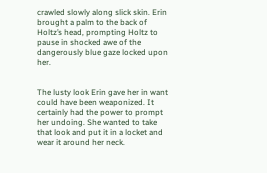crawled slowly along slick skin. Erin brought a palm to the back of Holtz’s head, prompting Holtz to pause in shocked awe of the dangerously blue gaze locked upon her.


The lusty look Erin gave her in want could have been weaponized. It certainly had the power to prompt her undoing. She wanted to take that look and put it in a locket and wear it around her neck.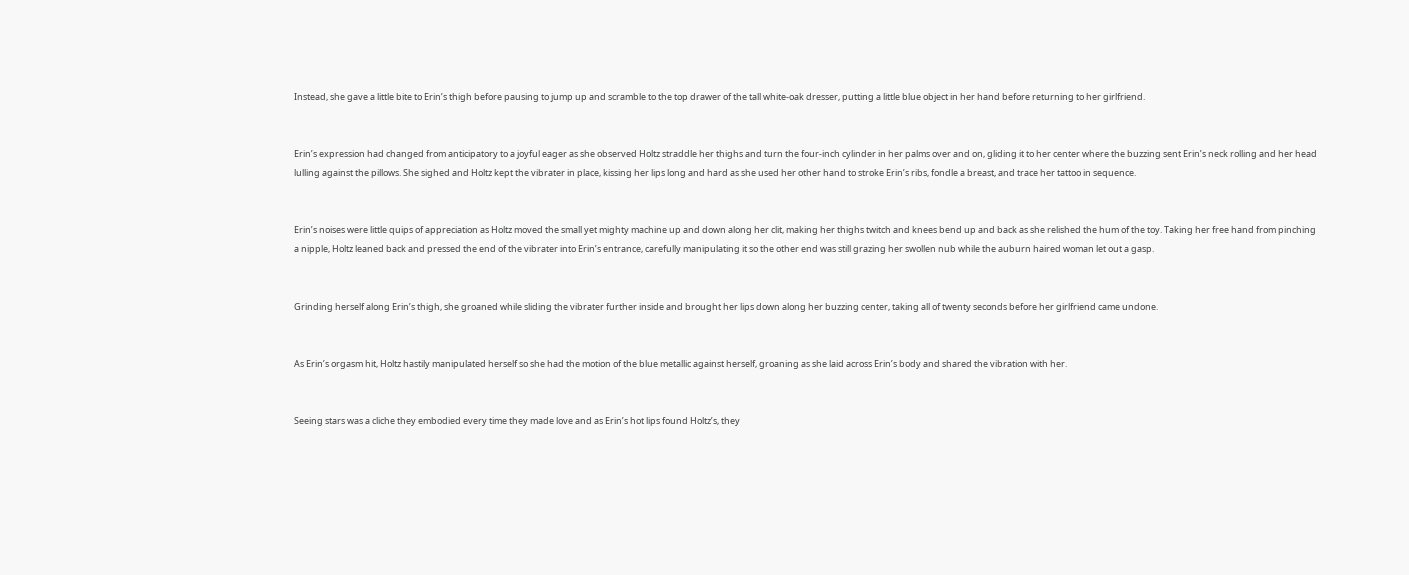Instead, she gave a little bite to Erin’s thigh before pausing to jump up and scramble to the top drawer of the tall white-oak dresser, putting a little blue object in her hand before returning to her girlfriend.


Erin’s expression had changed from anticipatory to a joyful eager as she observed Holtz straddle her thighs and turn the four-inch cylinder in her palms over and on, gliding it to her center where the buzzing sent Erin’s neck rolling and her head lulling against the pillows. She sighed and Holtz kept the vibrater in place, kissing her lips long and hard as she used her other hand to stroke Erin’s ribs, fondle a breast, and trace her tattoo in sequence.


Erin’s noises were little quips of appreciation as Holtz moved the small yet mighty machine up and down along her clit, making her thighs twitch and knees bend up and back as she relished the hum of the toy. Taking her free hand from pinching a nipple, Holtz leaned back and pressed the end of the vibrater into Erin’s entrance, carefully manipulating it so the other end was still grazing her swollen nub while the auburn haired woman let out a gasp.


Grinding herself along Erin’s thigh, she groaned while sliding the vibrater further inside and brought her lips down along her buzzing center, taking all of twenty seconds before her girlfriend came undone.


As Erin’s orgasm hit, Holtz hastily manipulated herself so she had the motion of the blue metallic against herself, groaning as she laid across Erin’s body and shared the vibration with her.


Seeing stars was a cliche they embodied every time they made love and as Erin’s hot lips found Holtz’s, they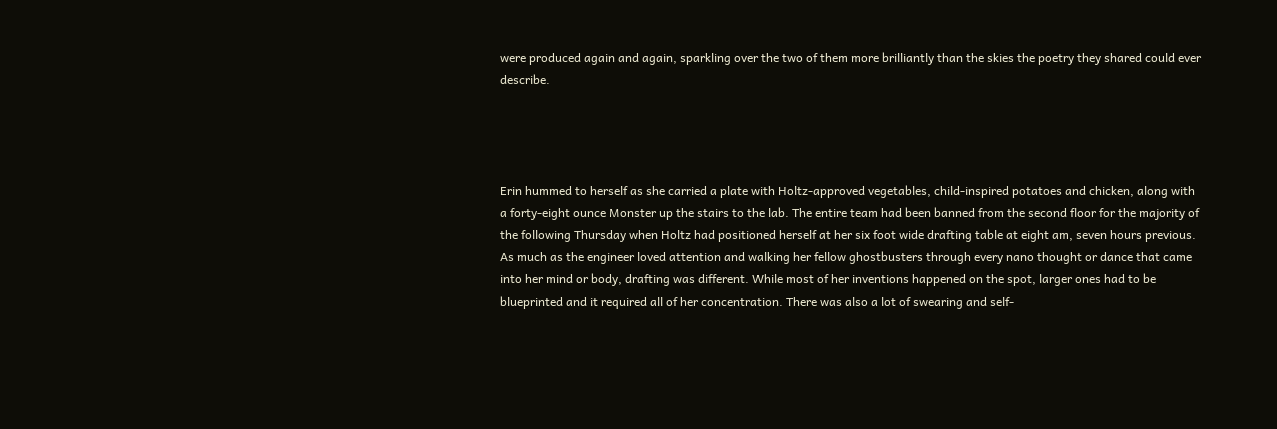were produced again and again, sparkling over the two of them more brilliantly than the skies the poetry they shared could ever describe.




Erin hummed to herself as she carried a plate with Holtz-approved vegetables, child-inspired potatoes and chicken, along with a forty-eight ounce Monster up the stairs to the lab. The entire team had been banned from the second floor for the majority of the following Thursday when Holtz had positioned herself at her six foot wide drafting table at eight am, seven hours previous. As much as the engineer loved attention and walking her fellow ghostbusters through every nano thought or dance that came into her mind or body, drafting was different. While most of her inventions happened on the spot, larger ones had to be blueprinted and it required all of her concentration. There was also a lot of swearing and self-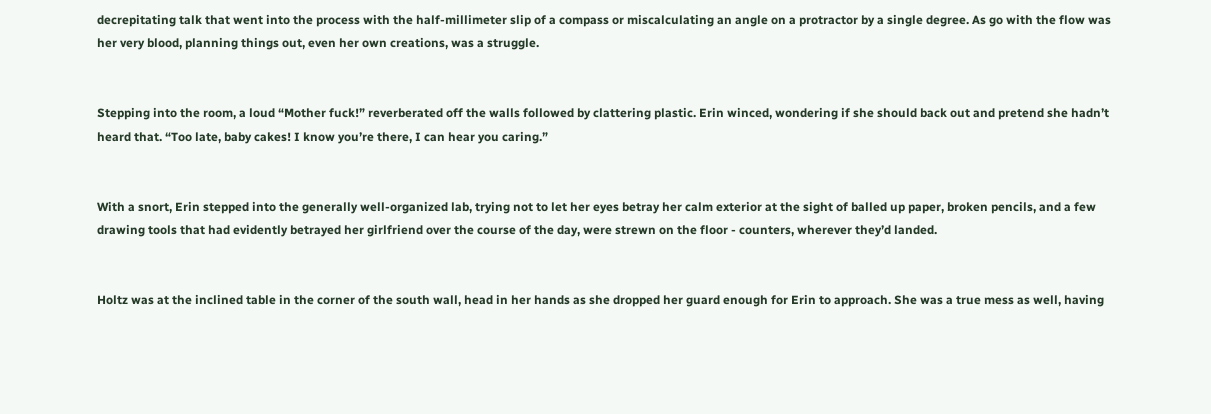decrepitating talk that went into the process with the half-millimeter slip of a compass or miscalculating an angle on a protractor by a single degree. As go with the flow was her very blood, planning things out, even her own creations, was a struggle.


Stepping into the room, a loud “Mother fuck!” reverberated off the walls followed by clattering plastic. Erin winced, wondering if she should back out and pretend she hadn’t heard that. “Too late, baby cakes! I know you’re there, I can hear you caring.”


With a snort, Erin stepped into the generally well-organized lab, trying not to let her eyes betray her calm exterior at the sight of balled up paper, broken pencils, and a few drawing tools that had evidently betrayed her girlfriend over the course of the day, were strewn on the floor - counters, wherever they’d landed.


Holtz was at the inclined table in the corner of the south wall, head in her hands as she dropped her guard enough for Erin to approach. She was a true mess as well, having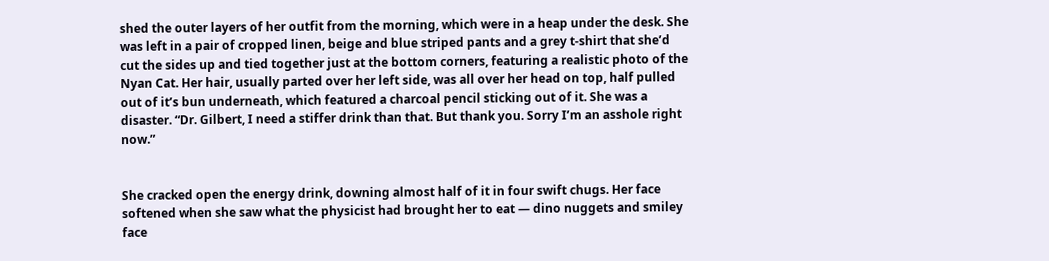shed the outer layers of her outfit from the morning, which were in a heap under the desk. She was left in a pair of cropped linen, beige and blue striped pants and a grey t-shirt that she’d cut the sides up and tied together just at the bottom corners, featuring a realistic photo of the Nyan Cat. Her hair, usually parted over her left side, was all over her head on top, half pulled out of it’s bun underneath, which featured a charcoal pencil sticking out of it. She was a disaster. “Dr. Gilbert, I need a stiffer drink than that. But thank you. Sorry I’m an asshole right now.”


She cracked open the energy drink, downing almost half of it in four swift chugs. Her face softened when she saw what the physicist had brought her to eat — dino nuggets and smiley face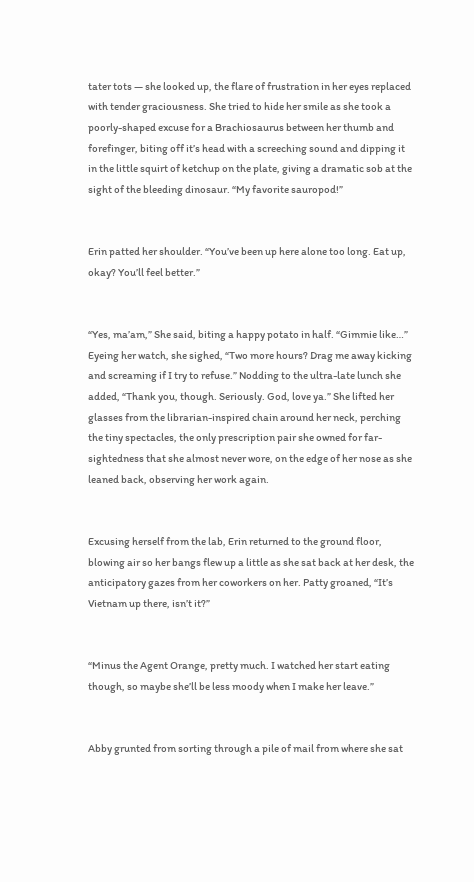tater tots — she looked up, the flare of frustration in her eyes replaced with tender graciousness. She tried to hide her smile as she took a poorly-shaped excuse for a Brachiosaurus between her thumb and forefinger, biting off it’s head with a screeching sound and dipping it in the little squirt of ketchup on the plate, giving a dramatic sob at the sight of the bleeding dinosaur. “My favorite sauropod!”


Erin patted her shoulder. “You’ve been up here alone too long. Eat up, okay? You’ll feel better.”


“Yes, ma’am,” She said, biting a happy potato in half. “Gimmie like…” Eyeing her watch, she sighed, “Two more hours? Drag me away kicking and screaming if I try to refuse.” Nodding to the ultra-late lunch she added, “Thank you, though. Seriously. God, love ya.” She lifted her glasses from the librarian-inspired chain around her neck, perching the tiny spectacles, the only prescription pair she owned for far-sightedness that she almost never wore, on the edge of her nose as she leaned back, observing her work again.


Excusing herself from the lab, Erin returned to the ground floor, blowing air so her bangs flew up a little as she sat back at her desk, the anticipatory gazes from her coworkers on her. Patty groaned, “It’s Vietnam up there, isn’t it?”


“Minus the Agent Orange, pretty much. I watched her start eating though, so maybe she’ll be less moody when I make her leave.”


Abby grunted from sorting through a pile of mail from where she sat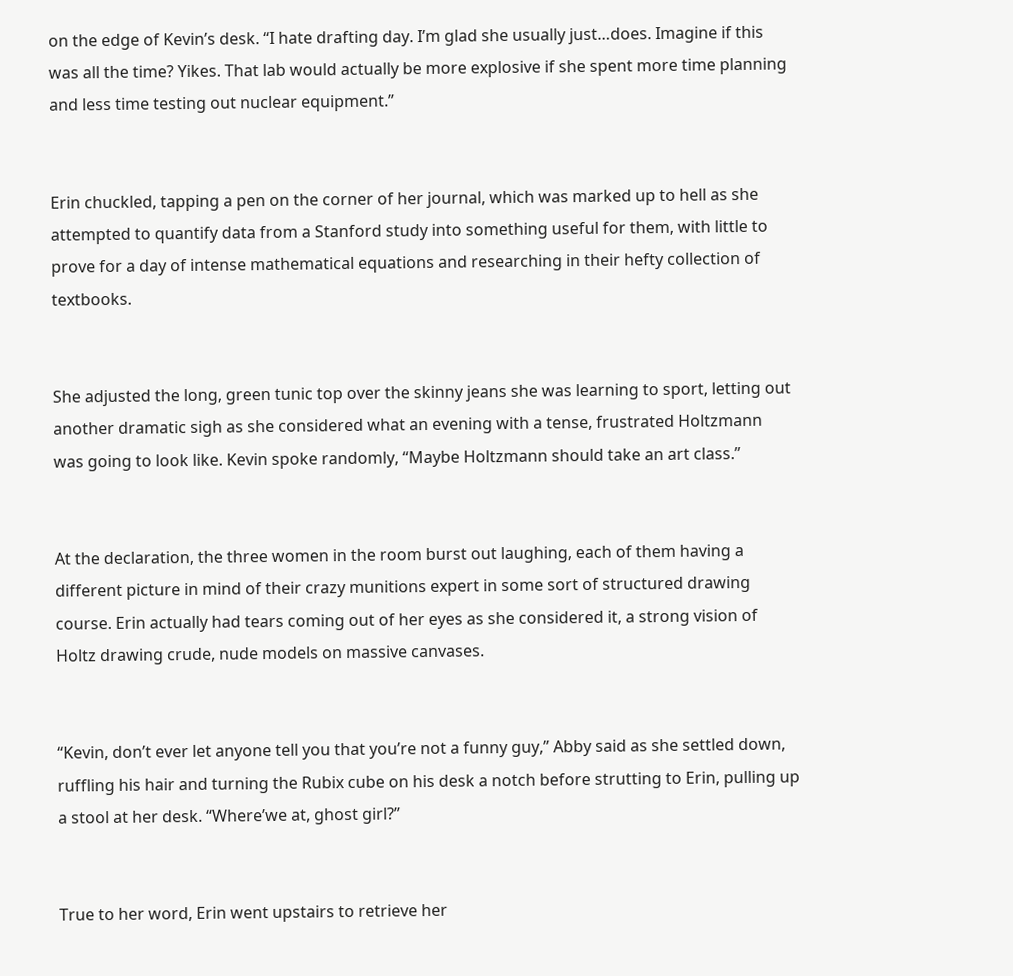on the edge of Kevin’s desk. “I hate drafting day. I’m glad she usually just…does. Imagine if this was all the time? Yikes. That lab would actually be more explosive if she spent more time planning and less time testing out nuclear equipment.”


Erin chuckled, tapping a pen on the corner of her journal, which was marked up to hell as she attempted to quantify data from a Stanford study into something useful for them, with little to prove for a day of intense mathematical equations and researching in their hefty collection of textbooks.


She adjusted the long, green tunic top over the skinny jeans she was learning to sport, letting out another dramatic sigh as she considered what an evening with a tense, frustrated Holtzmann was going to look like. Kevin spoke randomly, “Maybe Holtzmann should take an art class.”


At the declaration, the three women in the room burst out laughing, each of them having a different picture in mind of their crazy munitions expert in some sort of structured drawing course. Erin actually had tears coming out of her eyes as she considered it, a strong vision of Holtz drawing crude, nude models on massive canvases.


“Kevin, don’t ever let anyone tell you that you’re not a funny guy,” Abby said as she settled down, ruffling his hair and turning the Rubix cube on his desk a notch before strutting to Erin, pulling up a stool at her desk. “Where’we at, ghost girl?”


True to her word, Erin went upstairs to retrieve her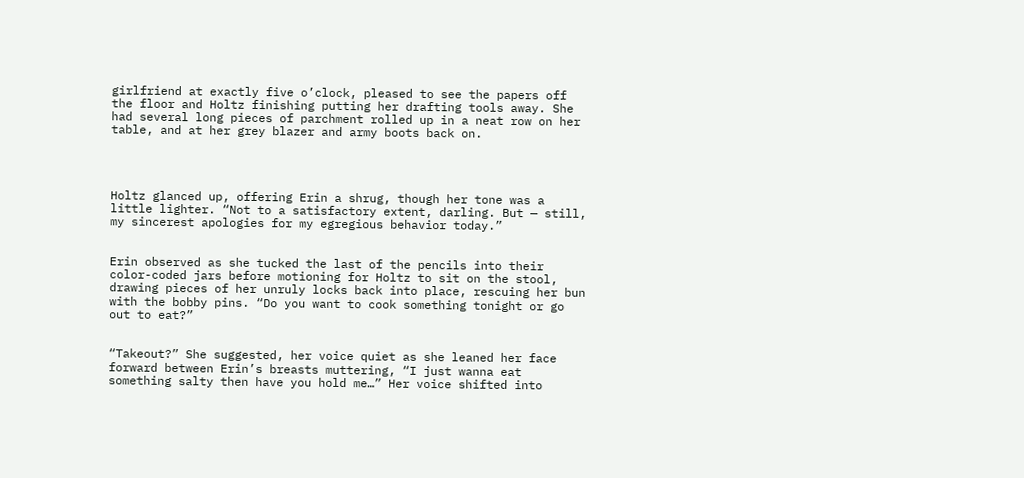girlfriend at exactly five o’clock, pleased to see the papers off the floor and Holtz finishing putting her drafting tools away. She had several long pieces of parchment rolled up in a neat row on her table, and at her grey blazer and army boots back on.




Holtz glanced up, offering Erin a shrug, though her tone was a little lighter. “Not to a satisfactory extent, darling. But — still, my sincerest apologies for my egregious behavior today.”


Erin observed as she tucked the last of the pencils into their color-coded jars before motioning for Holtz to sit on the stool, drawing pieces of her unruly locks back into place, rescuing her bun with the bobby pins. “Do you want to cook something tonight or go out to eat?”


“Takeout?” She suggested, her voice quiet as she leaned her face forward between Erin’s breasts muttering, “I just wanna eat something salty then have you hold me…” Her voice shifted into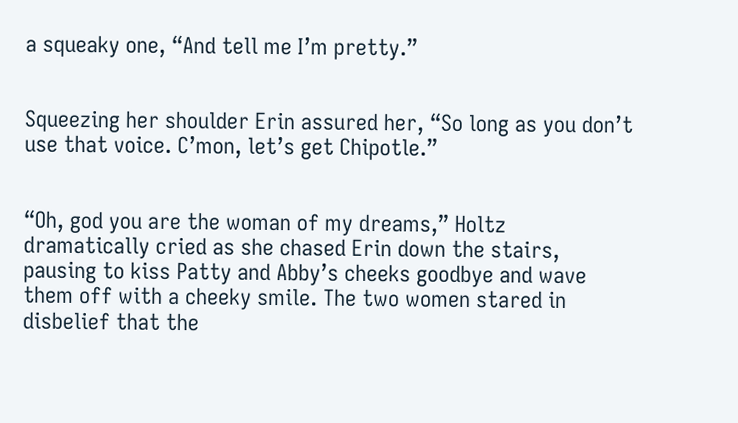a squeaky one, “And tell me I’m pretty.”


Squeezing her shoulder Erin assured her, “So long as you don’t use that voice. C’mon, let’s get Chipotle.”


“Oh, god you are the woman of my dreams,” Holtz dramatically cried as she chased Erin down the stairs, pausing to kiss Patty and Abby’s cheeks goodbye and wave them off with a cheeky smile. The two women stared in disbelief that the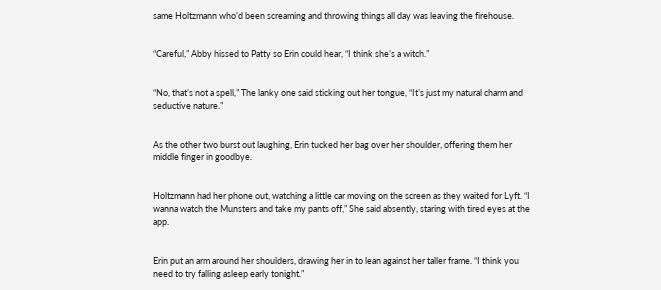same Holtzmann who’d been screaming and throwing things all day was leaving the firehouse.


“Careful,” Abby hissed to Patty so Erin could hear, “I think she’s a witch.”


“No, that’s not a spell,” The lanky one said sticking out her tongue, “It’s just my natural charm and seductive nature.”


As the other two burst out laughing, Erin tucked her bag over her shoulder, offering them her middle finger in goodbye.


Holtzmann had her phone out, watching a little car moving on the screen as they waited for Lyft. “I wanna watch the Munsters and take my pants off,” She said absently, staring with tired eyes at the app.


Erin put an arm around her shoulders, drawing her in to lean against her taller frame. “I think you need to try falling asleep early tonight.”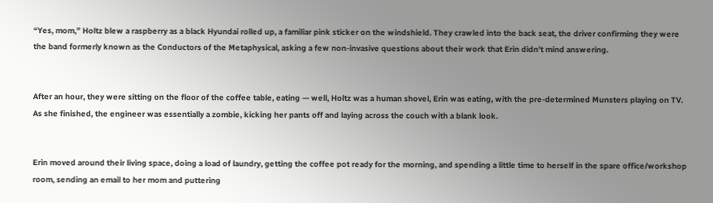“Yes, mom,” Holtz blew a raspberry as a black Hyundai rolled up, a familiar pink sticker on the windshield. They crawled into the back seat, the driver confirming they were the band formerly known as the Conductors of the Metaphysical, asking a few non-invasive questions about their work that Erin didn't mind answering.


After an hour, they were sitting on the floor of the coffee table, eating — well, Holtz was a human shovel, Erin was eating, with the pre-determined Munsters playing on TV. As she finished, the engineer was essentially a zombie, kicking her pants off and laying across the couch with a blank look.


Erin moved around their living space, doing a load of laundry, getting the coffee pot ready for the morning, and spending a little time to herself in the spare office/workshop room, sending an email to her mom and puttering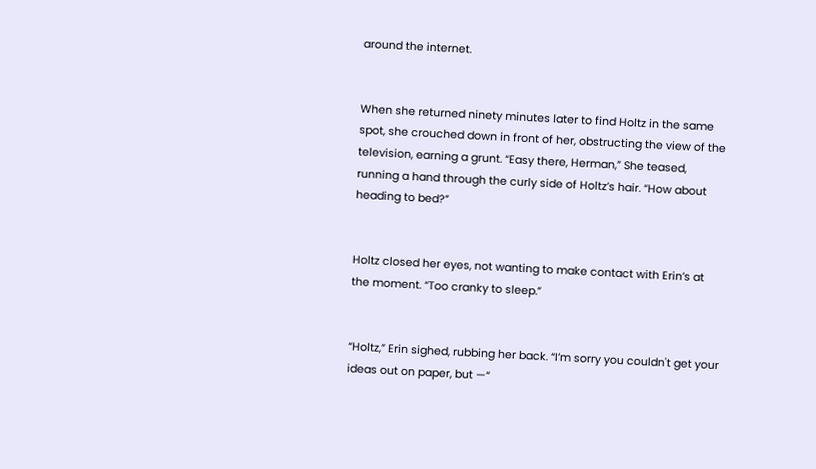around the internet.


When she returned ninety minutes later to find Holtz in the same spot, she crouched down in front of her, obstructing the view of the television, earning a grunt. “Easy there, Herman,” She teased, running a hand through the curly side of Holtz’s hair. “How about heading to bed?”


Holtz closed her eyes, not wanting to make contact with Erin’s at the moment. “Too cranky to sleep.”


“Holtz,” Erin sighed, rubbing her back. “I’m sorry you couldn't get your ideas out on paper, but —“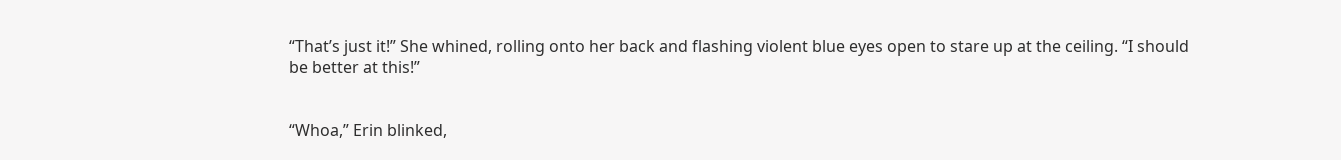“That’s just it!” She whined, rolling onto her back and flashing violent blue eyes open to stare up at the ceiling. “I should be better at this!”


“Whoa,” Erin blinked,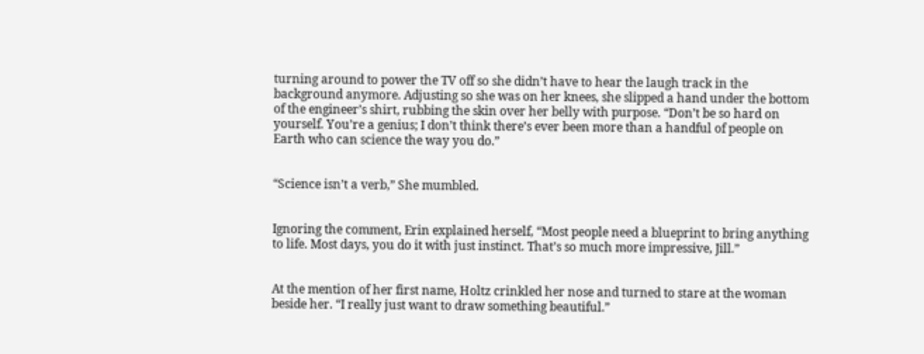turning around to power the TV off so she didn’t have to hear the laugh track in the background anymore. Adjusting so she was on her knees, she slipped a hand under the bottom of the engineer’s shirt, rubbing the skin over her belly with purpose. “Don’t be so hard on yourself. You’re a genius; I don’t think there’s ever been more than a handful of people on Earth who can science the way you do.”


“Science isn’t a verb,” She mumbled.


Ignoring the comment, Erin explained herself, “Most people need a blueprint to bring anything to life. Most days, you do it with just instinct. That’s so much more impressive, Jill.”


At the mention of her first name, Holtz crinkled her nose and turned to stare at the woman beside her. “I really just want to draw something beautiful.”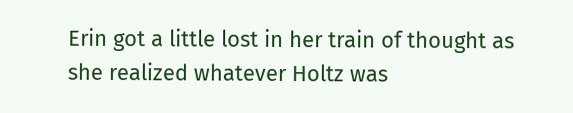Erin got a little lost in her train of thought as she realized whatever Holtz was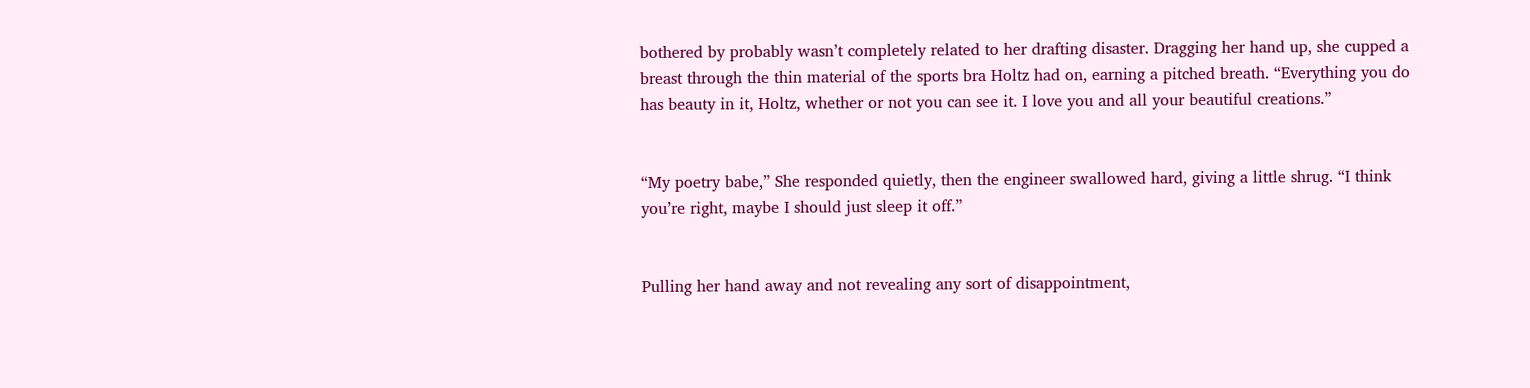bothered by probably wasn’t completely related to her drafting disaster. Dragging her hand up, she cupped a breast through the thin material of the sports bra Holtz had on, earning a pitched breath. “Everything you do has beauty in it, Holtz, whether or not you can see it. I love you and all your beautiful creations.”


“My poetry babe,” She responded quietly, then the engineer swallowed hard, giving a little shrug. “I think you’re right, maybe I should just sleep it off.”


Pulling her hand away and not revealing any sort of disappointment,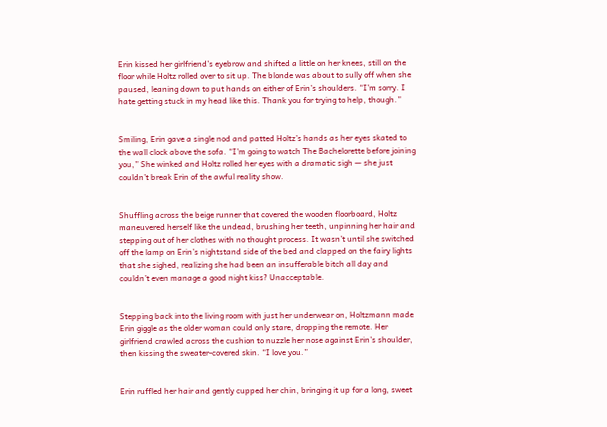Erin kissed her girlfriend’s eyebrow and shifted a little on her knees, still on the floor while Holtz rolled over to sit up. The blonde was about to sully off when she paused, leaning down to put hands on either of Erin’s shoulders. “I’m sorry. I hate getting stuck in my head like this. Thank you for trying to help, though.”


Smiling, Erin gave a single nod and patted Holtz’s hands as her eyes skated to the wall clock above the sofa. “I’m going to watch The Bachelorette before joining you,” She winked and Holtz rolled her eyes with a dramatic sigh — she just couldn’t break Erin of the awful reality show.


Shuffling across the beige runner that covered the wooden floorboard, Holtz maneuvered herself like the undead, brushing her teeth, unpinning her hair and stepping out of her clothes with no thought process. It wasn’t until she switched off the lamp on Erin’s nightstand side of the bed and clapped on the fairy lights that she sighed, realizing she had been an insufferable bitch all day and couldn’t even manage a good night kiss? Unacceptable.


Stepping back into the living room with just her underwear on, Holtzmann made Erin giggle as the older woman could only stare, dropping the remote. Her girlfriend crawled across the cushion to nuzzle her nose against Erin’s shoulder, then kissing the sweater-covered skin. “I love you.”


Erin ruffled her hair and gently cupped her chin, bringing it up for a long, sweet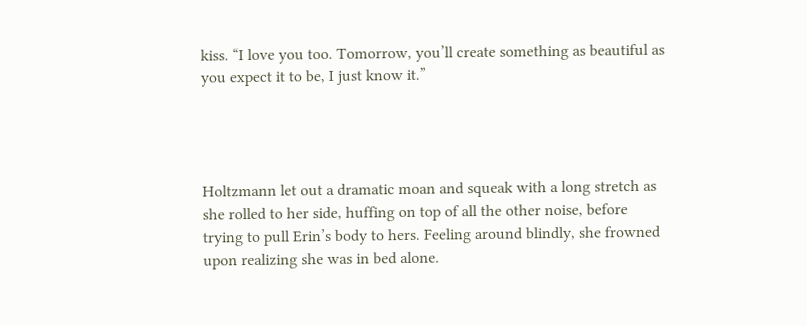kiss. “I love you too. Tomorrow, you’ll create something as beautiful as you expect it to be, I just know it.”




Holtzmann let out a dramatic moan and squeak with a long stretch as she rolled to her side, huffing on top of all the other noise, before trying to pull Erin’s body to hers. Feeling around blindly, she frowned upon realizing she was in bed alone.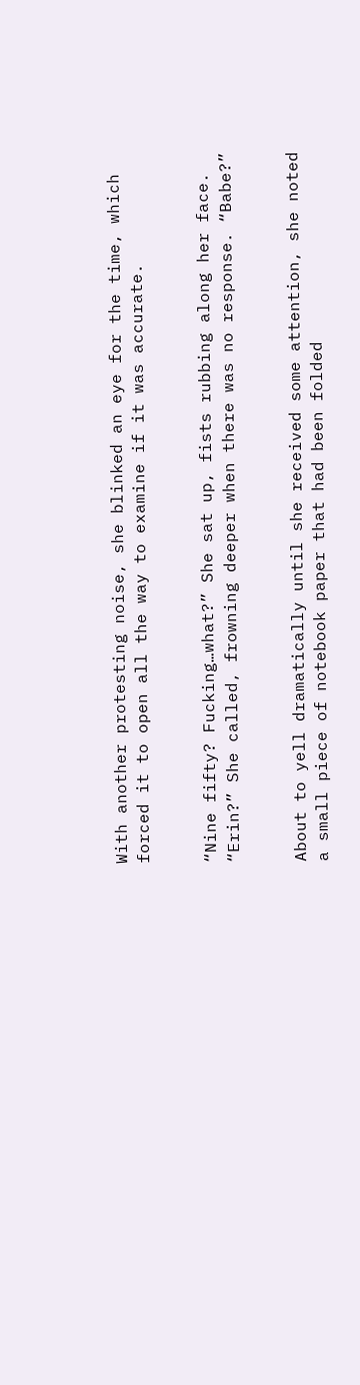With another protesting noise, she blinked an eye for the time, which forced it to open all the way to examine if it was accurate.


“Nine fifty? Fucking…what?” She sat up, fists rubbing along her face. “Erin?” She called, frowning deeper when there was no response. “Babe?”


About to yell dramatically until she received some attention, she noted a small piece of notebook paper that had been folded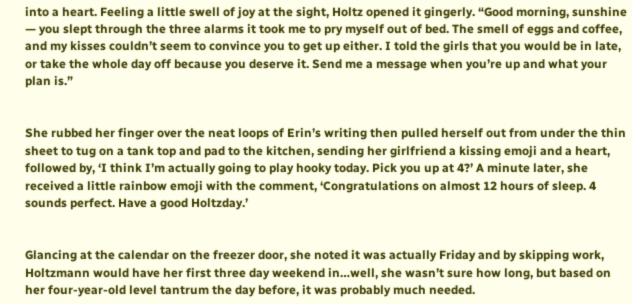into a heart. Feeling a little swell of joy at the sight, Holtz opened it gingerly. “Good morning, sunshine — you slept through the three alarms it took me to pry myself out of bed. The smell of eggs and coffee, and my kisses couldn’t seem to convince you to get up either. I told the girls that you would be in late, or take the whole day off because you deserve it. Send me a message when you’re up and what your plan is.”


She rubbed her finger over the neat loops of Erin’s writing then pulled herself out from under the thin sheet to tug on a tank top and pad to the kitchen, sending her girlfriend a kissing emoji and a heart, followed by, ‘I think I’m actually going to play hooky today. Pick you up at 4?’ A minute later, she received a little rainbow emoji with the comment, ‘Congratulations on almost 12 hours of sleep. 4 sounds perfect. Have a good Holtzday.’


Glancing at the calendar on the freezer door, she noted it was actually Friday and by skipping work, Holtzmann would have her first three day weekend in…well, she wasn’t sure how long, but based on her four-year-old level tantrum the day before, it was probably much needed.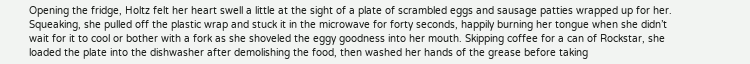Opening the fridge, Holtz felt her heart swell a little at the sight of a plate of scrambled eggs and sausage patties wrapped up for her. Squeaking, she pulled off the plastic wrap and stuck it in the microwave for forty seconds, happily burning her tongue when she didn’t wait for it to cool or bother with a fork as she shoveled the eggy goodness into her mouth. Skipping coffee for a can of Rockstar, she loaded the plate into the dishwasher after demolishing the food, then washed her hands of the grease before taking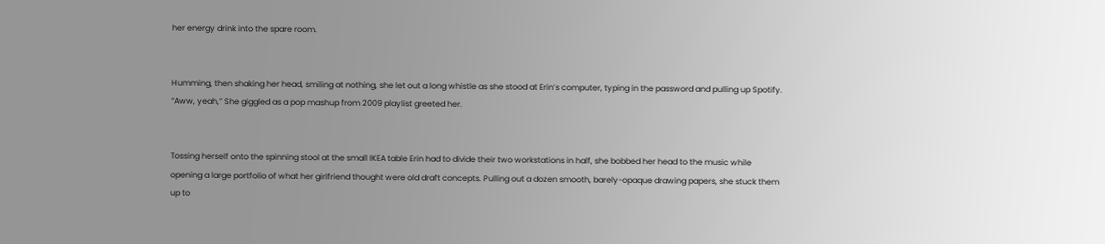her energy drink into the spare room.


Humming, then shaking her head, smiling at nothing, she let out a long whistle as she stood at Erin’s computer, typing in the password and pulling up Spotify. “Aww, yeah,” She giggled as a pop mashup from 2009 playlist greeted her.


Tossing herself onto the spinning stool at the small IKEA table Erin had to divide their two workstations in half, she bobbed her head to the music while opening a large portfolio of what her girlfriend thought were old draft concepts. Pulling out a dozen smooth, barely-opaque drawing papers, she stuck them up to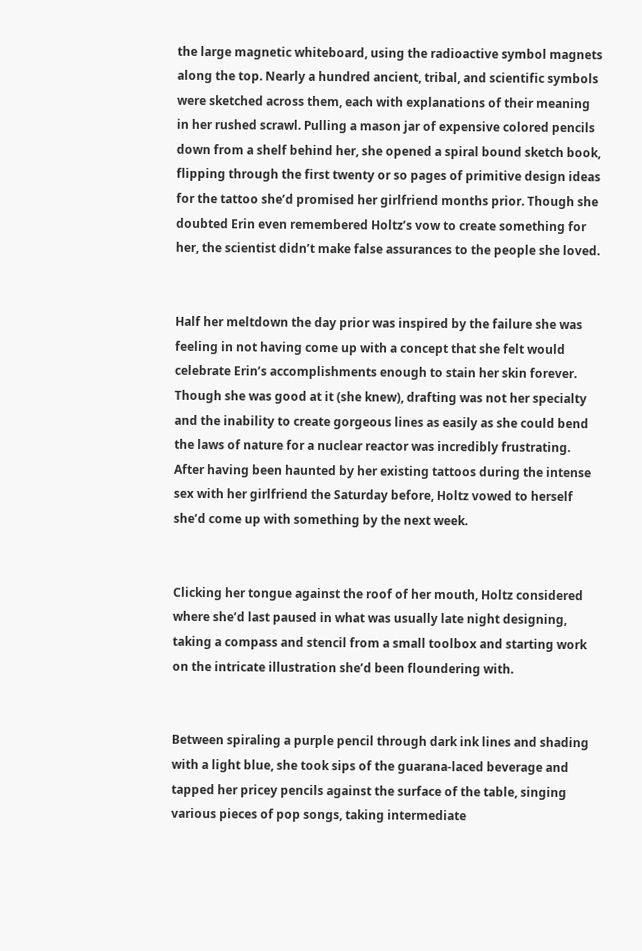the large magnetic whiteboard, using the radioactive symbol magnets along the top. Nearly a hundred ancient, tribal, and scientific symbols were sketched across them, each with explanations of their meaning in her rushed scrawl. Pulling a mason jar of expensive colored pencils down from a shelf behind her, she opened a spiral bound sketch book, flipping through the first twenty or so pages of primitive design ideas for the tattoo she’d promised her girlfriend months prior. Though she doubted Erin even remembered Holtz’s vow to create something for her, the scientist didn’t make false assurances to the people she loved.


Half her meltdown the day prior was inspired by the failure she was feeling in not having come up with a concept that she felt would celebrate Erin’s accomplishments enough to stain her skin forever. Though she was good at it (she knew), drafting was not her specialty and the inability to create gorgeous lines as easily as she could bend the laws of nature for a nuclear reactor was incredibly frustrating. After having been haunted by her existing tattoos during the intense sex with her girlfriend the Saturday before, Holtz vowed to herself she’d come up with something by the next week.


Clicking her tongue against the roof of her mouth, Holtz considered where she’d last paused in what was usually late night designing, taking a compass and stencil from a small toolbox and starting work on the intricate illustration she’d been floundering with.


Between spiraling a purple pencil through dark ink lines and shading with a light blue, she took sips of the guarana-laced beverage and tapped her pricey pencils against the surface of the table, singing various pieces of pop songs, taking intermediate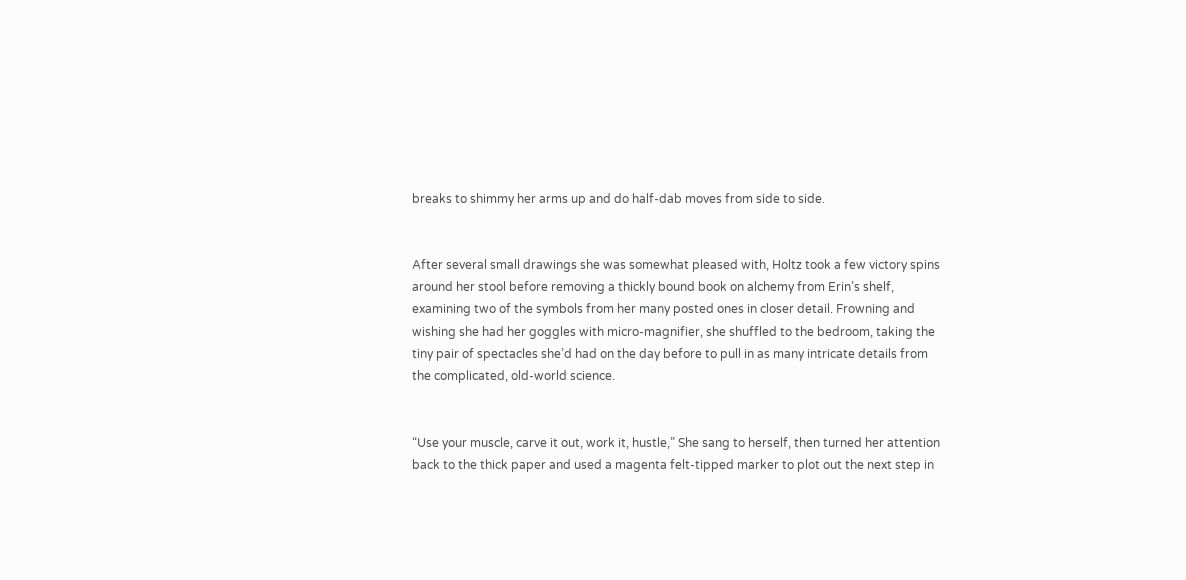breaks to shimmy her arms up and do half-dab moves from side to side.


After several small drawings she was somewhat pleased with, Holtz took a few victory spins around her stool before removing a thickly bound book on alchemy from Erin’s shelf, examining two of the symbols from her many posted ones in closer detail. Frowning and wishing she had her goggles with micro-magnifier, she shuffled to the bedroom, taking the tiny pair of spectacles she’d had on the day before to pull in as many intricate details from the complicated, old-world science.


“Use your muscle, carve it out, work it, hustle,” She sang to herself, then turned her attention back to the thick paper and used a magenta felt-tipped marker to plot out the next step in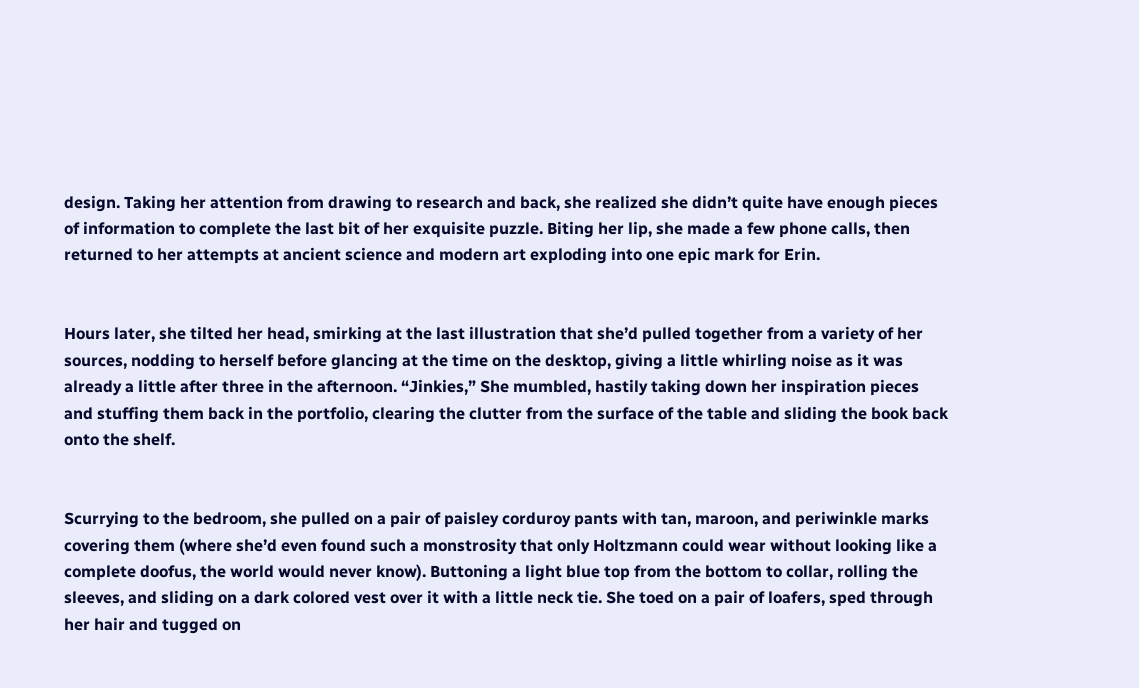design. Taking her attention from drawing to research and back, she realized she didn’t quite have enough pieces of information to complete the last bit of her exquisite puzzle. Biting her lip, she made a few phone calls, then returned to her attempts at ancient science and modern art exploding into one epic mark for Erin.


Hours later, she tilted her head, smirking at the last illustration that she’d pulled together from a variety of her sources, nodding to herself before glancing at the time on the desktop, giving a little whirling noise as it was already a little after three in the afternoon. “Jinkies,” She mumbled, hastily taking down her inspiration pieces and stuffing them back in the portfolio, clearing the clutter from the surface of the table and sliding the book back onto the shelf.


Scurrying to the bedroom, she pulled on a pair of paisley corduroy pants with tan, maroon, and periwinkle marks covering them (where she’d even found such a monstrosity that only Holtzmann could wear without looking like a complete doofus, the world would never know). Buttoning a light blue top from the bottom to collar, rolling the sleeves, and sliding on a dark colored vest over it with a little neck tie. She toed on a pair of loafers, sped through her hair and tugged on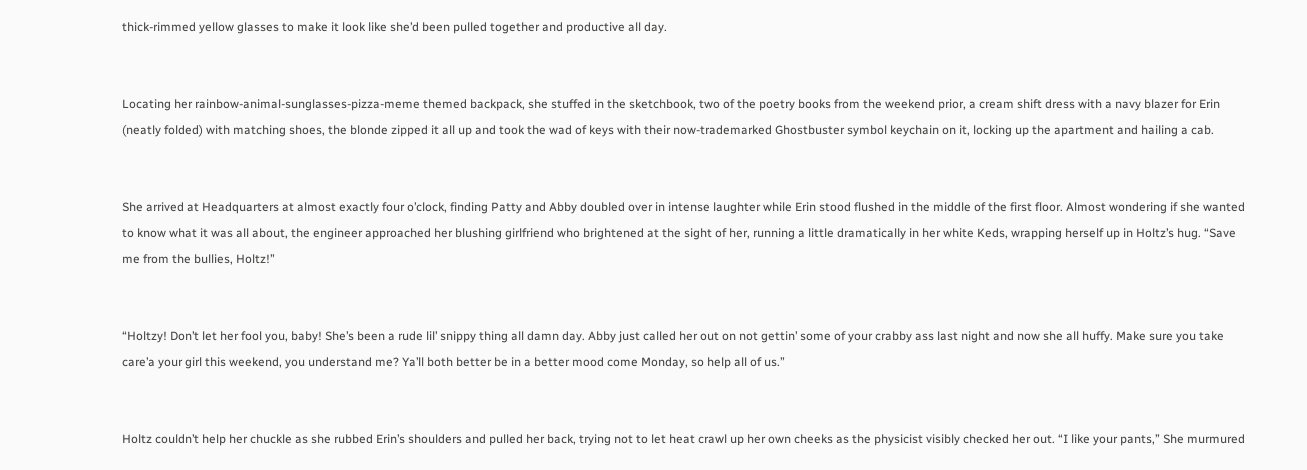thick-rimmed yellow glasses to make it look like she’d been pulled together and productive all day.


Locating her rainbow-animal-sunglasses-pizza-meme themed backpack, she stuffed in the sketchbook, two of the poetry books from the weekend prior, a cream shift dress with a navy blazer for Erin (neatly folded) with matching shoes, the blonde zipped it all up and took the wad of keys with their now-trademarked Ghostbuster symbol keychain on it, locking up the apartment and hailing a cab.


She arrived at Headquarters at almost exactly four o’clock, finding Patty and Abby doubled over in intense laughter while Erin stood flushed in the middle of the first floor. Almost wondering if she wanted to know what it was all about, the engineer approached her blushing girlfriend who brightened at the sight of her, running a little dramatically in her white Keds, wrapping herself up in Holtz’s hug. “Save me from the bullies, Holtz!”


“Holtzy! Don’t let her fool you, baby! She’s been a rude lil’ snippy thing all damn day. Abby just called her out on not gettin’ some of your crabby ass last night and now she all huffy. Make sure you take care’a your girl this weekend, you understand me? Ya’ll both better be in a better mood come Monday, so help all of us.”


Holtz couldn’t help her chuckle as she rubbed Erin’s shoulders and pulled her back, trying not to let heat crawl up her own cheeks as the physicist visibly checked her out. “I like your pants,” She murmured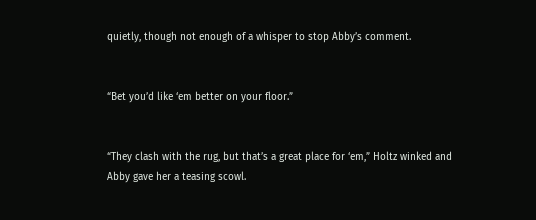quietly, though not enough of a whisper to stop Abby’s comment.


“Bet you’d like ‘em better on your floor.”


“They clash with the rug, but that’s a great place for ‘em,” Holtz winked and Abby gave her a teasing scowl.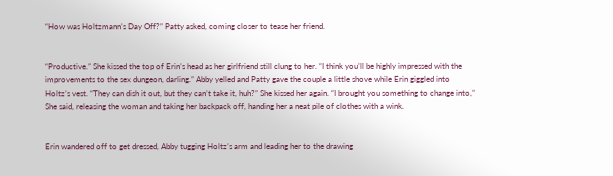“How was Holtzmann’s Day Off?” Patty asked, coming closer to tease her friend.


“Productive.” She kissed the top of Erin’s head as her girlfriend still clung to her. “I think you’ll be highly impressed with the improvements to the sex dungeon, darling.” Abby yelled and Patty gave the couple a little shove while Erin giggled into Holtz’s vest. “They can dish it out, but they can’t take it, huh?” She kissed her again. “I brought you something to change into,” She said, releasing the woman and taking her backpack off, handing her a neat pile of clothes with a wink.


Erin wandered off to get dressed, Abby tugging Holtz’s arm and leading her to the drawing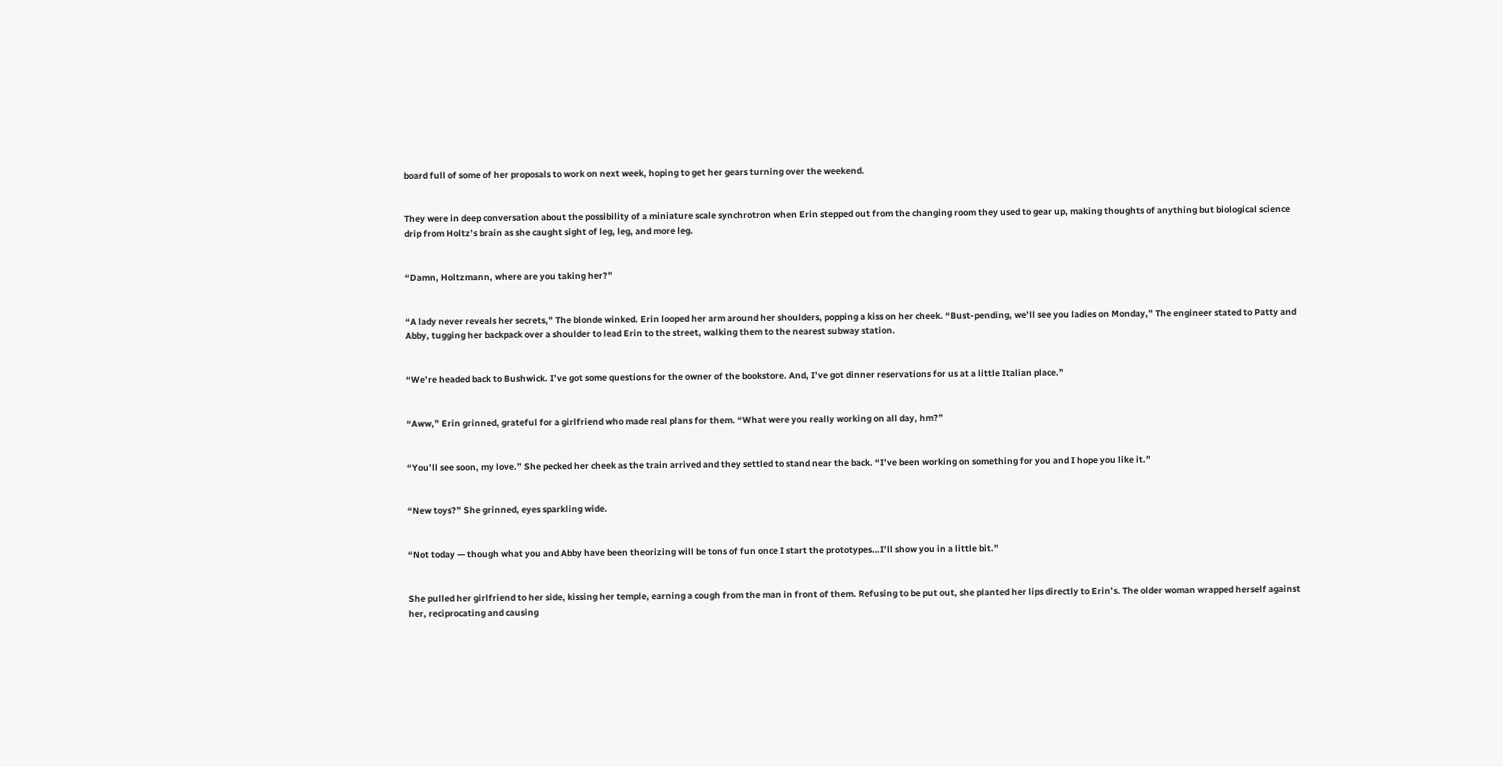board full of some of her proposals to work on next week, hoping to get her gears turning over the weekend.


They were in deep conversation about the possibility of a miniature scale synchrotron when Erin stepped out from the changing room they used to gear up, making thoughts of anything but biological science drip from Holtz’s brain as she caught sight of leg, leg, and more leg.


“Damn, Holtzmann, where are you taking her?”


“A lady never reveals her secrets,” The blonde winked. Erin looped her arm around her shoulders, popping a kiss on her cheek. “Bust-pending, we’ll see you ladies on Monday,” The engineer stated to Patty and Abby, tugging her backpack over a shoulder to lead Erin to the street, walking them to the nearest subway station.


“We’re headed back to Bushwick. I’ve got some questions for the owner of the bookstore. And, I’ve got dinner reservations for us at a little Italian place.”


“Aww,” Erin grinned, grateful for a girlfriend who made real plans for them. “What were you really working on all day, hm?”


“You’ll see soon, my love.” She pecked her cheek as the train arrived and they settled to stand near the back. “I’ve been working on something for you and I hope you like it.”


“New toys?” She grinned, eyes sparkling wide.


“Not today — though what you and Abby have been theorizing will be tons of fun once I start the prototypes…I’ll show you in a little bit.”


She pulled her girlfriend to her side, kissing her temple, earning a cough from the man in front of them. Refusing to be put out, she planted her lips directly to Erin’s. The older woman wrapped herself against her, reciprocating and causing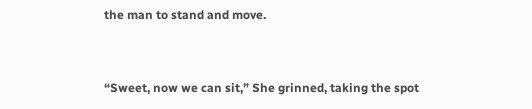the man to stand and move.


“Sweet, now we can sit,” She grinned, taking the spot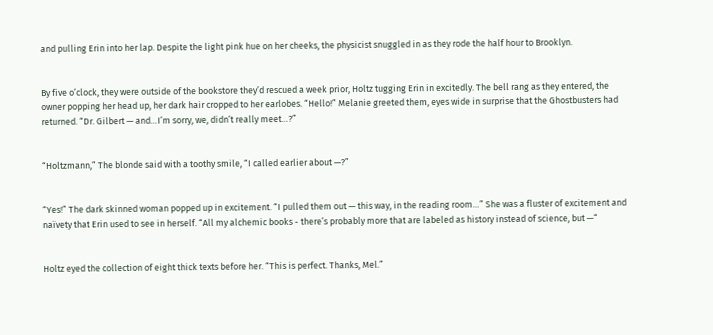and pulling Erin into her lap. Despite the light pink hue on her cheeks, the physicist snuggled in as they rode the half hour to Brooklyn.


By five o’clock, they were outside of the bookstore they’d rescued a week prior, Holtz tugging Erin in excitedly. The bell rang as they entered, the owner popping her head up, her dark hair cropped to her earlobes. “Hello!” Melanie greeted them, eyes wide in surprise that the Ghostbusters had returned. “Dr. Gilbert — and…I’m sorry, we, didn’t really meet…?”


“Holtzmann,” The blonde said with a toothy smile, “I called earlier about —?”


“Yes!” The dark skinned woman popped up in excitement. “I pulled them out — this way, in the reading room…” She was a fluster of excitement and naïvety that Erin used to see in herself. “All my alchemic books - there’s probably more that are labeled as history instead of science, but —“


Holtz eyed the collection of eight thick texts before her. “This is perfect. Thanks, Mel.”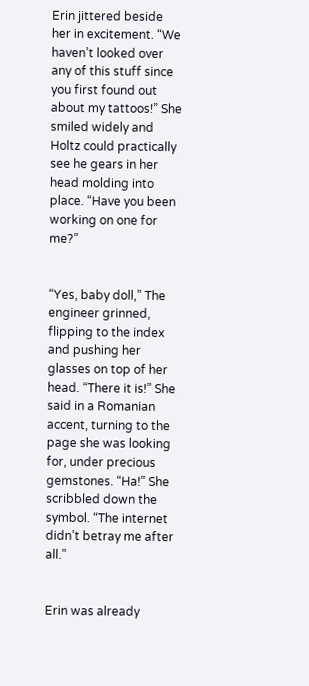Erin jittered beside her in excitement. “We haven’t looked over any of this stuff since you first found out about my tattoos!” She smiled widely and Holtz could practically see he gears in her head molding into place. “Have you been working on one for me?”


“Yes, baby doll,” The engineer grinned, flipping to the index and pushing her glasses on top of her head. “There it is!” She said in a Romanian accent, turning to the page she was looking for, under precious gemstones. “Ha!” She scribbled down the symbol. “The internet didn’t betray me after all.”


Erin was already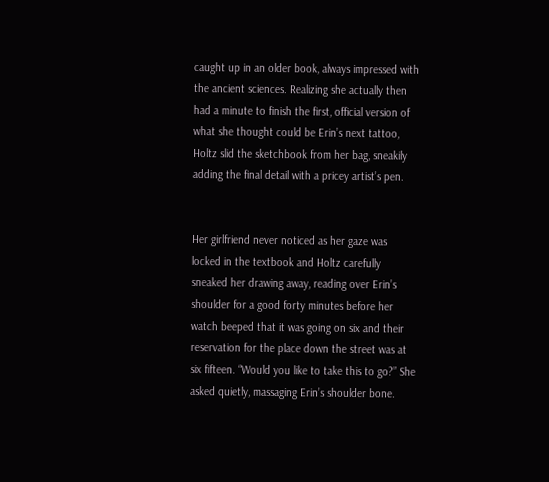caught up in an older book, always impressed with the ancient sciences. Realizing she actually then had a minute to finish the first, official version of what she thought could be Erin’s next tattoo, Holtz slid the sketchbook from her bag, sneakily adding the final detail with a pricey artist’s pen.


Her girlfriend never noticed as her gaze was locked in the textbook and Holtz carefully sneaked her drawing away, reading over Erin’s shoulder for a good forty minutes before her watch beeped that it was going on six and their reservation for the place down the street was at six fifteen. “Would you like to take this to go?” She asked quietly, massaging Erin’s shoulder bone.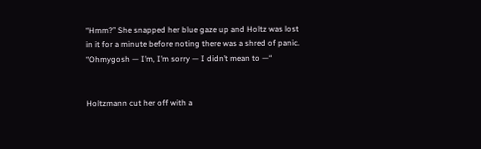“Hmm?” She snapped her blue gaze up and Holtz was lost in it for a minute before noting there was a shred of panic. “Ohmygosh — I’m, I’m sorry — I didn’t mean to —“


Holtzmann cut her off with a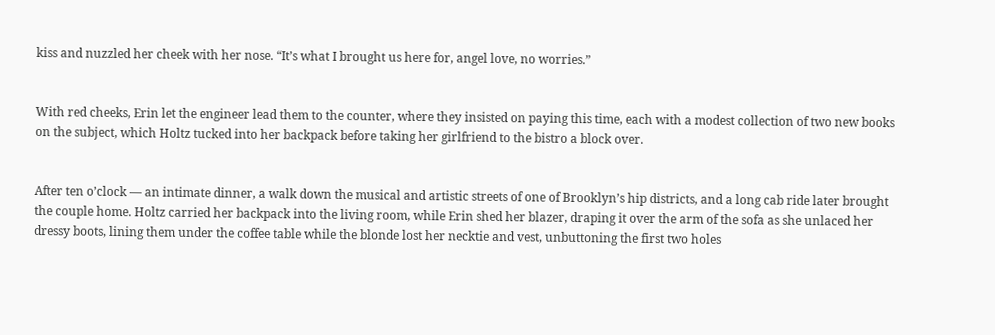kiss and nuzzled her cheek with her nose. “It’s what I brought us here for, angel love, no worries.”


With red cheeks, Erin let the engineer lead them to the counter, where they insisted on paying this time, each with a modest collection of two new books on the subject, which Holtz tucked into her backpack before taking her girlfriend to the bistro a block over.


After ten o’clock — an intimate dinner, a walk down the musical and artistic streets of one of Brooklyn’s hip districts, and a long cab ride later brought the couple home. Holtz carried her backpack into the living room, while Erin shed her blazer, draping it over the arm of the sofa as she unlaced her dressy boots, lining them under the coffee table while the blonde lost her necktie and vest, unbuttoning the first two holes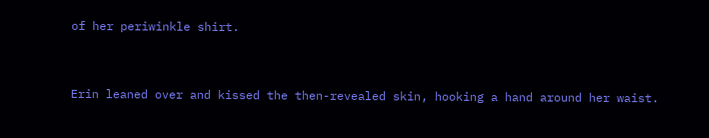of her periwinkle shirt.


Erin leaned over and kissed the then-revealed skin, hooking a hand around her waist.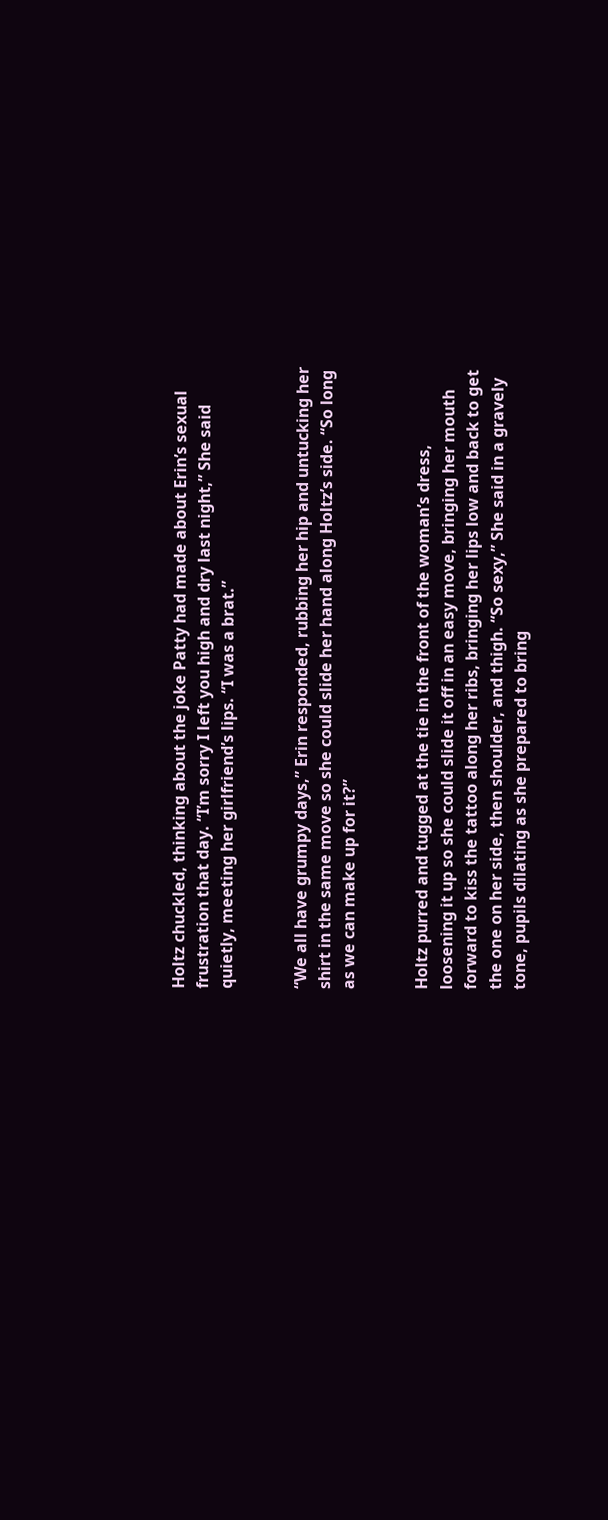Holtz chuckled, thinking about the joke Patty had made about Erin’s sexual frustration that day. “I’m sorry I left you high and dry last night,” She said quietly, meeting her girlfriend’s lips. “I was a brat.”


“We all have grumpy days,” Erin responded, rubbing her hip and untucking her shirt in the same move so she could slide her hand along Holtz’s side. “So long as we can make up for it?”


Holtz purred and tugged at the tie in the front of the woman’s dress, loosening it up so she could slide it off in an easy move, bringing her mouth forward to kiss the tattoo along her ribs, bringing her lips low and back to get the one on her side, then shoulder, and thigh. “So sexy,” She said in a gravely tone, pupils dilating as she prepared to bring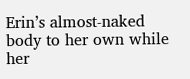Erin’s almost-naked body to her own while her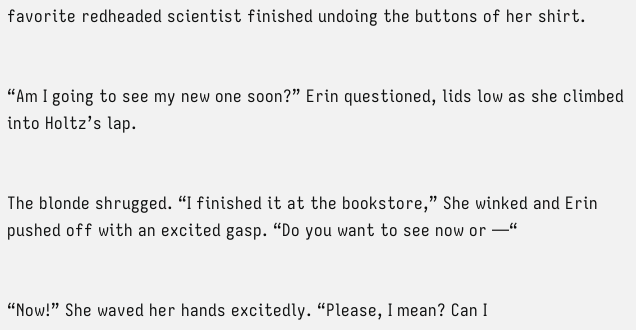favorite redheaded scientist finished undoing the buttons of her shirt.


“Am I going to see my new one soon?” Erin questioned, lids low as she climbed into Holtz’s lap.


The blonde shrugged. “I finished it at the bookstore,” She winked and Erin pushed off with an excited gasp. “Do you want to see now or —“


“Now!” She waved her hands excitedly. “Please, I mean? Can I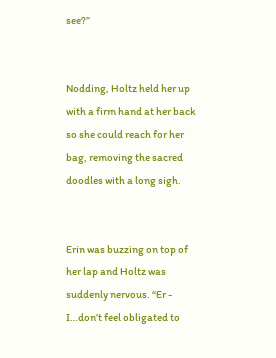see?”


Nodding, Holtz held her up with a firm hand at her back so she could reach for her bag, removing the sacred doodles with a long sigh.


Erin was buzzing on top of her lap and Holtz was suddenly nervous. “Er - I…don’t feel obligated to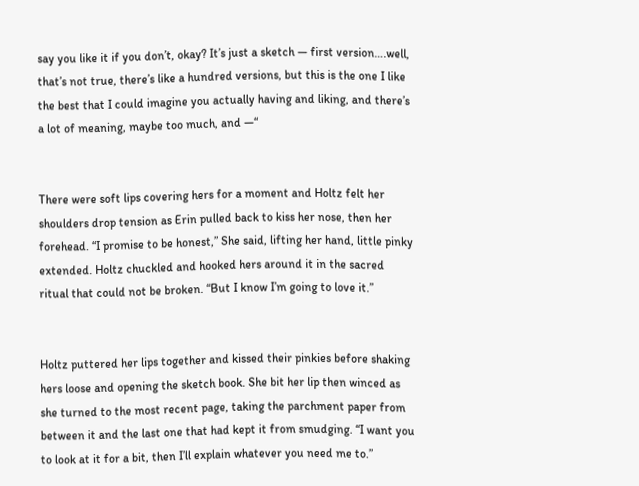say you like it if you don’t, okay? It’s just a sketch — first version….well, that’s not true, there’s like a hundred versions, but this is the one I like the best that I could imagine you actually having and liking, and there’s a lot of meaning, maybe too much, and —“


There were soft lips covering hers for a moment and Holtz felt her shoulders drop tension as Erin pulled back to kiss her nose, then her forehead. “I promise to be honest,” She said, lifting her hand, little pinky extended. Holtz chuckled and hooked hers around it in the sacred ritual that could not be broken. “But I know I’m going to love it.”


Holtz puttered her lips together and kissed their pinkies before shaking hers loose and opening the sketch book. She bit her lip then winced as she turned to the most recent page, taking the parchment paper from between it and the last one that had kept it from smudging. “I want you to look at it for a bit, then I’ll explain whatever you need me to.”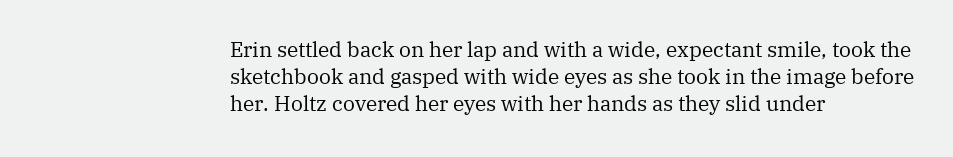Erin settled back on her lap and with a wide, expectant smile, took the sketchbook and gasped with wide eyes as she took in the image before her. Holtz covered her eyes with her hands as they slid under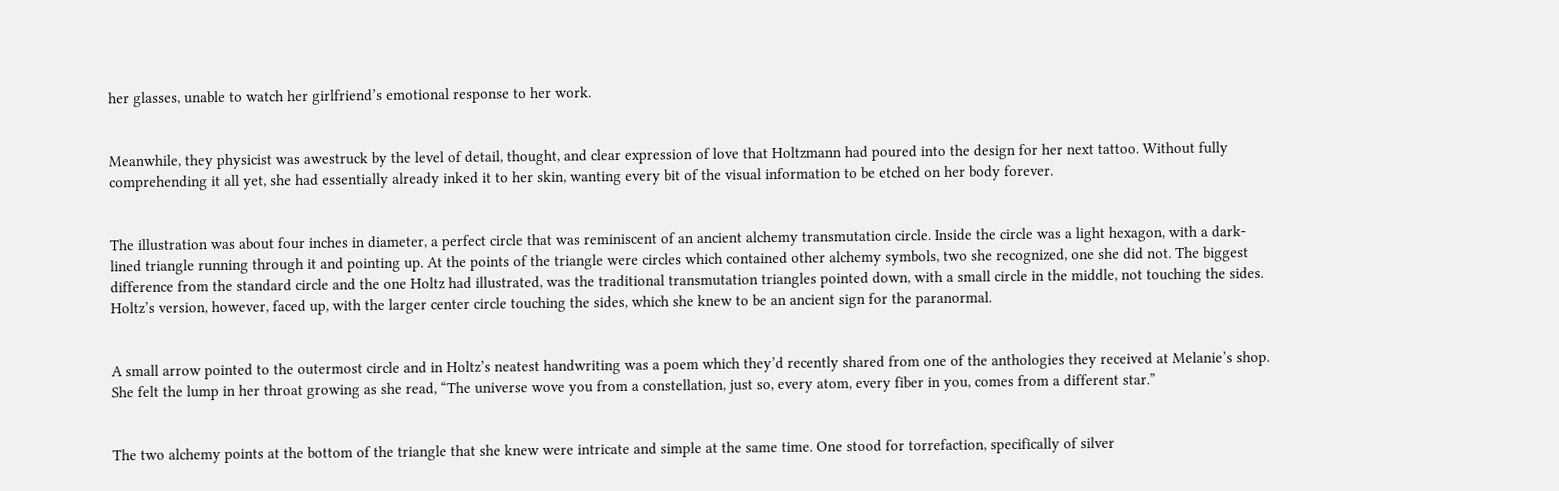her glasses, unable to watch her girlfriend’s emotional response to her work.


Meanwhile, they physicist was awestruck by the level of detail, thought, and clear expression of love that Holtzmann had poured into the design for her next tattoo. Without fully comprehending it all yet, she had essentially already inked it to her skin, wanting every bit of the visual information to be etched on her body forever.


The illustration was about four inches in diameter, a perfect circle that was reminiscent of an ancient alchemy transmutation circle. Inside the circle was a light hexagon, with a dark-lined triangle running through it and pointing up. At the points of the triangle were circles which contained other alchemy symbols, two she recognized, one she did not. The biggest difference from the standard circle and the one Holtz had illustrated, was the traditional transmutation triangles pointed down, with a small circle in the middle, not touching the sides. Holtz’s version, however, faced up, with the larger center circle touching the sides, which she knew to be an ancient sign for the paranormal.


A small arrow pointed to the outermost circle and in Holtz’s neatest handwriting was a poem which they’d recently shared from one of the anthologies they received at Melanie’s shop. She felt the lump in her throat growing as she read, “The universe wove you from a constellation, just so, every atom, every fiber in you, comes from a different star.”


The two alchemy points at the bottom of the triangle that she knew were intricate and simple at the same time. One stood for torrefaction, specifically of silver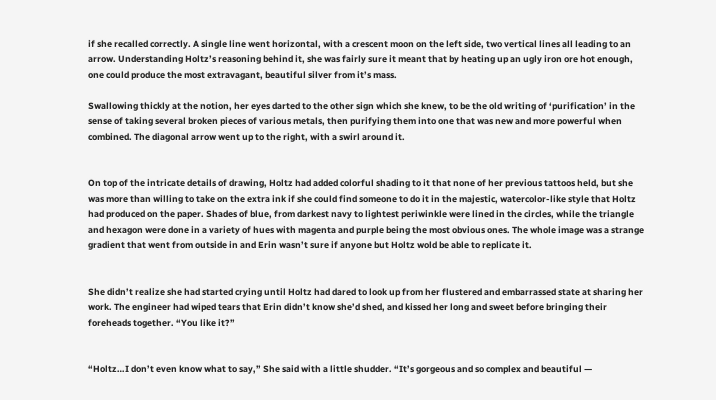if she recalled correctly. A single line went horizontal, with a crescent moon on the left side, two vertical lines all leading to an arrow. Understanding Holtz’s reasoning behind it, she was fairly sure it meant that by heating up an ugly iron ore hot enough, one could produce the most extravagant, beautiful silver from it’s mass.

Swallowing thickly at the notion, her eyes darted to the other sign which she knew, to be the old writing of ‘purification’ in the sense of taking several broken pieces of various metals, then purifying them into one that was new and more powerful when combined. The diagonal arrow went up to the right, with a swirl around it.


On top of the intricate details of drawing, Holtz had added colorful shading to it that none of her previous tattoos held, but she was more than willing to take on the extra ink if she could find someone to do it in the majestic, watercolor-like style that Holtz had produced on the paper. Shades of blue, from darkest navy to lightest periwinkle were lined in the circles, while the triangle and hexagon were done in a variety of hues with magenta and purple being the most obvious ones. The whole image was a strange gradient that went from outside in and Erin wasn’t sure if anyone but Holtz wold be able to replicate it.


She didn’t realize she had started crying until Holtz had dared to look up from her flustered and embarrassed state at sharing her work. The engineer had wiped tears that Erin didn’t know she’d shed, and kissed her long and sweet before bringing their foreheads together. “You like it?”


“Holtz…I don’t even know what to say,” She said with a little shudder. “It’s gorgeous and so complex and beautiful —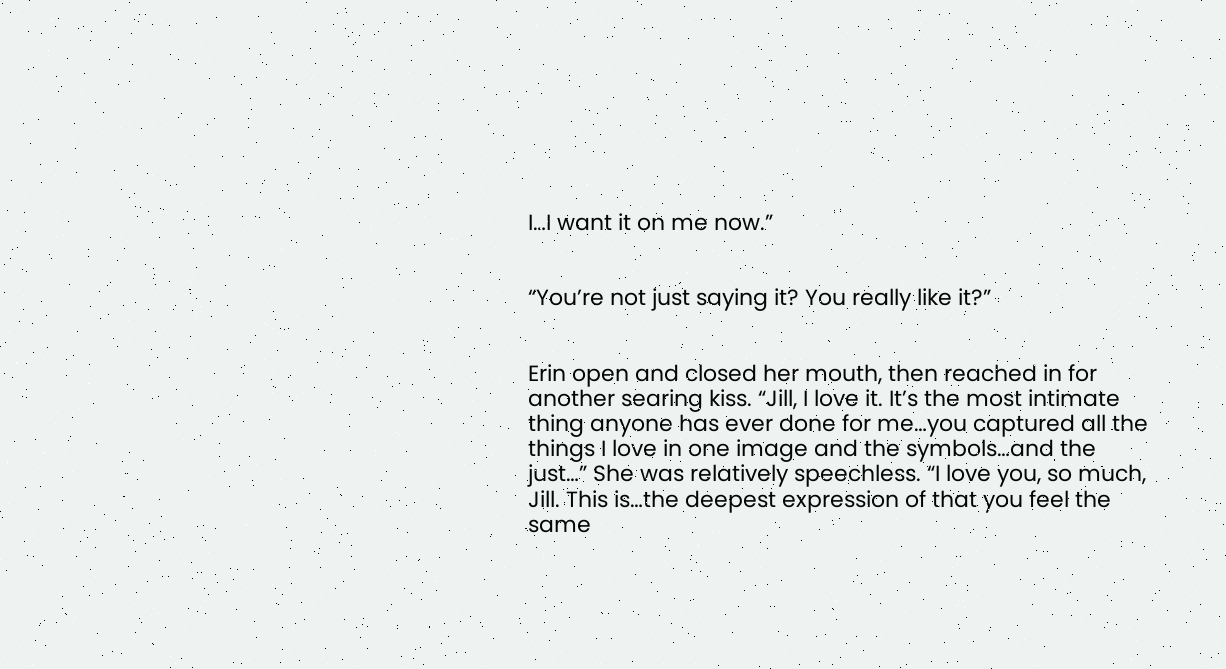I…I want it on me now.”


“You’re not just saying it? You really like it?”


Erin open and closed her mouth, then reached in for another searing kiss. “Jill, I love it. It’s the most intimate thing anyone has ever done for me…you captured all the things I love in one image and the symbols…and the just…” She was relatively speechless. “I love you, so much, Jill. This is…the deepest expression of that you feel the same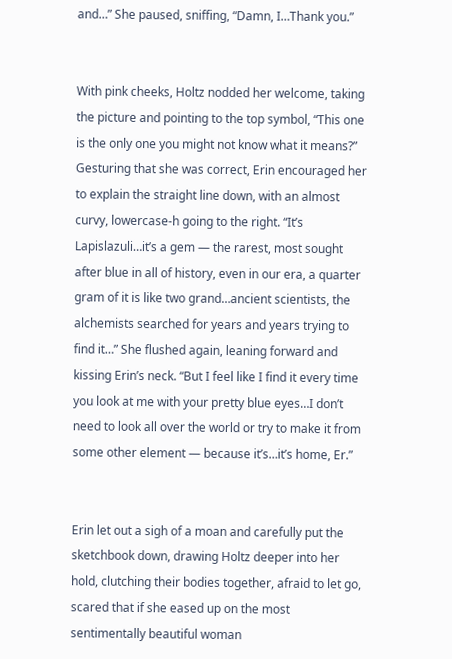and…” She paused, sniffing, “Damn, I…Thank you.”


With pink cheeks, Holtz nodded her welcome, taking the picture and pointing to the top symbol, “This one is the only one you might not know what it means?” Gesturing that she was correct, Erin encouraged her to explain the straight line down, with an almost curvy, lowercase-h going to the right. “It’s Lapislazuli…it’s a gem — the rarest, most sought after blue in all of history, even in our era, a quarter gram of it is like two grand…ancient scientists, the alchemists searched for years and years trying to find it…” She flushed again, leaning forward and kissing Erin’s neck. “But I feel like I find it every time you look at me with your pretty blue eyes…I don’t need to look all over the world or try to make it from some other element — because it’s…it’s home, Er.”


Erin let out a sigh of a moan and carefully put the sketchbook down, drawing Holtz deeper into her hold, clutching their bodies together, afraid to let go, scared that if she eased up on the most sentimentally beautiful woman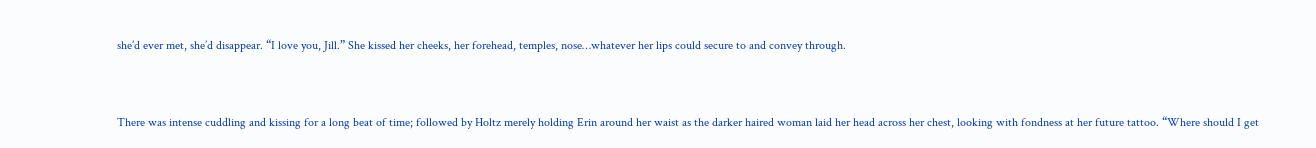she’d ever met, she’d disappear. “I love you, Jill.” She kissed her cheeks, her forehead, temples, nose…whatever her lips could secure to and convey through.


There was intense cuddling and kissing for a long beat of time; followed by Holtz merely holding Erin around her waist as the darker haired woman laid her head across her chest, looking with fondness at her future tattoo. “Where should I get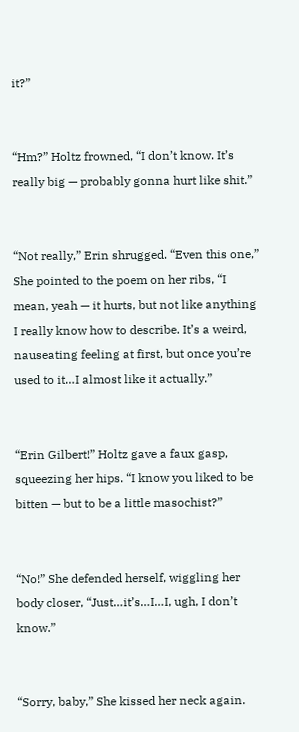it?”


“Hm?” Holtz frowned, “I don’t know. It’s really big — probably gonna hurt like shit.”


“Not really,” Erin shrugged. “Even this one,” She pointed to the poem on her ribs, “I mean, yeah — it hurts, but not like anything I really know how to describe. It’s a weird, nauseating feeling at first, but once you’re used to it…I almost like it actually.”


“Erin Gilbert!” Holtz gave a faux gasp, squeezing her hips. “I know you liked to be bitten — but to be a little masochist?”


“No!” She defended herself, wiggling her body closer, “Just…it’s…I…I, ugh, I don’t know.”


“Sorry, baby,” She kissed her neck again.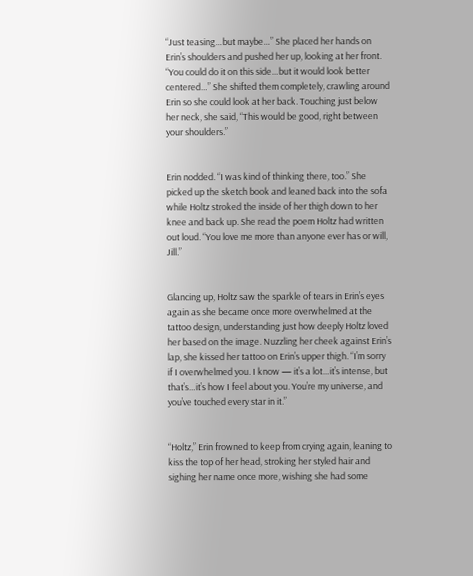“Just teasing…but maybe…” She placed her hands on Erin’s shoulders and pushed her up, looking at her front. “You could do it on this side…but it would look better centered…” She shifted them completely, crawling around Erin so she could look at her back. Touching just below her neck, she said, “This would be good, right between your shoulders.”


Erin nodded. “I was kind of thinking there, too.” She picked up the sketch book and leaned back into the sofa while Holtz stroked the inside of her thigh down to her knee and back up. She read the poem Holtz had written out loud. “You love me more than anyone ever has or will, Jill.”


Glancing up, Holtz saw the sparkle of tears in Erin’s eyes again as she became once more overwhelmed at the tattoo design, understanding just how deeply Holtz loved her based on the image. Nuzzling her cheek against Erin’s lap, she kissed her tattoo on Erin’s upper thigh. “I’m sorry if I overwhelmed you. I know — it’s a lot…it’s intense, but that’s…it’s how I feel about you. You’re my universe, and you’ve touched every star in it.”


“Holtz,” Erin frowned to keep from crying again, leaning to kiss the top of her head, stroking her styled hair and sighing her name once more, wishing she had some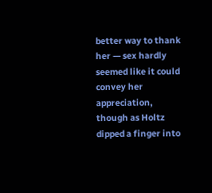better way to thank her — sex hardly seemed like it could convey her appreciation, though as Holtz dipped a finger into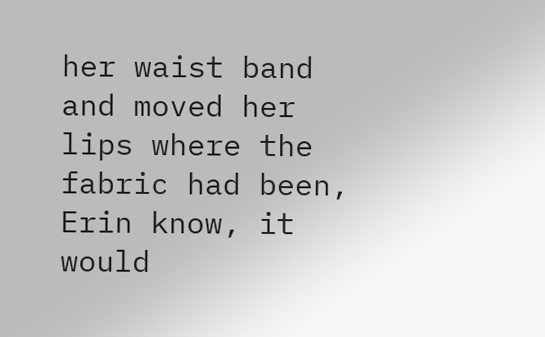her waist band and moved her lips where the fabric had been, Erin know, it would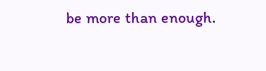be more than enough.